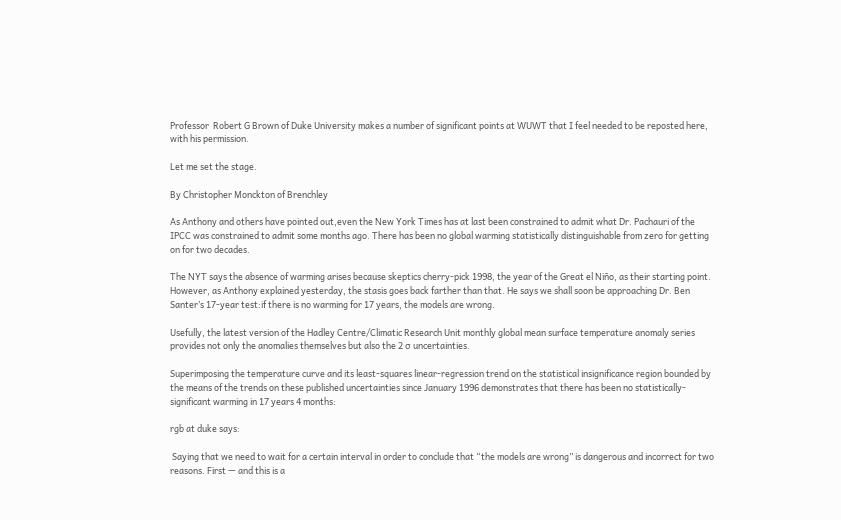Professor  Robert G Brown of Duke University makes a number of significant points at WUWT that I feel needed to be reposted here, with his permission.

Let me set the stage.

By Christopher Monckton of Brenchley

As Anthony and others have pointed out,even the New York Times has at last been constrained to admit what Dr. Pachauri of the IPCC was constrained to admit some months ago. There has been no global warming statistically distinguishable from zero for getting on for two decades.

The NYT says the absence of warming arises because skeptics cherry-pick 1998, the year of the Great el Niño, as their starting point. However, as Anthony explained yesterday, the stasis goes back farther than that. He says we shall soon be approaching Dr. Ben Santer’s 17-year test:if there is no warming for 17 years, the models are wrong.

Usefully, the latest version of the Hadley Centre/Climatic Research Unit monthly global mean surface temperature anomaly series provides not only the anomalies themselves but also the 2 σ uncertainties.

Superimposing the temperature curve and its least-squares linear-regression trend on the statistical insignificance region bounded by the means of the trends on these published uncertainties since January 1996 demonstrates that there has been no statistically-significant warming in 17 years 4 months:

rgb at duke says:

 Saying that we need to wait for a certain interval in order to conclude that “the models are wrong” is dangerous and incorrect for two reasons. First — and this is a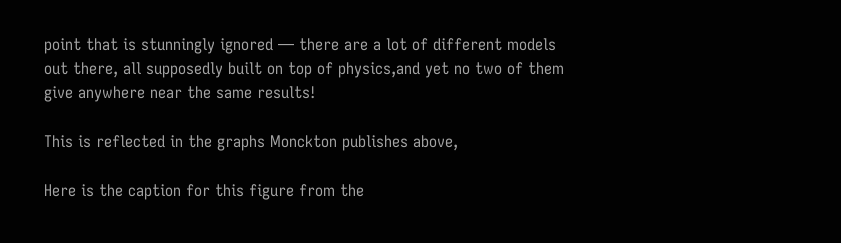point that is stunningly ignored — there are a lot of different models out there, all supposedly built on top of physics,and yet no two of them give anywhere near the same results!

This is reflected in the graphs Monckton publishes above,

Here is the caption for this figure from the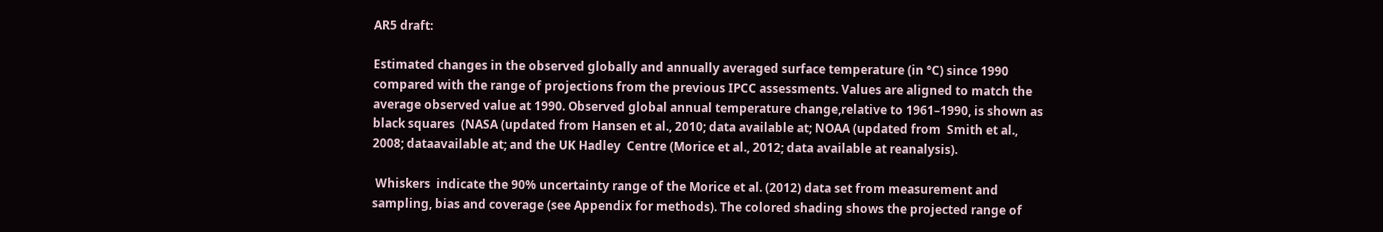AR5 draft:

Estimated changes in the observed globally and annually averaged surface temperature (in °C) since 1990 compared with the range of projections from the previous IPCC assessments. Values are aligned to match the average observed value at 1990. Observed global annual temperature change,relative to 1961–1990, is shown as black squares  (NASA (updated from Hansen et al., 2010; data available at; NOAA (updated from  Smith et al., 2008; dataavailable at; and the UK Hadley  Centre (Morice et al., 2012; data available at reanalysis).

 Whiskers  indicate the 90% uncertainty range of the Morice et al. (2012) data set from measurement and sampling, bias and coverage (see Appendix for methods). The colored shading shows the projected range of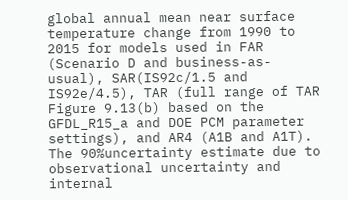global annual mean near surface temperature change from 1990 to 2015 for models used in FAR (Scenario D and business-as-usual), SAR(IS92c/1.5 and IS92e/4.5), TAR (full range of TAR Figure 9.13(b) based on the GFDL_R15_a and DOE PCM parameter settings), and AR4 (A1B and A1T). The 90%uncertainty estimate due to observational uncertainty and  internal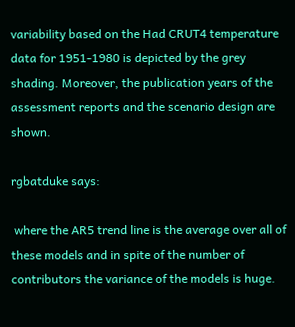variability based on the Had CRUT4 temperature data for 1951-1980 is depicted by the grey shading. Moreover, the publication years of the assessment reports and the scenario design are shown.

rgbatduke says:

 where the AR5 trend line is the average over all of these models and in spite of the number of contributors the variance of the models is huge.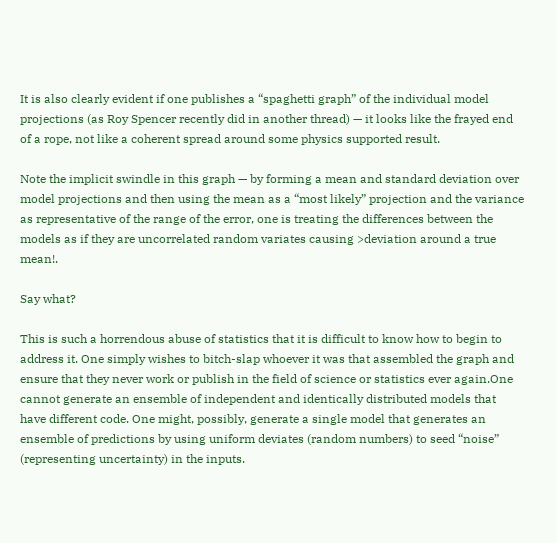It is also clearly evident if one publishes a “spaghetti graph” of the individual model projections (as Roy Spencer recently did in another thread) — it looks like the frayed end of a rope, not like a coherent spread around some physics supported result.

Note the implicit swindle in this graph — by forming a mean and standard deviation over model projections and then using the mean as a “most likely” projection and the variance as representative of the range of the error, one is treating the differences between the models as if they are uncorrelated random variates causing >deviation around a true mean!.

Say what?

This is such a horrendous abuse of statistics that it is difficult to know how to begin to address it. One simply wishes to bitch-slap whoever it was that assembled the graph and ensure that they never work or publish in the field of science or statistics ever again.One cannot generate an ensemble of independent and identically distributed models that have different code. One might, possibly, generate a single model that generates an ensemble of predictions by using uniform deviates (random numbers) to seed “noise” (representing uncertainty) in the inputs.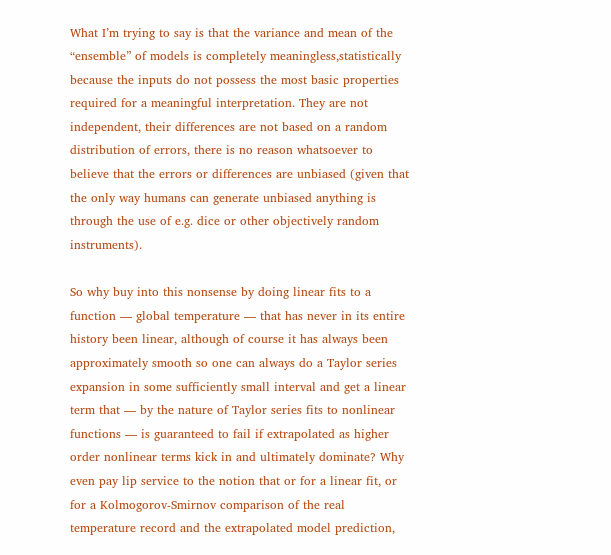What I’m trying to say is that the variance and mean of the “ensemble” of models is completely meaningless,statistically because the inputs do not possess the most basic properties required for a meaningful interpretation. They are not independent, their differences are not based on a random distribution of errors, there is no reason whatsoever to believe that the errors or differences are unbiased (given that the only way humans can generate unbiased anything is through the use of e.g. dice or other objectively random instruments).

So why buy into this nonsense by doing linear fits to a function — global temperature — that has never in its entire history been linear, although of course it has always been approximately smooth so one can always do a Taylor series expansion in some sufficiently small interval and get a linear term that — by the nature of Taylor series fits to nonlinear functions — is guaranteed to fail if extrapolated as higher order nonlinear terms kick in and ultimately dominate? Why even pay lip service to the notion that or for a linear fit, or for a Kolmogorov-Smirnov comparison of the real temperature record and the extrapolated model prediction,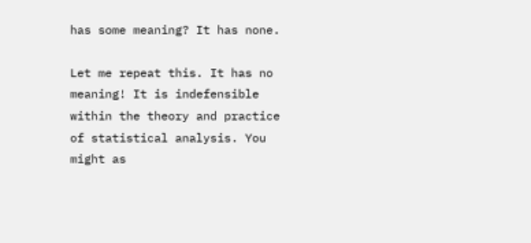has some meaning? It has none.

Let me repeat this. It has no meaning! It is indefensible within the theory and practice of statistical analysis. You might as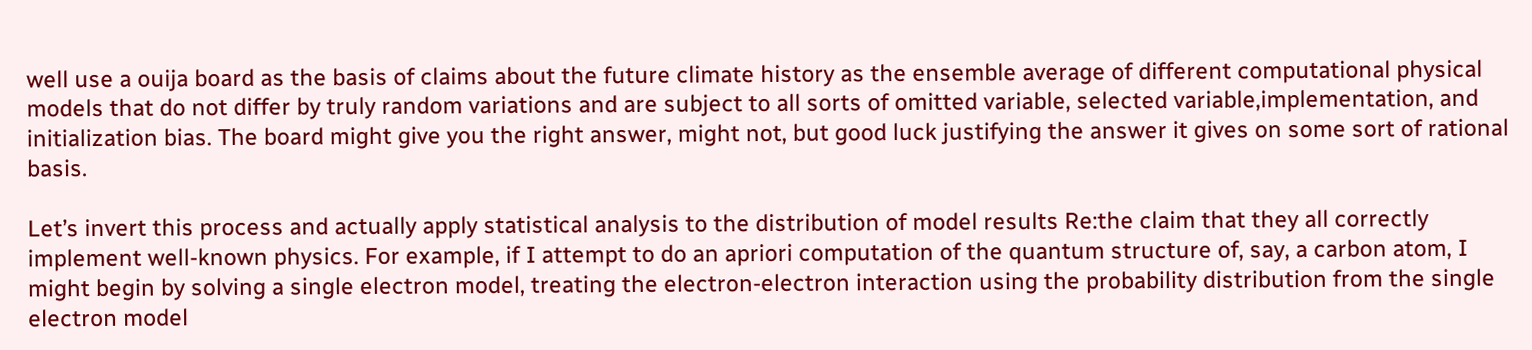well use a ouija board as the basis of claims about the future climate history as the ensemble average of different computational physical models that do not differ by truly random variations and are subject to all sorts of omitted variable, selected variable,implementation, and initialization bias. The board might give you the right answer, might not, but good luck justifying the answer it gives on some sort of rational basis.

Let’s invert this process and actually apply statistical analysis to the distribution of model results Re:the claim that they all correctly implement well-known physics. For example, if I attempt to do an apriori computation of the quantum structure of, say, a carbon atom, I might begin by solving a single electron model, treating the electron-electron interaction using the probability distribution from the single electron model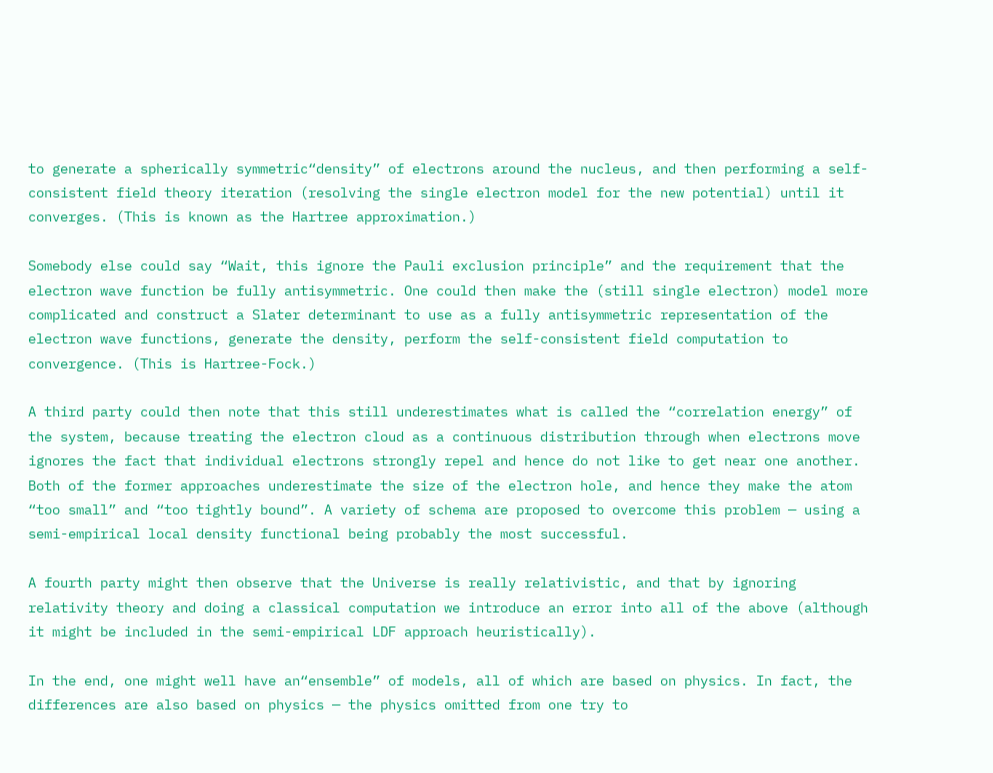to generate a spherically symmetric“density” of electrons around the nucleus, and then performing a self-consistent field theory iteration (resolving the single electron model for the new potential) until it converges. (This is known as the Hartree approximation.)

Somebody else could say “Wait, this ignore the Pauli exclusion principle” and the requirement that the electron wave function be fully antisymmetric. One could then make the (still single electron) model more complicated and construct a Slater determinant to use as a fully antisymmetric representation of the electron wave functions, generate the density, perform the self-consistent field computation to convergence. (This is Hartree-Fock.)

A third party could then note that this still underestimates what is called the “correlation energy” of the system, because treating the electron cloud as a continuous distribution through when electrons move ignores the fact that individual electrons strongly repel and hence do not like to get near one another. Both of the former approaches underestimate the size of the electron hole, and hence they make the atom “too small” and “too tightly bound”. A variety of schema are proposed to overcome this problem — using a semi-empirical local density functional being probably the most successful.

A fourth party might then observe that the Universe is really relativistic, and that by ignoring relativity theory and doing a classical computation we introduce an error into all of the above (although it might be included in the semi-empirical LDF approach heuristically).

In the end, one might well have an“ensemble” of models, all of which are based on physics. In fact, the differences are also based on physics — the physics omitted from one try to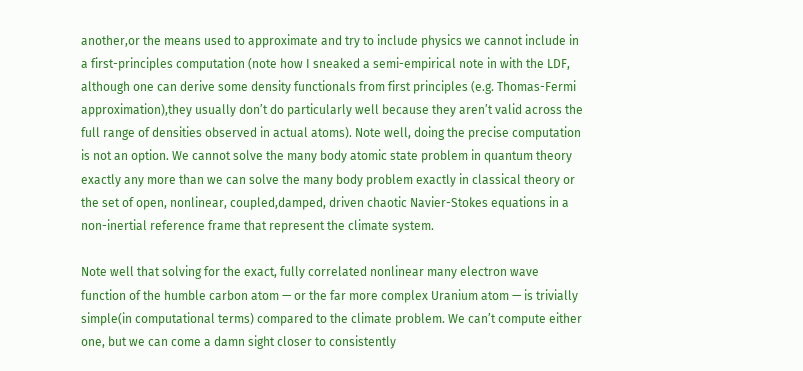another,or the means used to approximate and try to include physics we cannot include in a first-principles computation (note how I sneaked a semi-empirical note in with the LDF, although one can derive some density functionals from first principles (e.g. Thomas-Fermi approximation),they usually don’t do particularly well because they aren’t valid across the full range of densities observed in actual atoms). Note well, doing the precise computation is not an option. We cannot solve the many body atomic state problem in quantum theory exactly any more than we can solve the many body problem exactly in classical theory or the set of open, nonlinear, coupled,damped, driven chaotic Navier-Stokes equations in a non-inertial reference frame that represent the climate system.

Note well that solving for the exact, fully correlated nonlinear many electron wave function of the humble carbon atom — or the far more complex Uranium atom — is trivially simple(in computational terms) compared to the climate problem. We can’t compute either one, but we can come a damn sight closer to consistently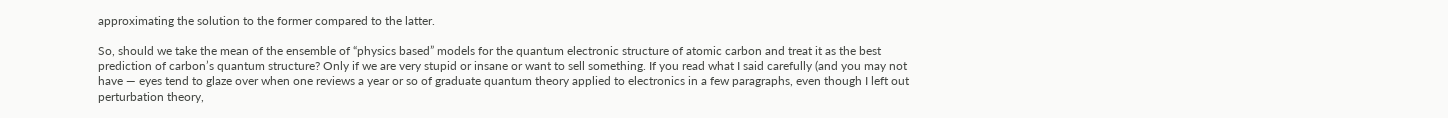approximating the solution to the former compared to the latter.

So, should we take the mean of the ensemble of “physics based” models for the quantum electronic structure of atomic carbon and treat it as the best prediction of carbon’s quantum structure? Only if we are very stupid or insane or want to sell something. If you read what I said carefully (and you may not have — eyes tend to glaze over when one reviews a year or so of graduate quantum theory applied to electronics in a few paragraphs, even though I left out perturbation theory,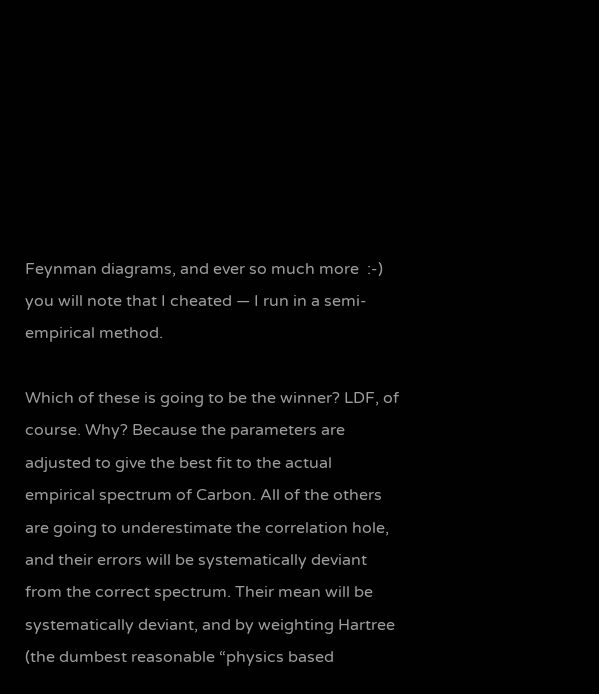Feynman diagrams, and ever so much more  :-) you will note that I cheated — I run in a semi-empirical method.

Which of these is going to be the winner? LDF, of course. Why? Because the parameters are adjusted to give the best fit to the actual empirical spectrum of Carbon. All of the others are going to underestimate the correlation hole, and their errors will be systematically deviant from the correct spectrum. Their mean will be systematically deviant, and by weighting Hartree (the dumbest reasonable “physics based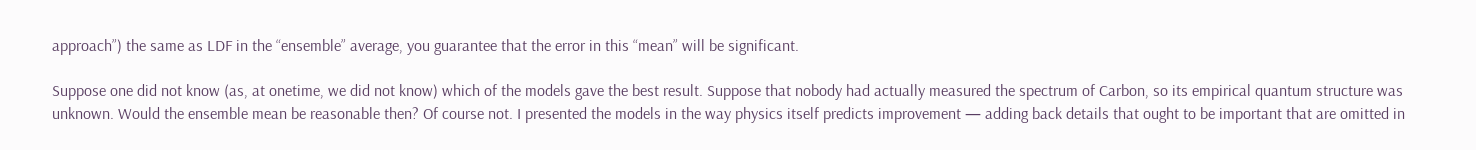approach”) the same as LDF in the “ensemble” average, you guarantee that the error in this “mean” will be significant.

Suppose one did not know (as, at onetime, we did not know) which of the models gave the best result. Suppose that nobody had actually measured the spectrum of Carbon, so its empirical quantum structure was unknown. Would the ensemble mean be reasonable then? Of course not. I presented the models in the way physics itself predicts improvement — adding back details that ought to be important that are omitted in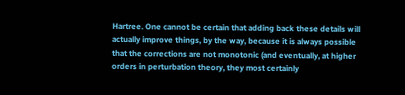Hartree. One cannot be certain that adding back these details will actually improve things, by the way, because it is always possible that the corrections are not monotonic (and eventually, at higher orders in perturbation theory, they most certainly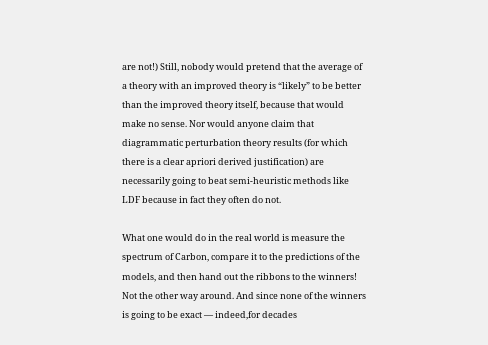are not!) Still, nobody would pretend that the average of a theory with an improved theory is “likely” to be better than the improved theory itself, because that would make no sense. Nor would anyone claim that diagrammatic perturbation theory results (for which there is a clear apriori derived justification) are necessarily going to beat semi-heuristic methods like LDF because in fact they often do not.

What one would do in the real world is measure the spectrum of Carbon, compare it to the predictions of the models, and then hand out the ribbons to the winners! Not the other way around. And since none of the winners is going to be exact — indeed,for decades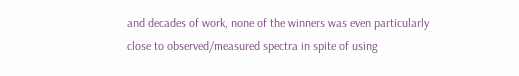and decades of work, none of the winners was even particularly close to observed/measured spectra in spite of using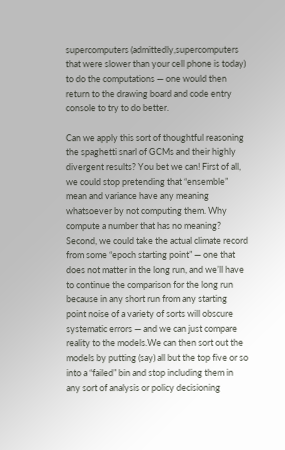supercomputers (admittedly,supercomputers that were slower than your cell phone is today) to do the computations — one would then return to the drawing board and code entry console to try to do better.

Can we apply this sort of thoughtful reasoning the spaghetti snarl of GCMs and their highly divergent results? You bet we can! First of all, we could stop pretending that “ensemble” mean and variance have any meaning whatsoever by not computing them. Why compute a number that has no meaning? Second, we could take the actual climate record from some “epoch starting point” — one that does not matter in the long run, and we’ll have to continue the comparison for the long run because in any short run from any starting point noise of a variety of sorts will obscure systematic errors — and we can just compare reality to the models.We can then sort out the models by putting (say) all but the top five or so into a “failed” bin and stop including them in any sort of analysis or policy decisioning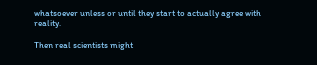whatsoever unless or until they start to actually agree with reality.

Then real scientists might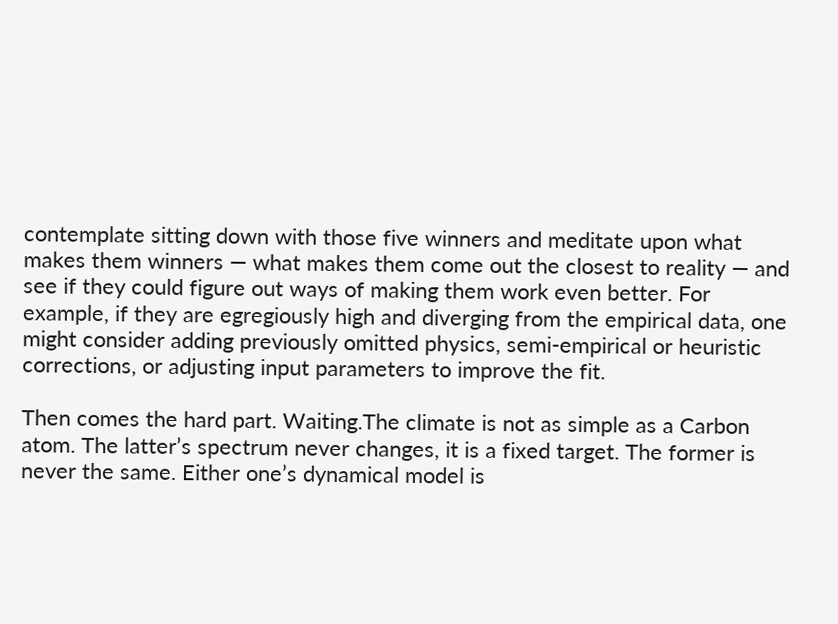contemplate sitting down with those five winners and meditate upon what makes them winners — what makes them come out the closest to reality — and see if they could figure out ways of making them work even better. For example, if they are egregiously high and diverging from the empirical data, one might consider adding previously omitted physics, semi-empirical or heuristic corrections, or adjusting input parameters to improve the fit.

Then comes the hard part. Waiting.The climate is not as simple as a Carbon atom. The latter’s spectrum never changes, it is a fixed target. The former is never the same. Either one’s dynamical model is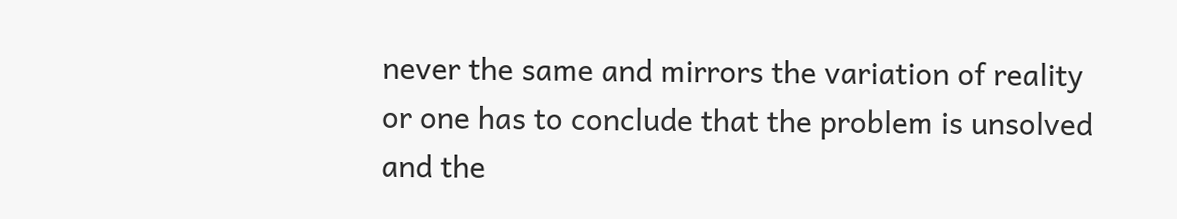never the same and mirrors the variation of reality or one has to conclude that the problem is unsolved and the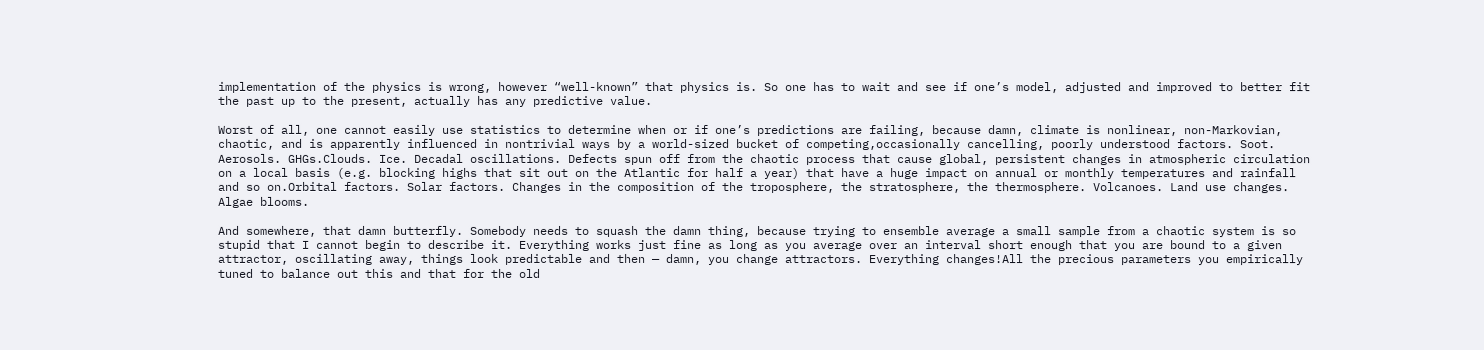implementation of the physics is wrong, however “well-known” that physics is. So one has to wait and see if one’s model, adjusted and improved to better fit the past up to the present, actually has any predictive value.

Worst of all, one cannot easily use statistics to determine when or if one’s predictions are failing, because damn, climate is nonlinear, non-Markovian, chaotic, and is apparently influenced in nontrivial ways by a world-sized bucket of competing,occasionally cancelling, poorly understood factors. Soot. Aerosols. GHGs.Clouds. Ice. Decadal oscillations. Defects spun off from the chaotic process that cause global, persistent changes in atmospheric circulation on a local basis (e.g. blocking highs that sit out on the Atlantic for half a year) that have a huge impact on annual or monthly temperatures and rainfall and so on.Orbital factors. Solar factors. Changes in the composition of the troposphere, the stratosphere, the thermosphere. Volcanoes. Land use changes. Algae blooms.

And somewhere, that damn butterfly. Somebody needs to squash the damn thing, because trying to ensemble average a small sample from a chaotic system is so stupid that I cannot begin to describe it. Everything works just fine as long as you average over an interval short enough that you are bound to a given attractor, oscillating away, things look predictable and then — damn, you change attractors. Everything changes!All the precious parameters you empirically tuned to balance out this and that for the old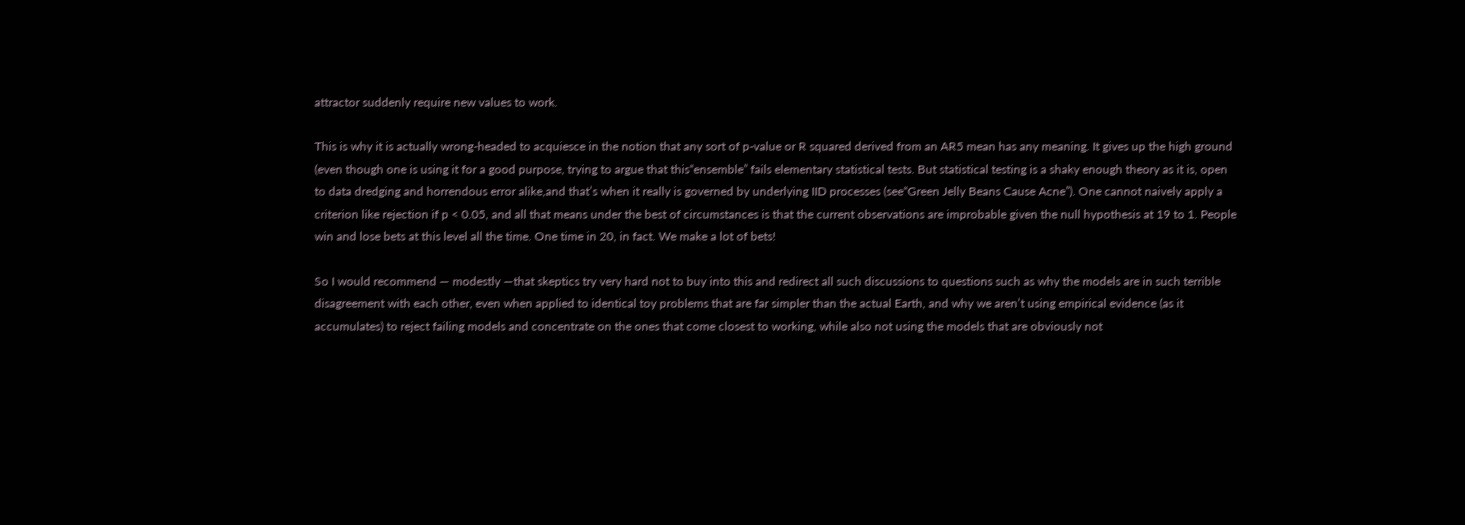attractor suddenly require new values to work.

This is why it is actually wrong-headed to acquiesce in the notion that any sort of p-value or R squared derived from an AR5 mean has any meaning. It gives up the high ground (even though one is using it for a good purpose, trying to argue that this“ensemble” fails elementary statistical tests. But statistical testing is a shaky enough theory as it is, open to data dredging and horrendous error alike,and that’s when it really is governed by underlying IID processes (see“Green Jelly Beans Cause Acne”). One cannot naively apply a criterion like rejection if p < 0.05, and all that means under the best of circumstances is that the current observations are improbable given the null hypothesis at 19 to 1. People win and lose bets at this level all the time. One time in 20, in fact. We make a lot of bets!

So I would recommend — modestly —that skeptics try very hard not to buy into this and redirect all such discussions to questions such as why the models are in such terrible disagreement with each other, even when applied to identical toy problems that are far simpler than the actual Earth, and why we aren’t using empirical evidence (as it accumulates) to reject failing models and concentrate on the ones that come closest to working, while also not using the models that are obviously not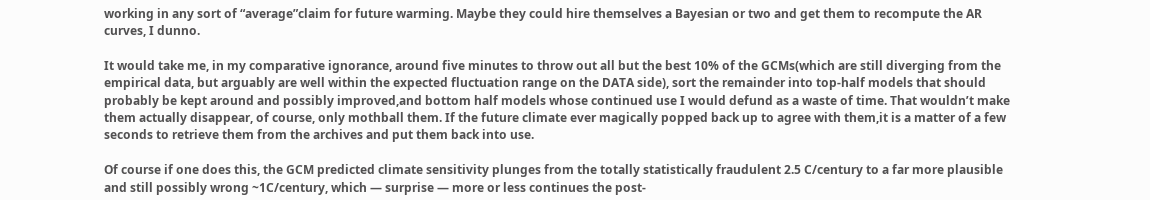working in any sort of “average”claim for future warming. Maybe they could hire themselves a Bayesian or two and get them to recompute the AR curves, I dunno.

It would take me, in my comparative ignorance, around five minutes to throw out all but the best 10% of the GCMs(which are still diverging from the empirical data, but arguably are well within the expected fluctuation range on the DATA side), sort the remainder into top-half models that should probably be kept around and possibly improved,and bottom half models whose continued use I would defund as a waste of time. That wouldn’t make them actually disappear, of course, only mothball them. If the future climate ever magically popped back up to agree with them,it is a matter of a few seconds to retrieve them from the archives and put them back into use.

Of course if one does this, the GCM predicted climate sensitivity plunges from the totally statistically fraudulent 2.5 C/century to a far more plausible and still possibly wrong ~1C/century, which — surprise — more or less continues the post-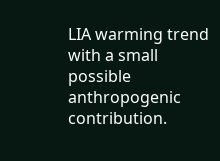LIA warming trend with a small possible anthropogenic contribution.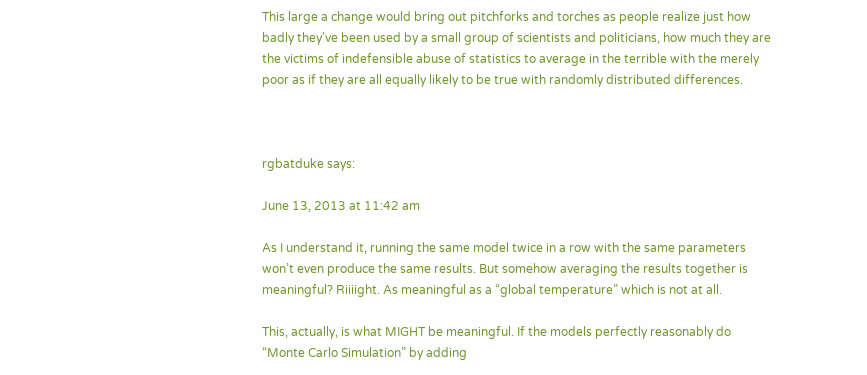This large a change would bring out pitchforks and torches as people realize just how badly they’ve been used by a small group of scientists and politicians, how much they are the victims of indefensible abuse of statistics to average in the terrible with the merely poor as if they are all equally likely to be true with randomly distributed differences.



rgbatduke says:

June 13, 2013 at 11:42 am

As I understand it, running the same model twice in a row with the same parameters won’t even produce the same results. But somehow averaging the results together is meaningful? Riiiight. As meaningful as a “global temperature” which is not at all.

This, actually, is what MIGHT be meaningful. If the models perfectly reasonably do “Monte Carlo Simulation” by adding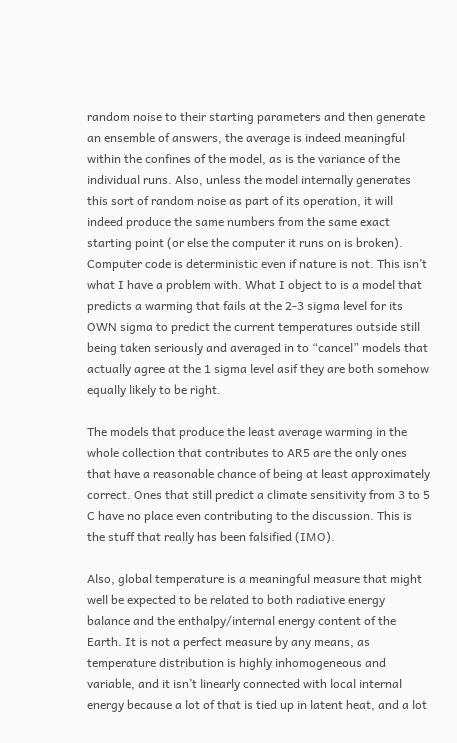random noise to their starting parameters and then generate an ensemble of answers, the average is indeed meaningful within the confines of the model, as is the variance of the individual runs. Also, unless the model internally generates this sort of random noise as part of its operation, it will indeed produce the same numbers from the same exact starting point (or else the computer it runs on is broken). Computer code is deterministic even if nature is not. This isn’t what I have a problem with. What I object to is a model that predicts a warming that fails at the 2-3 sigma level for its OWN sigma to predict the current temperatures outside still being taken seriously and averaged in to “cancel” models that actually agree at the 1 sigma level asif they are both somehow equally likely to be right.

The models that produce the least average warming in the whole collection that contributes to AR5 are the only ones that have a reasonable chance of being at least approximately correct. Ones that still predict a climate sensitivity from 3 to 5 C have no place even contributing to the discussion. This is the stuff that really has been falsified (IMO).

Also, global temperature is a meaningful measure that might well be expected to be related to both radiative energy balance and the enthalpy/internal energy content of the Earth. It is not a perfect measure by any means, as temperature distribution is highly inhomogeneous and variable, and it isn’t linearly connected with local internal energy because a lot of that is tied up in latent heat, and a lot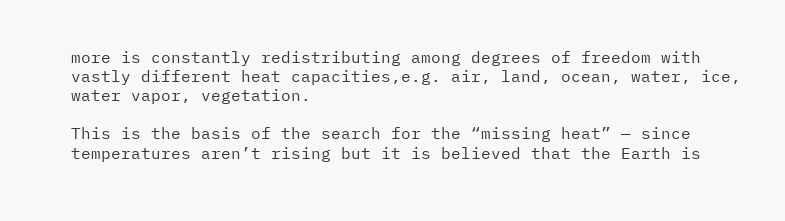more is constantly redistributing among degrees of freedom with vastly different heat capacities,e.g. air, land, ocean, water, ice, water vapor, vegetation.

This is the basis of the search for the “missing heat” — since temperatures aren’t rising but it is believed that the Earth is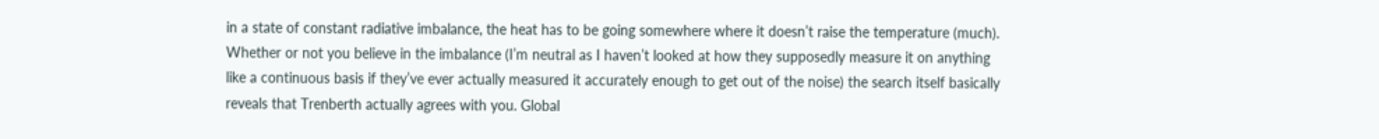in a state of constant radiative imbalance, the heat has to be going somewhere where it doesn’t raise the temperature (much). Whether or not you believe in the imbalance (I’m neutral as I haven’t looked at how they supposedly measure it on anything like a continuous basis if they’ve ever actually measured it accurately enough to get out of the noise) the search itself basically reveals that Trenberth actually agrees with you. Global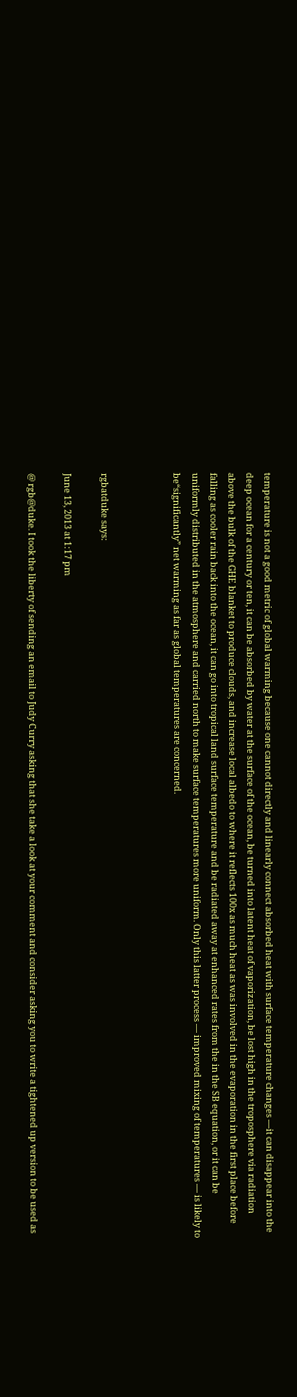temperature is not a good metric of global warming because one cannot directly and linearly connect absorbed heat with surface temperature changes —it can disappear into the deep ocean for a century or ten, it can be absorbed by water at the surface of the ocean, be turned into latent heat of vaporization, be lost high in the troposphere via radiation above the bulk of the GHE blanket to produce clouds, and increase local albedo to where it reflects 100x as much heat as was involved in the evaporation in the first place before falling as cooler rain back into the ocean, it can go into tropical land surface temperature and be radiated away at enhanced rates from the in the SB equation, or it can be uniformly distributed in the atmosphere and carried north to make surface temperatures more uniform. Only this latter process — improved mixing of temperatures — is likely to be“significantly” net warming as far as global temperatures are concerned.



rgbatduke says:

June 13, 2013 at 1:17 pm

@ rgb@duke. I took the liberty of sending an email to Judy Curry asking that she take a look at your comment and consider asking you to write a tightened up version to be used as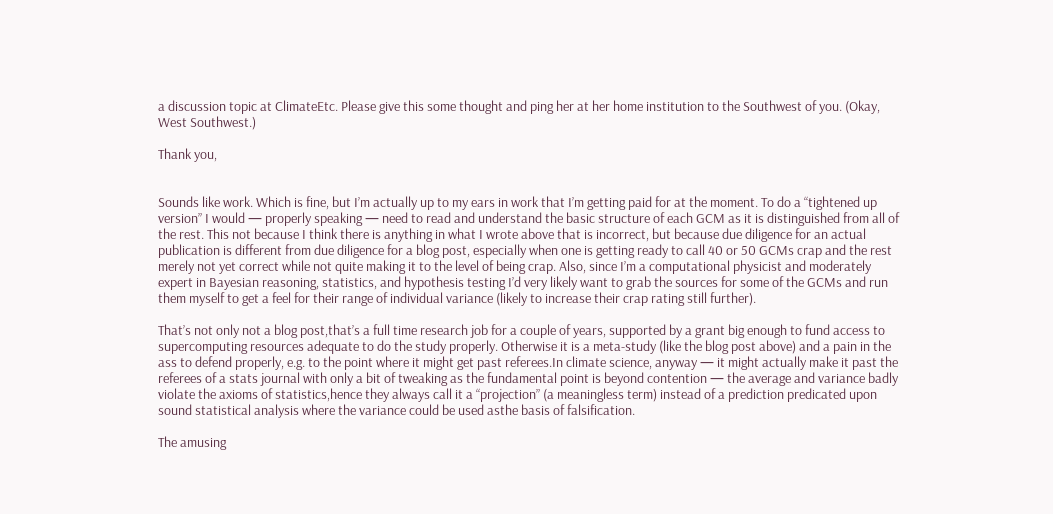a discussion topic at ClimateEtc. Please give this some thought and ping her at her home institution to the Southwest of you. (Okay, West Southwest.)

Thank you,


Sounds like work. Which is fine, but I’m actually up to my ears in work that I’m getting paid for at the moment. To do a “tightened up version” I would — properly speaking — need to read and understand the basic structure of each GCM as it is distinguished from all of the rest. This not because I think there is anything in what I wrote above that is incorrect, but because due diligence for an actual publication is different from due diligence for a blog post, especially when one is getting ready to call 40 or 50 GCMs crap and the rest merely not yet correct while not quite making it to the level of being crap. Also, since I’m a computational physicist and moderately expert in Bayesian reasoning, statistics, and hypothesis testing I’d very likely want to grab the sources for some of the GCMs and run them myself to get a feel for their range of individual variance (likely to increase their crap rating still further).

That’s not only not a blog post,that’s a full time research job for a couple of years, supported by a grant big enough to fund access to supercomputing resources adequate to do the study properly. Otherwise it is a meta-study (like the blog post above) and a pain in the ass to defend properly, e.g. to the point where it might get past referees.In climate science, anyway — it might actually make it past the referees of a stats journal with only a bit of tweaking as the fundamental point is beyond contention — the average and variance badly violate the axioms of statistics,hence they always call it a “projection” (a meaningless term) instead of a prediction predicated upon sound statistical analysis where the variance could be used asthe basis of falsification.

The amusing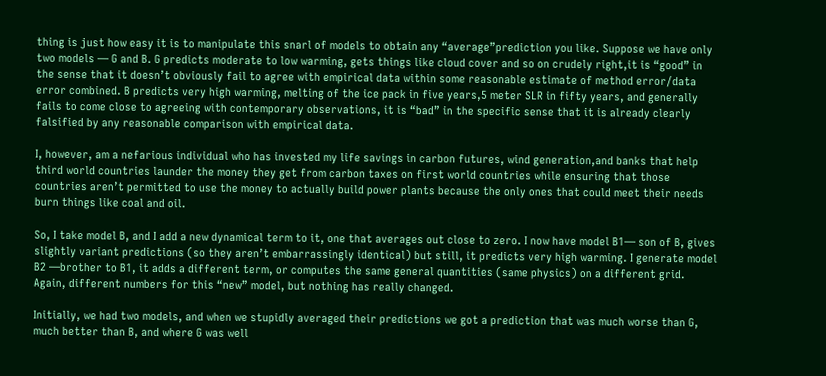thing is just how easy it is to manipulate this snarl of models to obtain any “average”prediction you like. Suppose we have only two models — G and B. G predicts moderate to low warming, gets things like cloud cover and so on crudely right,it is “good” in the sense that it doesn’t obviously fail to agree with empirical data within some reasonable estimate of method error/data error combined. B predicts very high warming, melting of the ice pack in five years,5 meter SLR in fifty years, and generally fails to come close to agreeing with contemporary observations, it is “bad” in the specific sense that it is already clearly falsified by any reasonable comparison with empirical data.

I, however, am a nefarious individual who has invested my life savings in carbon futures, wind generation,and banks that help third world countries launder the money they get from carbon taxes on first world countries while ensuring that those countries aren’t permitted to use the money to actually build power plants because the only ones that could meet their needs burn things like coal and oil.

So, I take model B, and I add a new dynamical term to it, one that averages out close to zero. I now have model B1— son of B, gives slightly variant predictions (so they aren’t embarrassingly identical) but still, it predicts very high warming. I generate model B2 —brother to B1, it adds a different term, or computes the same general quantities (same physics) on a different grid. Again, different numbers for this “new” model, but nothing has really changed.

Initially, we had two models, and when we stupidly averaged their predictions we got a prediction that was much worse than G, much better than B, and where G was well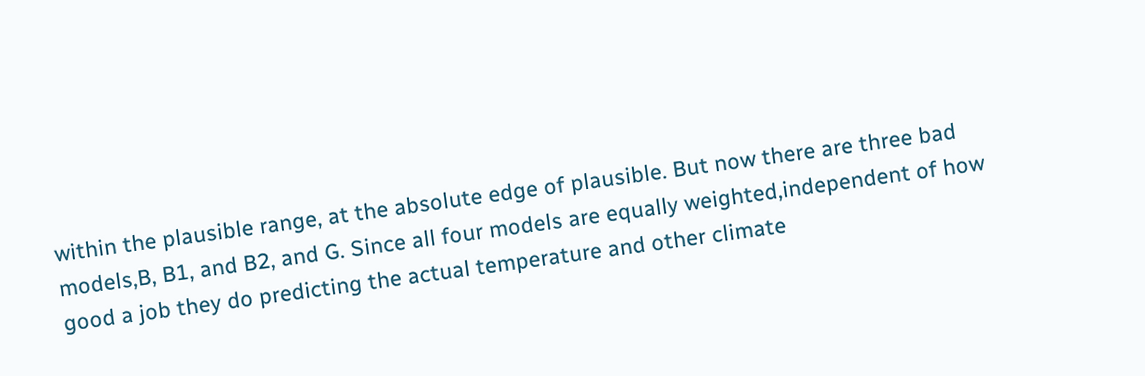within the plausible range, at the absolute edge of plausible. But now there are three bad models,B, B1, and B2, and G. Since all four models are equally weighted,independent of how good a job they do predicting the actual temperature and other climate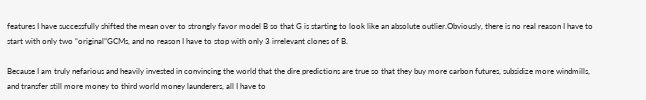features I have successfully shifted the mean over to strongly favor model B so that G is starting to look like an absolute outlier.Obviously, there is no real reason I have to start with only two “original”GCMs, and no reason I have to stop with only 3 irrelevant clones of B.

Because I am truly nefarious and heavily invested in convincing the world that the dire predictions are true so that they buy more carbon futures, subsidize more windmills, and transfer still more money to third world money launderers, all I have to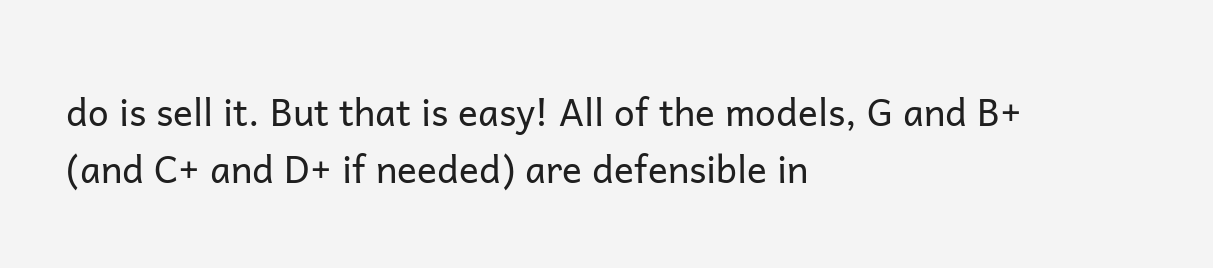do is sell it. But that is easy! All of the models, G and B+ (and C+ and D+ if needed) are defensible in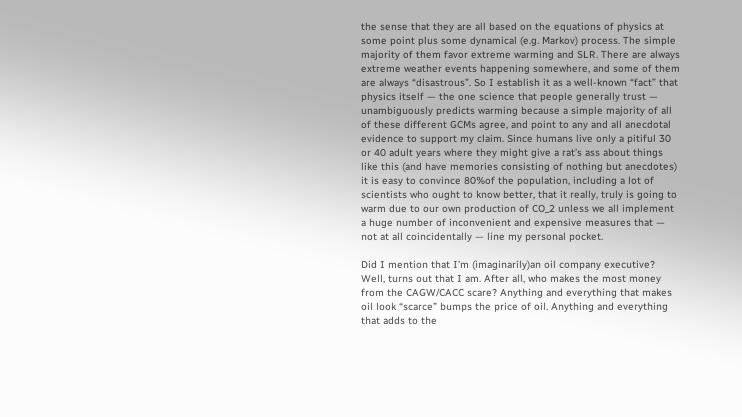the sense that they are all based on the equations of physics at some point plus some dynamical (e.g. Markov) process. The simple majority of them favor extreme warming and SLR. There are always extreme weather events happening somewhere, and some of them are always “disastrous”. So I establish it as a well-known “fact” that physics itself — the one science that people generally trust — unambiguously predicts warming because a simple majority of all of these different GCMs agree, and point to any and all anecdotal evidence to support my claim. Since humans live only a pitiful 30 or 40 adult years where they might give a rat’s ass about things like this (and have memories consisting of nothing but anecdotes) it is easy to convince 80%of the population, including a lot of scientists who ought to know better, that it really, truly is going to warm due to our own production of CO_2 unless we all implement a huge number of inconvenient and expensive measures that — not at all coincidentally — line my personal pocket.

Did I mention that I’m (imaginarily)an oil company executive? Well, turns out that I am. After all, who makes the most money from the CAGW/CACC scare? Anything and everything that makes oil look “scarce” bumps the price of oil. Anything and everything that adds to the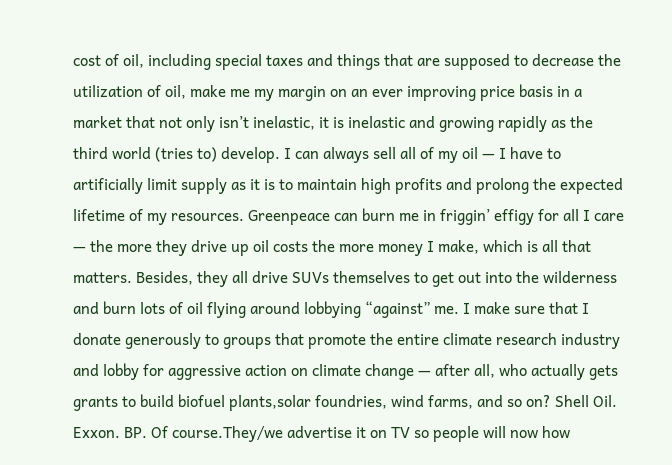cost of oil, including special taxes and things that are supposed to decrease the utilization of oil, make me my margin on an ever improving price basis in a market that not only isn’t inelastic, it is inelastic and growing rapidly as the third world (tries to) develop. I can always sell all of my oil — I have to artificially limit supply as it is to maintain high profits and prolong the expected lifetime of my resources. Greenpeace can burn me in friggin’ effigy for all I care — the more they drive up oil costs the more money I make, which is all that matters. Besides, they all drive SUVs themselves to get out into the wilderness and burn lots of oil flying around lobbying “against” me. I make sure that I donate generously to groups that promote the entire climate research industry and lobby for aggressive action on climate change — after all, who actually gets grants to build biofuel plants,solar foundries, wind farms, and so on? Shell Oil. Exxon. BP. Of course.They/we advertise it on TV so people will now how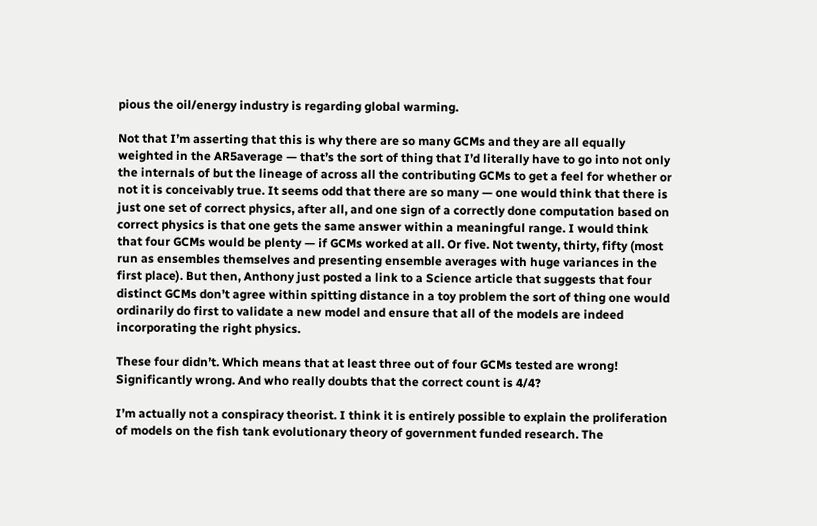pious the oil/energy industry is regarding global warming.

Not that I’m asserting that this is why there are so many GCMs and they are all equally weighted in the AR5average — that’s the sort of thing that I’d literally have to go into not only the internals of but the lineage of across all the contributing GCMs to get a feel for whether or not it is conceivably true. It seems odd that there are so many — one would think that there is just one set of correct physics, after all, and one sign of a correctly done computation based on correct physics is that one gets the same answer within a meaningful range. I would think that four GCMs would be plenty — if GCMs worked at all. Or five. Not twenty, thirty, fifty (most run as ensembles themselves and presenting ensemble averages with huge variances in the first place). But then, Anthony just posted a link to a Science article that suggests that four distinct GCMs don’t agree within spitting distance in a toy problem the sort of thing one would ordinarily do first to validate a new model and ensure that all of the models are indeed incorporating the right physics.

These four didn’t. Which means that at least three out of four GCMs tested are wrong! Significantly wrong. And who really doubts that the correct count is 4/4?

I’m actually not a conspiracy theorist. I think it is entirely possible to explain the proliferation of models on the fish tank evolutionary theory of government funded research. The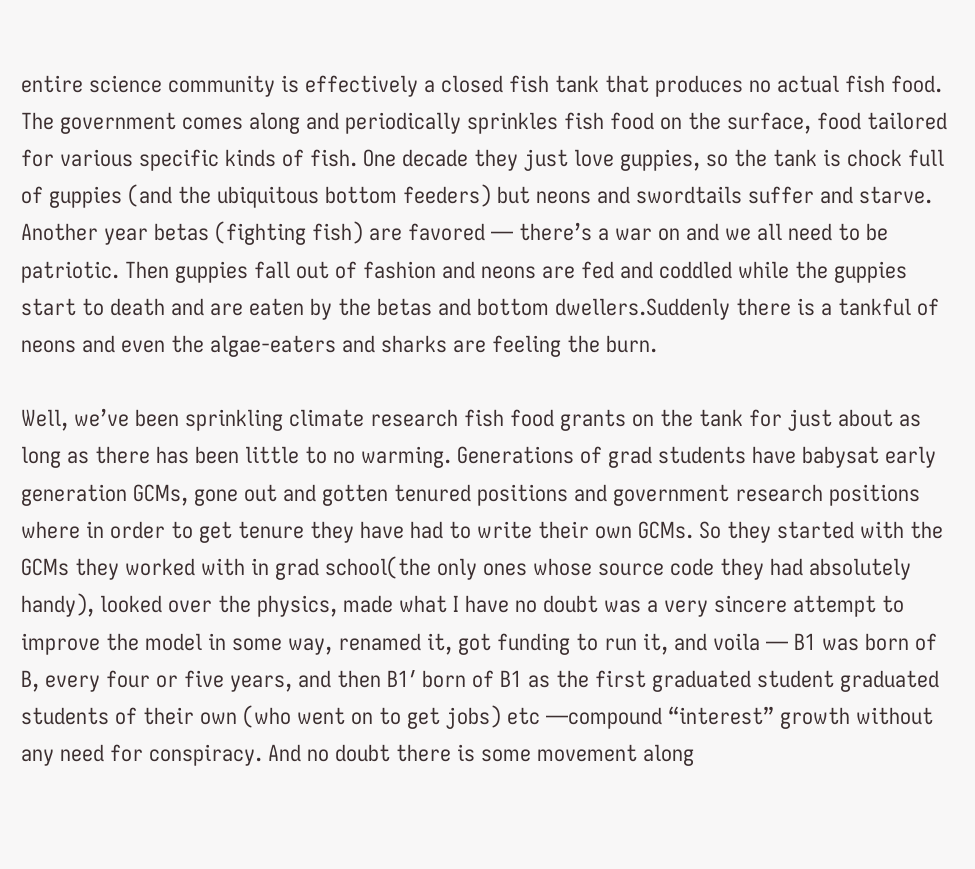entire science community is effectively a closed fish tank that produces no actual fish food. The government comes along and periodically sprinkles fish food on the surface, food tailored for various specific kinds of fish. One decade they just love guppies, so the tank is chock full of guppies (and the ubiquitous bottom feeders) but neons and swordtails suffer and starve. Another year betas (fighting fish) are favored — there’s a war on and we all need to be patriotic. Then guppies fall out of fashion and neons are fed and coddled while the guppies start to death and are eaten by the betas and bottom dwellers.Suddenly there is a tankful of neons and even the algae-eaters and sharks are feeling the burn.

Well, we’ve been sprinkling climate research fish food grants on the tank for just about as long as there has been little to no warming. Generations of grad students have babysat early generation GCMs, gone out and gotten tenured positions and government research positions where in order to get tenure they have had to write their own GCMs. So they started with the GCMs they worked with in grad school(the only ones whose source code they had absolutely handy), looked over the physics, made what I have no doubt was a very sincere attempt to improve the model in some way, renamed it, got funding to run it, and voila — B1 was born of B, every four or five years, and then B1′ born of B1 as the first graduated student graduated students of their own (who went on to get jobs) etc —compound “interest” growth without any need for conspiracy. And no doubt there is some movement along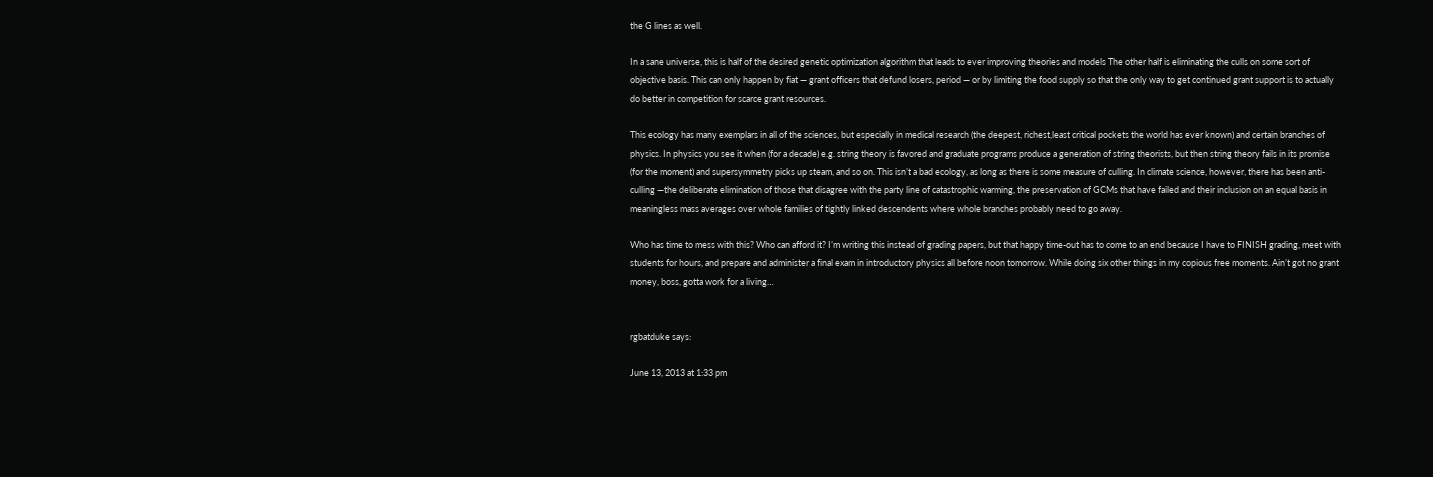the G lines as well.

In a sane universe, this is half of the desired genetic optimization algorithm that leads to ever improving theories and models The other half is eliminating the culls on some sort of objective basis. This can only happen by fiat — grant officers that defund losers, period — or by limiting the food supply so that the only way to get continued grant support is to actually do better in competition for scarce grant resources.

This ecology has many exemplars in all of the sciences, but especially in medical research (the deepest, richest,least critical pockets the world has ever known) and certain branches of physics. In physics you see it when (for a decade) e.g. string theory is favored and graduate programs produce a generation of string theorists, but then string theory fails in its promise (for the moment) and supersymmetry picks up steam, and so on. This isn’t a bad ecology, as long as there is some measure of culling. In climate science, however, there has been anti-culling —the deliberate elimination of those that disagree with the party line of catastrophic warming, the preservation of GCMs that have failed and their inclusion on an equal basis in meaningless mass averages over whole families of tightly linked descendents where whole branches probably need to go away.

Who has time to mess with this? Who can afford it? I’m writing this instead of grading papers, but that happy time-out has to come to an end because I have to FINISH grading, meet with students for hours, and prepare and administer a final exam in introductory physics all before noon tomorrow. While doing six other things in my copious free moments. Ain’t got no grant money, boss, gotta work for a living…


rgbatduke says:

June 13, 2013 at 1:33 pm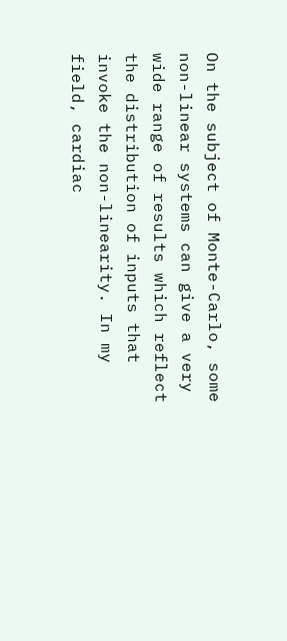On the subject of Monte-Carlo, some non-linear systems can give a very wide range of results which reflect the distribution of inputs that invoke the non-linearity. In my field, cardiac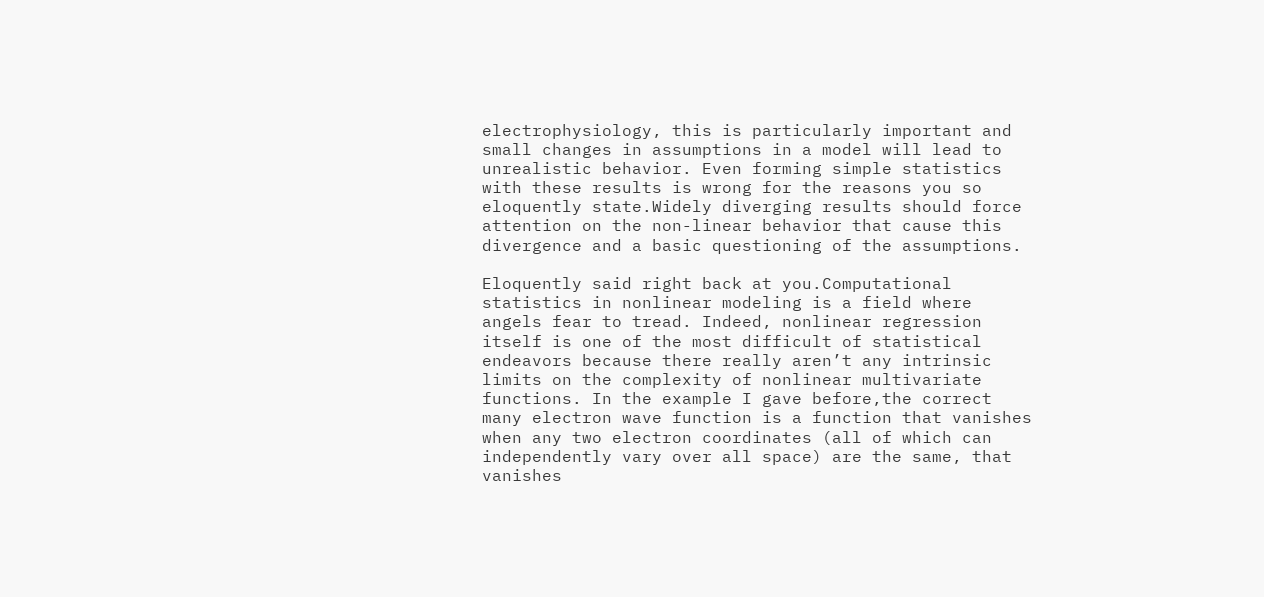electrophysiology, this is particularly important and small changes in assumptions in a model will lead to unrealistic behavior. Even forming simple statistics with these results is wrong for the reasons you so eloquently state.Widely diverging results should force attention on the non-linear behavior that cause this divergence and a basic questioning of the assumptions.

Eloquently said right back at you.Computational statistics in nonlinear modeling is a field where angels fear to tread. Indeed, nonlinear regression itself is one of the most difficult of statistical endeavors because there really aren’t any intrinsic limits on the complexity of nonlinear multivariate functions. In the example I gave before,the correct many electron wave function is a function that vanishes when any two electron coordinates (all of which can independently vary over all space) are the same, that vanishes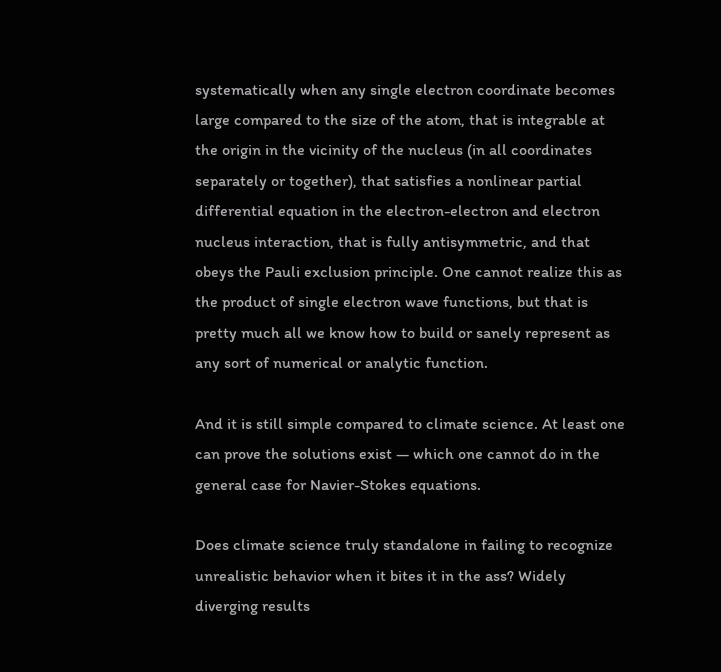systematically when any single electron coordinate becomes large compared to the size of the atom, that is integrable at the origin in the vicinity of the nucleus (in all coordinates separately or together), that satisfies a nonlinear partial differential equation in the electron-electron and electron nucleus interaction, that is fully antisymmetric, and that obeys the Pauli exclusion principle. One cannot realize this as the product of single electron wave functions, but that is pretty much all we know how to build or sanely represent as any sort of numerical or analytic function.

And it is still simple compared to climate science. At least one can prove the solutions exist — which one cannot do in the general case for Navier-Stokes equations.

Does climate science truly standalone in failing to recognize unrealistic behavior when it bites it in the ass? Widely diverging results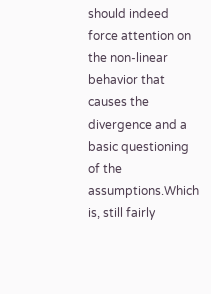should indeed force attention on the non-linear behavior that causes the divergence and a basic questioning of the assumptions.Which is, still fairly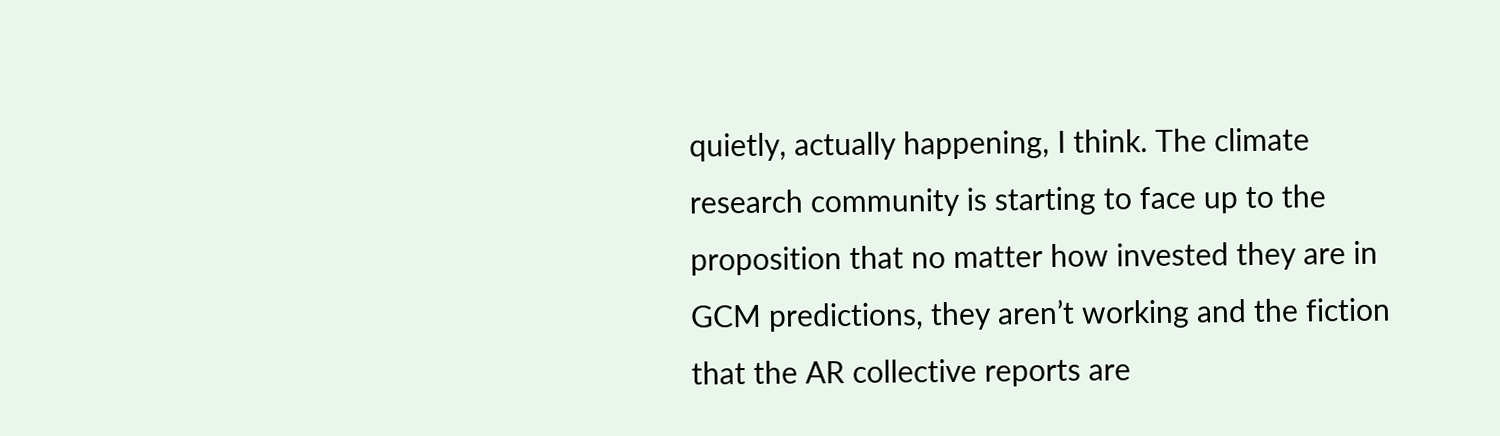quietly, actually happening, I think. The climate research community is starting to face up to the proposition that no matter how invested they are in GCM predictions, they aren’t working and the fiction that the AR collective reports are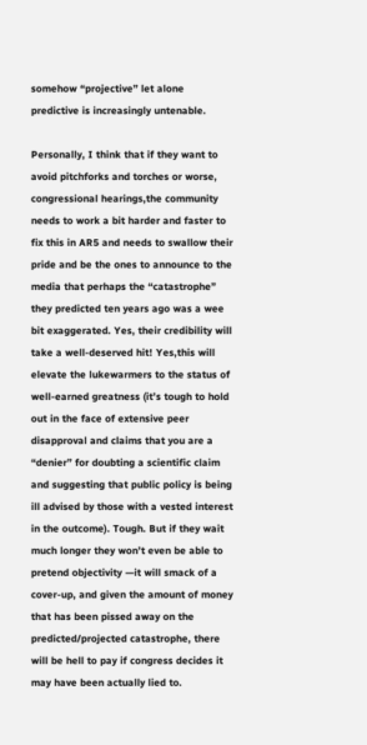somehow “projective” let alone predictive is increasingly untenable.

Personally, I think that if they want to avoid pitchforks and torches or worse, congressional hearings,the community needs to work a bit harder and faster to fix this in AR5 and needs to swallow their pride and be the ones to announce to the media that perhaps the “catastrophe” they predicted ten years ago was a wee bit exaggerated. Yes, their credibility will take a well-deserved hit! Yes,this will elevate the lukewarmers to the status of well-earned greatness (it’s tough to hold out in the face of extensive peer disapproval and claims that you are a “denier” for doubting a scientific claim and suggesting that public policy is being ill advised by those with a vested interest in the outcome). Tough. But if they wait much longer they won’t even be able to pretend objectivity —it will smack of a cover-up, and given the amount of money that has been pissed away on the predicted/projected catastrophe, there will be hell to pay if congress decides it may have been actually lied to.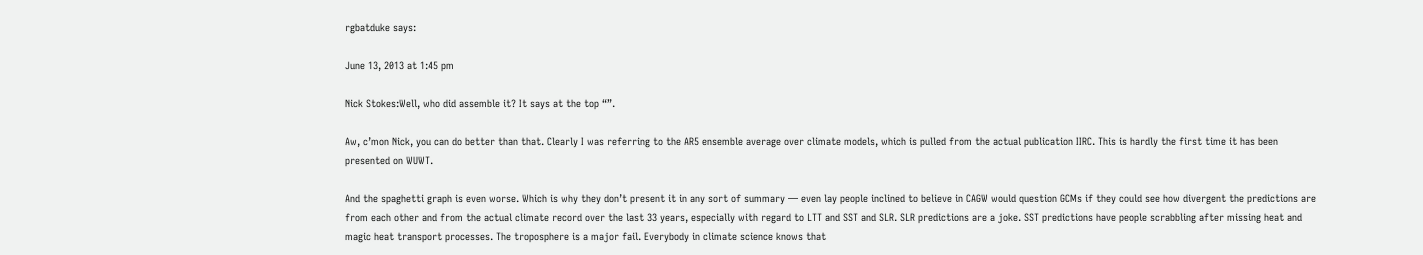rgbatduke says:

June 13, 2013 at 1:45 pm

Nick Stokes:Well, who did assemble it? It says at the top “”.

Aw, c’mon Nick, you can do better than that. Clearly I was referring to the AR5 ensemble average over climate models, which is pulled from the actual publication IIRC. This is hardly the first time it has been presented on WUWT.

And the spaghetti graph is even worse. Which is why they don’t present it in any sort of summary — even lay people inclined to believe in CAGW would question GCMs if they could see how divergent the predictions are from each other and from the actual climate record over the last 33 years, especially with regard to LTT and SST and SLR. SLR predictions are a joke. SST predictions have people scrabbling after missing heat and magic heat transport processes. The troposphere is a major fail. Everybody in climate science knows that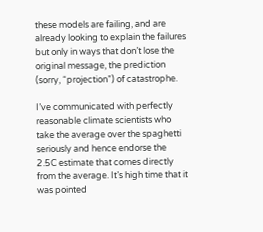these models are failing, and are already looking to explain the failures but only in ways that don’t lose the original message, the prediction (sorry, “projection”) of catastrophe.

I’ve communicated with perfectly reasonable climate scientists who take the average over the spaghetti seriously and hence endorse the 2.5C estimate that comes directly from the average. It’s high time that it was pointed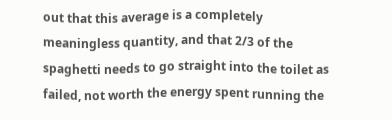out that this average is a completely meaningless quantity, and that 2/3 of the spaghetti needs to go straight into the toilet as failed, not worth the energy spent running the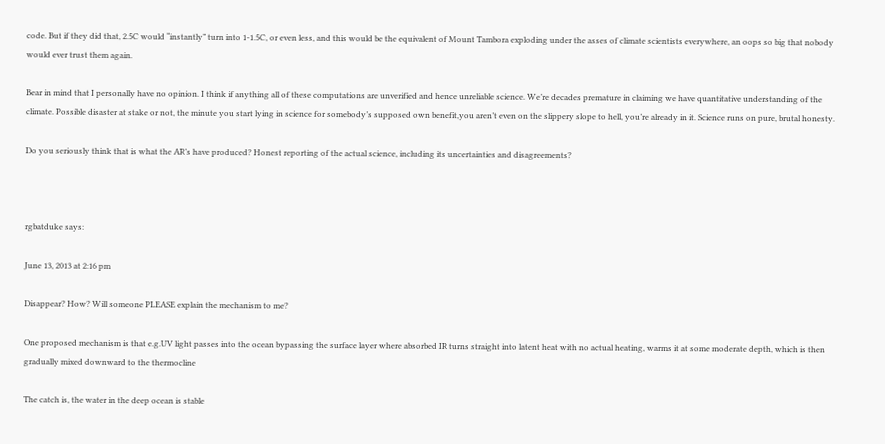code. But if they did that, 2.5C would “instantly” turn into 1-1.5C, or even less, and this would be the equivalent of Mount Tambora exploding under the asses of climate scientists everywhere, an oops so big that nobody would ever trust them again.

Bear in mind that I personally have no opinion. I think if anything all of these computations are unverified and hence unreliable science. We’re decades premature in claiming we have quantitative understanding of the climate. Possible disaster at stake or not, the minute you start lying in science for somebody’s supposed own benefit,you aren’t even on the slippery slope to hell, you’re already in it. Science runs on pure, brutal honesty.

Do you seriously think that is what the AR’s have produced? Honest reporting of the actual science, including its uncertainties and disagreements?



rgbatduke says:

June 13, 2013 at 2:16 pm

Disappear? How? Will someone PLEASE explain the mechanism to me?

One proposed mechanism is that e.g.UV light passes into the ocean bypassing the surface layer where absorbed IR turns straight into latent heat with no actual heating, warms it at some moderate depth, which is then gradually mixed downward to the thermocline

The catch is, the water in the deep ocean is stable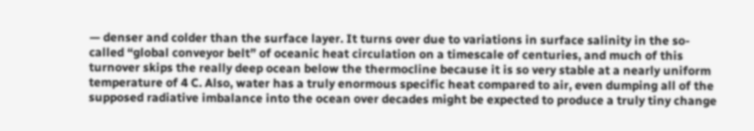— denser and colder than the surface layer. It turns over due to variations in surface salinity in the so-called “global conveyor belt” of oceanic heat circulation on a timescale of centuries, and much of this turnover skips the really deep ocean below the thermocline because it is so very stable at a nearly uniform temperature of 4 C. Also, water has a truly enormous specific heat compared to air, even dumping all of the supposed radiative imbalance into the ocean over decades might be expected to produce a truly tiny change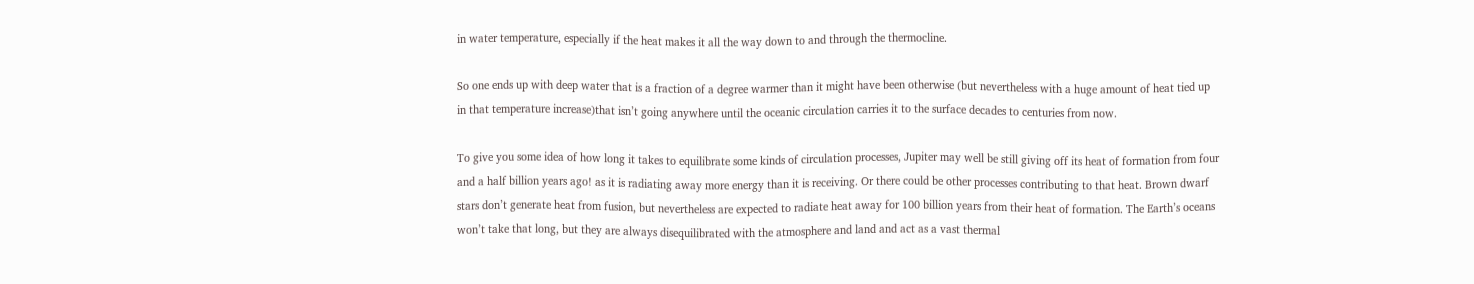in water temperature, especially if the heat makes it all the way down to and through the thermocline.

So one ends up with deep water that is a fraction of a degree warmer than it might have been otherwise (but nevertheless with a huge amount of heat tied up in that temperature increase)that isn’t going anywhere until the oceanic circulation carries it to the surface decades to centuries from now.

To give you some idea of how long it takes to equilibrate some kinds of circulation processes, Jupiter may well be still giving off its heat of formation from four and a half billion years ago! as it is radiating away more energy than it is receiving. Or there could be other processes contributing to that heat. Brown dwarf stars don’t generate heat from fusion, but nevertheless are expected to radiate heat away for 100 billion years from their heat of formation. The Earth’s oceans won’t take that long, but they are always disequilibrated with the atmosphere and land and act as a vast thermal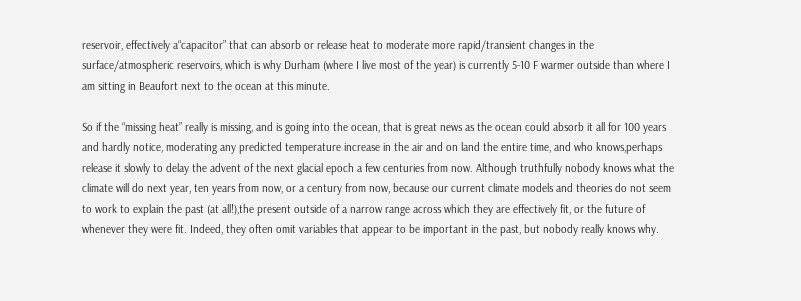reservoir, effectively a“capacitor” that can absorb or release heat to moderate more rapid/transient changes in the surface/atmospheric reservoirs, which is why Durham (where I live most of the year) is currently 5-10 F warmer outside than where I am sitting in Beaufort next to the ocean at this minute.

So if the “missing heat” really is missing, and is going into the ocean, that is great news as the ocean could absorb it all for 100 years and hardly notice, moderating any predicted temperature increase in the air and on land the entire time, and who knows,perhaps release it slowly to delay the advent of the next glacial epoch a few centuries from now. Although truthfully nobody knows what the climate will do next year, ten years from now, or a century from now, because our current climate models and theories do not seem to work to explain the past (at all!),the present outside of a narrow range across which they are effectively fit, or the future of whenever they were fit. Indeed, they often omit variables that appear to be important in the past, but nobody really knows why.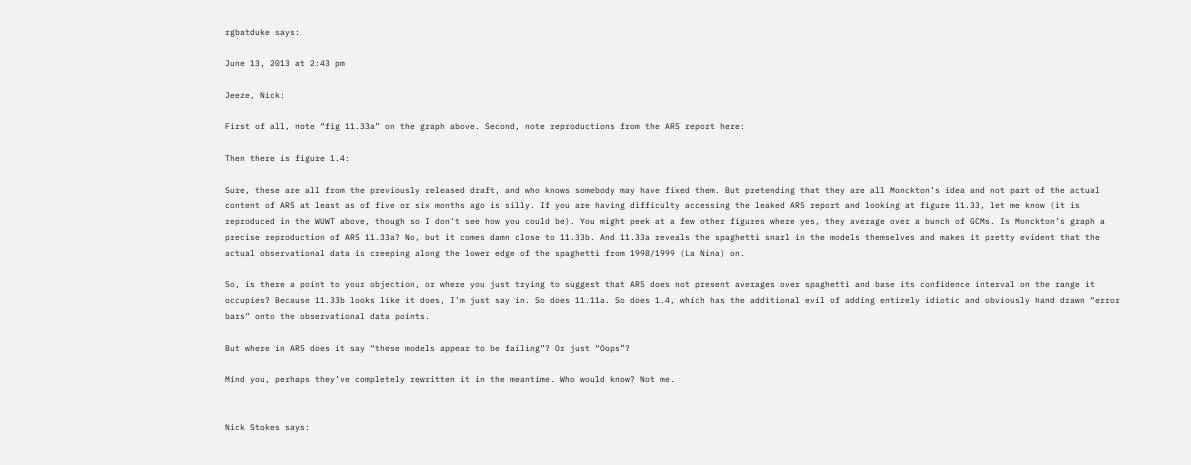rgbatduke says:

June 13, 2013 at 2:43 pm

Jeeze, Nick:

First of all, note “fig 11.33a” on the graph above. Second, note reproductions from the AR5 report here:

Then there is figure 1.4:

Sure, these are all from the previously released draft, and who knows somebody may have fixed them. But pretending that they are all Monckton’s idea and not part of the actual content of AR5 at least as of five or six months ago is silly. If you are having difficulty accessing the leaked AR5 report and looking at figure 11.33, let me know (it is reproduced in the WUWT above, though so I don’t see how you could be). You might peek at a few other figures where yes, they average over a bunch of GCMs. Is Monckton’s graph a precise reproduction of AR5 11.33a? No, but it comes damn close to 11.33b. And 11.33a reveals the spaghetti snarl in the models themselves and makes it pretty evident that the actual observational data is creeping along the lower edge of the spaghetti from 1998/1999 (La Nina) on.

So, is there a point to your objection, or where you just trying to suggest that AR5 does not present averages over spaghetti and base its confidence interval on the range it occupies? Because 11.33b looks like it does, I’m just say in. So does 11.11a. So does 1.4, which has the additional evil of adding entirely idiotic and obviously hand drawn “error bars” onto the observational data points.

But where in AR5 does it say “these models appear to be failing”? Or just “Oops”?

Mind you, perhaps they’ve completely rewritten it in the meantime. Who would know? Not me.


Nick Stokes says: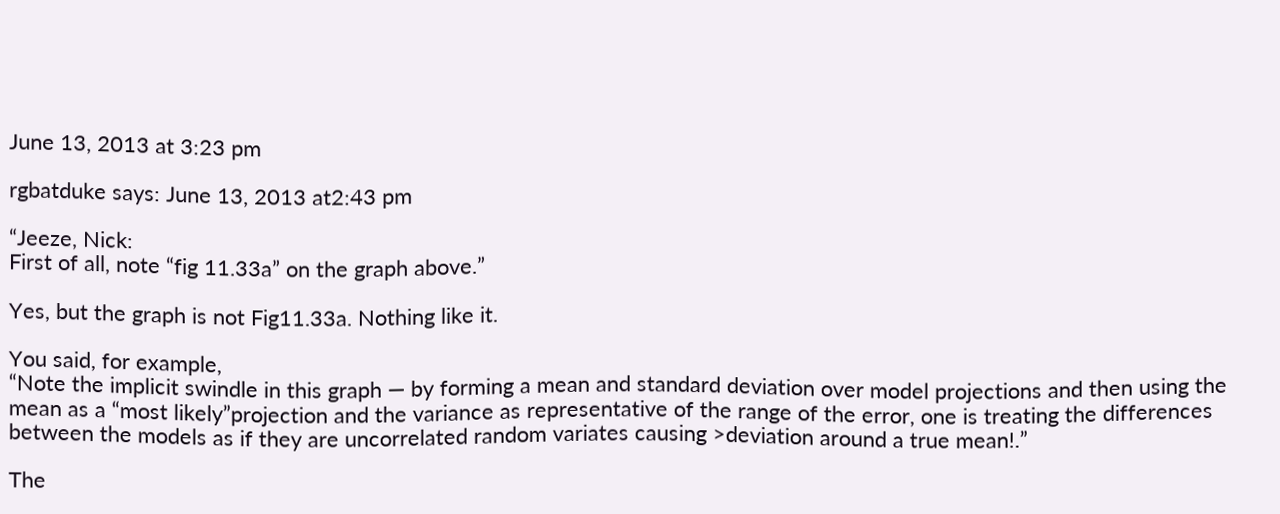June 13, 2013 at 3:23 pm

rgbatduke says: June 13, 2013 at2:43 pm

“Jeeze, Nick:
First of all, note “fig 11.33a” on the graph above.”

Yes, but the graph is not Fig11.33a. Nothing like it.

You said, for example,
“Note the implicit swindle in this graph — by forming a mean and standard deviation over model projections and then using the mean as a “most likely”projection and the variance as representative of the range of the error, one is treating the differences between the models as if they are uncorrelated random variates causing >deviation around a true mean!.”

The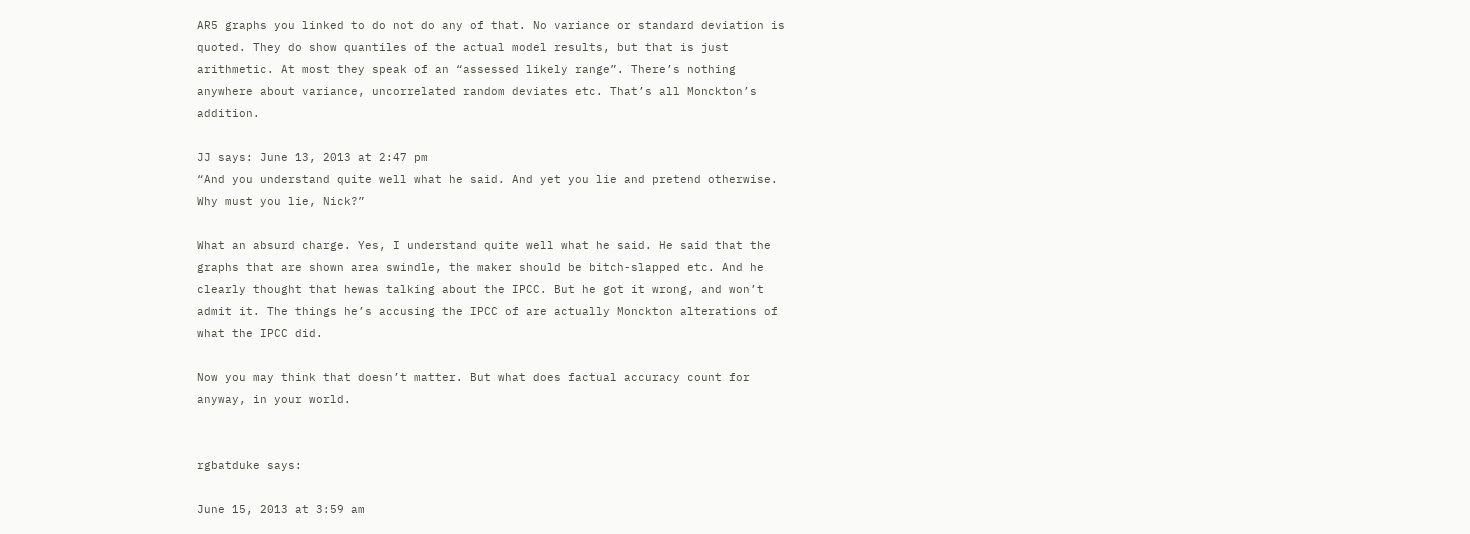AR5 graphs you linked to do not do any of that. No variance or standard deviation is quoted. They do show quantiles of the actual model results, but that is just arithmetic. At most they speak of an “assessed likely range”. There’s nothing anywhere about variance, uncorrelated random deviates etc. That’s all Monckton’s addition.

JJ says: June 13, 2013 at 2:47 pm
“And you understand quite well what he said. And yet you lie and pretend otherwise. Why must you lie, Nick?”

What an absurd charge. Yes, I understand quite well what he said. He said that the graphs that are shown area swindle, the maker should be bitch-slapped etc. And he clearly thought that hewas talking about the IPCC. But he got it wrong, and won’t admit it. The things he’s accusing the IPCC of are actually Monckton alterations of what the IPCC did.

Now you may think that doesn’t matter. But what does factual accuracy count for anyway, in your world.


rgbatduke says:

June 15, 2013 at 3:59 am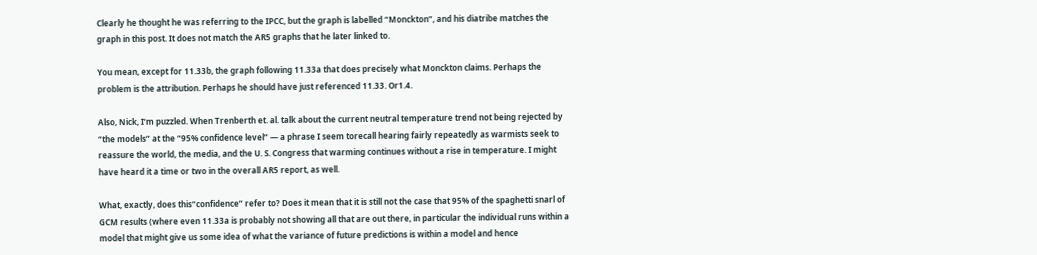Clearly he thought he was referring to the IPCC, but the graph is labelled “Monckton”, and his diatribe matches the graph in this post. It does not match the AR5 graphs that he later linked to.

You mean, except for 11.33b, the graph following 11.33a that does precisely what Monckton claims. Perhaps the problem is the attribution. Perhaps he should have just referenced 11.33. Or1.4.

Also, Nick, I’m puzzled. When Trenberth et. al. talk about the current neutral temperature trend not being rejected by “the models” at the “95% confidence level” — a phrase I seem torecall hearing fairly repeatedly as warmists seek to reassure the world, the media, and the U. S. Congress that warming continues without a rise in temperature. I might have heard it a time or two in the overall AR5 report, as well.

What, exactly, does this“confidence” refer to? Does it mean that it is still not the case that 95% of the spaghetti snarl of GCM results (where even 11.33a is probably not showing all that are out there, in particular the individual runs within a model that might give us some idea of what the variance of future predictions is within a model and hence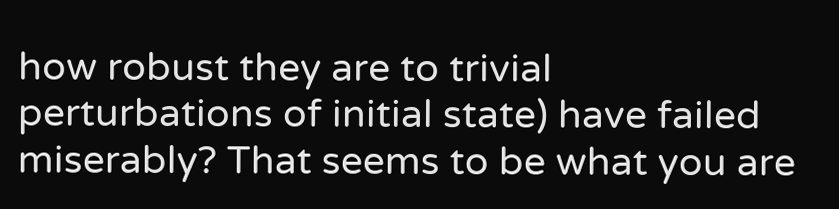how robust they are to trivial perturbations of initial state) have failed miserably? That seems to be what you are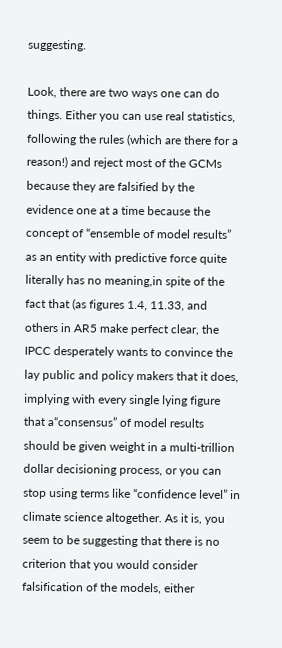suggesting.

Look, there are two ways one can do things. Either you can use real statistics, following the rules (which are there for a reason!) and reject most of the GCMs because they are falsified by the evidence one at a time because the concept of “ensemble of model results” as an entity with predictive force quite literally has no meaning,in spite of the fact that (as figures 1.4, 11.33, and others in AR5 make perfect clear, the IPCC desperately wants to convince the lay public and policy makers that it does, implying with every single lying figure that a“consensus” of model results should be given weight in a multi-trillion dollar decisioning process, or you can stop using terms like “confidence level” in climate science altogether. As it is, you seem to be suggesting that there is no criterion that you would consider falsification of the models, either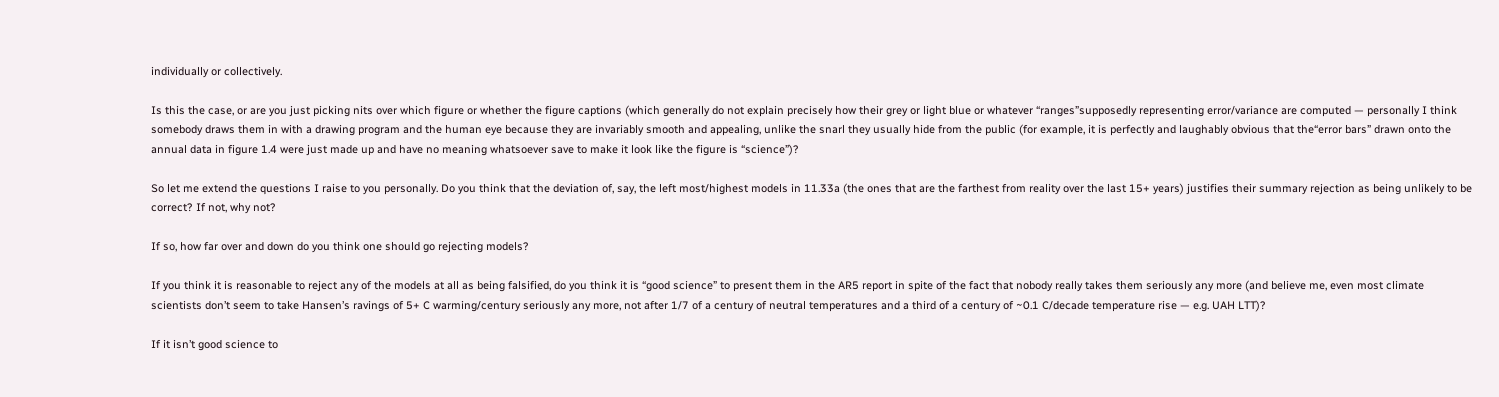individually or collectively.

Is this the case, or are you just picking nits over which figure or whether the figure captions (which generally do not explain precisely how their grey or light blue or whatever “ranges”supposedly representing error/variance are computed — personally I think somebody draws them in with a drawing program and the human eye because they are invariably smooth and appealing, unlike the snarl they usually hide from the public (for example, it is perfectly and laughably obvious that the“error bars” drawn onto the annual data in figure 1.4 were just made up and have no meaning whatsoever save to make it look like the figure is “science”)?

So let me extend the questions I raise to you personally. Do you think that the deviation of, say, the left most/highest models in 11.33a (the ones that are the farthest from reality over the last 15+ years) justifies their summary rejection as being unlikely to be correct? If not, why not?

If so, how far over and down do you think one should go rejecting models?

If you think it is reasonable to reject any of the models at all as being falsified, do you think it is “good science” to present them in the AR5 report in spite of the fact that nobody really takes them seriously any more (and believe me, even most climate scientists don’t seem to take Hansen’s ravings of 5+ C warming/century seriously any more, not after 1/7 of a century of neutral temperatures and a third of a century of ~0.1 C/decade temperature rise — e.g. UAH LTT)?

If it isn’t good science to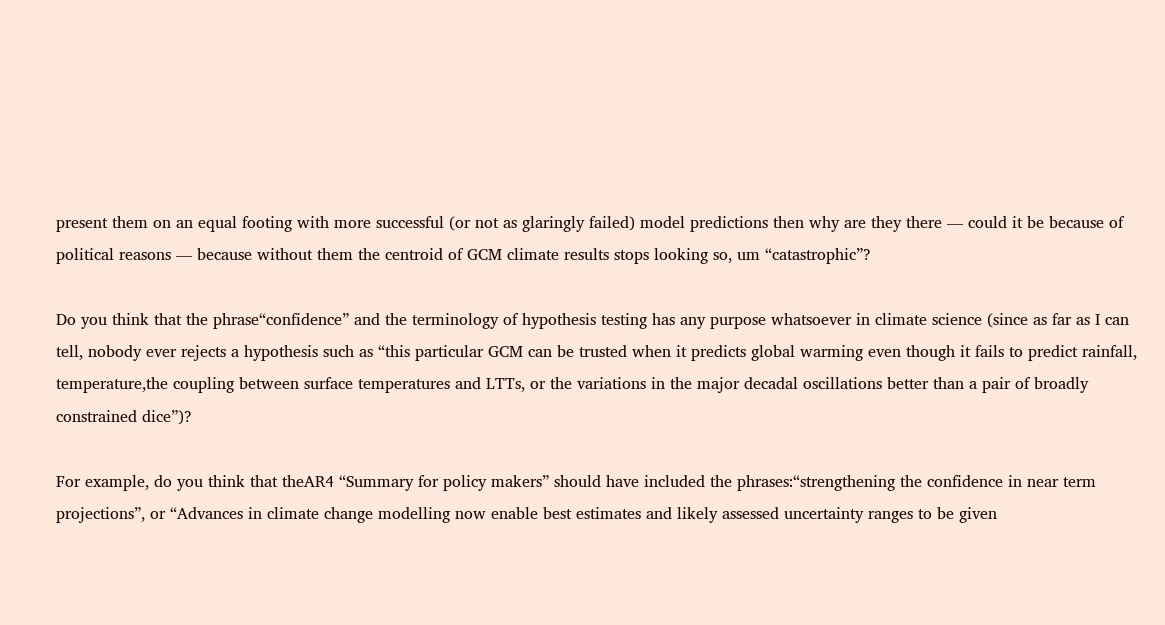present them on an equal footing with more successful (or not as glaringly failed) model predictions then why are they there — could it be because of political reasons — because without them the centroid of GCM climate results stops looking so, um “catastrophic”?

Do you think that the phrase“confidence” and the terminology of hypothesis testing has any purpose whatsoever in climate science (since as far as I can tell, nobody ever rejects a hypothesis such as “this particular GCM can be trusted when it predicts global warming even though it fails to predict rainfall, temperature,the coupling between surface temperatures and LTTs, or the variations in the major decadal oscillations better than a pair of broadly constrained dice”)?

For example, do you think that theAR4 “Summary for policy makers” should have included the phrases:“strengthening the confidence in near term projections”, or “Advances in climate change modelling now enable best estimates and likely assessed uncertainty ranges to be given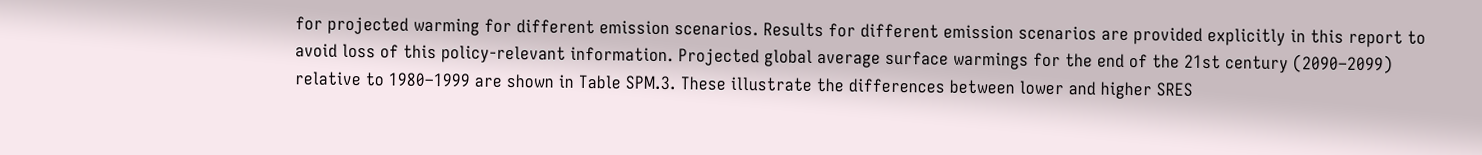for projected warming for different emission scenarios. Results for different emission scenarios are provided explicitly in this report to avoid loss of this policy-relevant information. Projected global average surface warmings for the end of the 21st century (2090–2099) relative to 1980–1999 are shown in Table SPM.3. These illustrate the differences between lower and higher SRES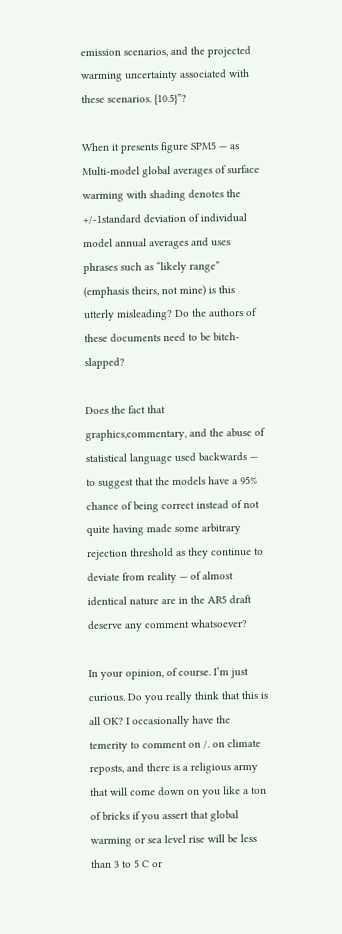emission scenarios, and the projected warming uncertainty associated with these scenarios. {10.5}”?

When it presents figure SPM5 — as Multi-model global averages of surface warming with shading denotes the +/-1standard deviation of individual model annual averages and uses phrases such as “likely range” (emphasis theirs, not mine) is this utterly misleading? Do the authors of these documents need to be bitch-slapped?

Does the fact that graphics,commentary, and the abuse of statistical language used backwards — to suggest that the models have a 95% chance of being correct instead of not quite having made some arbitrary rejection threshold as they continue to deviate from reality — of almost identical nature are in the AR5 draft deserve any comment whatsoever?

In your opinion, of course. I’m just curious. Do you really think that this is all OK? I occasionally have the temerity to comment on /. on climate reposts, and there is a religious army that will come down on you like a ton of bricks if you assert that global warming or sea level rise will be less than 3 to 5 C or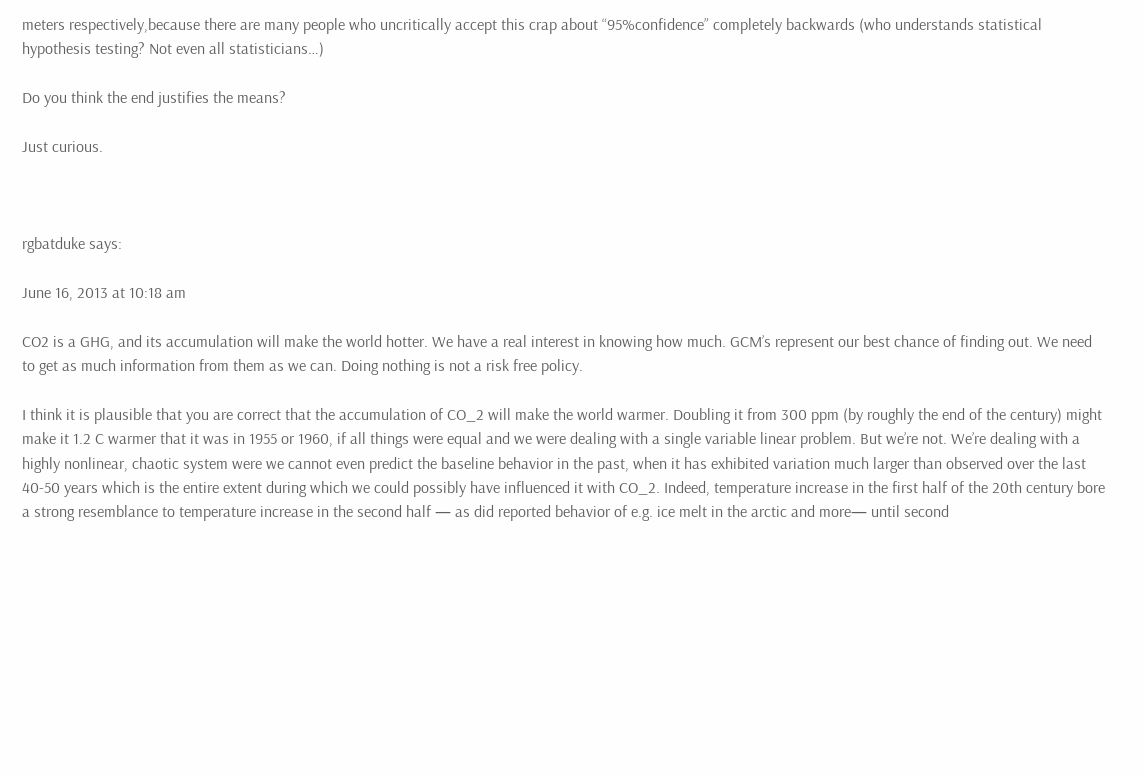meters respectively,because there are many people who uncritically accept this crap about “95%confidence” completely backwards (who understands statistical hypothesis testing? Not even all statisticians…)

Do you think the end justifies the means?

Just curious.



rgbatduke says:

June 16, 2013 at 10:18 am

CO2 is a GHG, and its accumulation will make the world hotter. We have a real interest in knowing how much. GCM’s represent our best chance of finding out. We need to get as much information from them as we can. Doing nothing is not a risk free policy.

I think it is plausible that you are correct that the accumulation of CO_2 will make the world warmer. Doubling it from 300 ppm (by roughly the end of the century) might make it 1.2 C warmer that it was in 1955 or 1960, if all things were equal and we were dealing with a single variable linear problem. But we’re not. We’re dealing with a highly nonlinear, chaotic system were we cannot even predict the baseline behavior in the past, when it has exhibited variation much larger than observed over the last 40-50 years which is the entire extent during which we could possibly have influenced it with CO_2. Indeed, temperature increase in the first half of the 20th century bore a strong resemblance to temperature increase in the second half — as did reported behavior of e.g. ice melt in the arctic and more— until second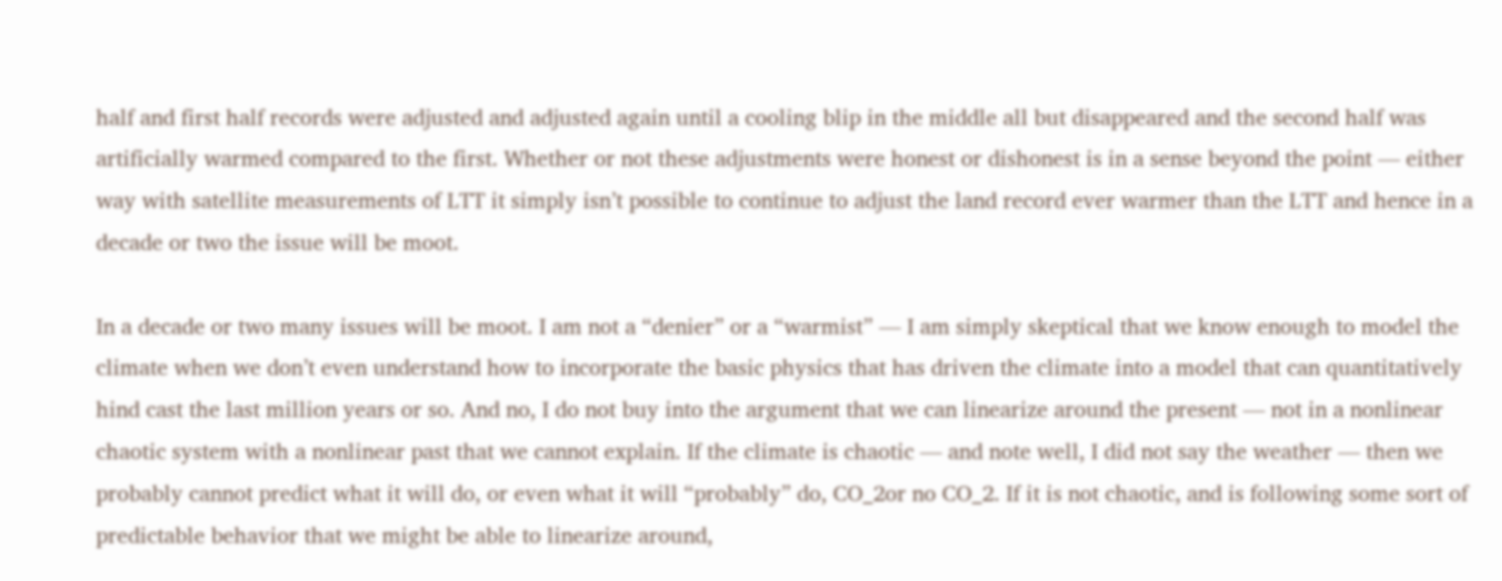half and first half records were adjusted and adjusted again until a cooling blip in the middle all but disappeared and the second half was artificially warmed compared to the first. Whether or not these adjustments were honest or dishonest is in a sense beyond the point — either way with satellite measurements of LTT it simply isn’t possible to continue to adjust the land record ever warmer than the LTT and hence in a decade or two the issue will be moot.

In a decade or two many issues will be moot. I am not a “denier” or a “warmist” — I am simply skeptical that we know enough to model the climate when we don’t even understand how to incorporate the basic physics that has driven the climate into a model that can quantitatively hind cast the last million years or so. And no, I do not buy into the argument that we can linearize around the present — not in a nonlinear chaotic system with a nonlinear past that we cannot explain. If the climate is chaotic — and note well, I did not say the weather — then we probably cannot predict what it will do, or even what it will “probably” do, CO_2or no CO_2. If it is not chaotic, and is following some sort of predictable behavior that we might be able to linearize around,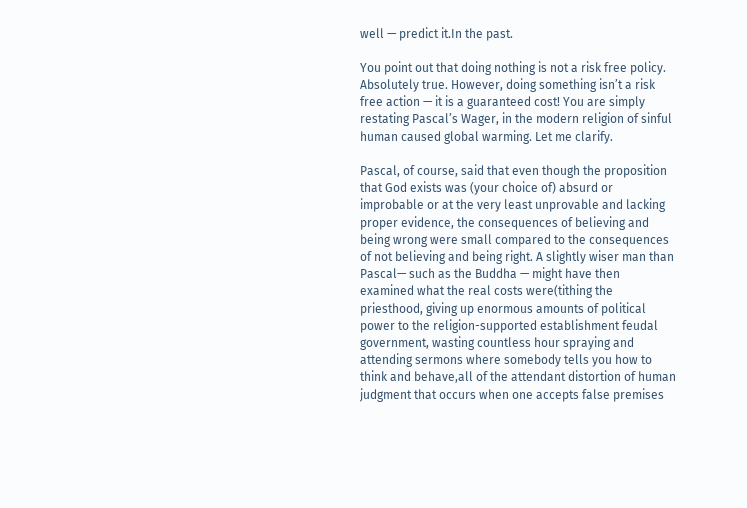well — predict it.In the past.

You point out that doing nothing is not a risk free policy. Absolutely true. However, doing something isn’t a risk free action — it is a guaranteed cost! You are simply restating Pascal’s Wager, in the modern religion of sinful human caused global warming. Let me clarify.

Pascal, of course, said that even though the proposition that God exists was (your choice of) absurd or improbable or at the very least unprovable and lacking proper evidence, the consequences of believing and being wrong were small compared to the consequences of not believing and being right. A slightly wiser man than Pascal— such as the Buddha — might have then examined what the real costs were(tithing the priesthood, giving up enormous amounts of political power to the religion-supported establishment feudal government, wasting countless hour spraying and attending sermons where somebody tells you how to think and behave,all of the attendant distortion of human judgment that occurs when one accepts false premises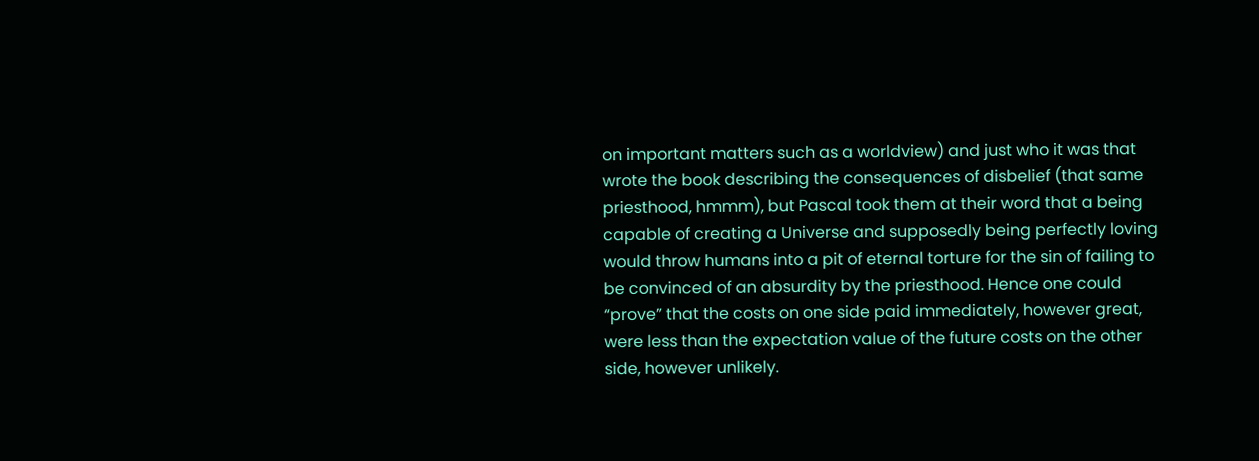on important matters such as a worldview) and just who it was that wrote the book describing the consequences of disbelief (that same priesthood, hmmm), but Pascal took them at their word that a being capable of creating a Universe and supposedly being perfectly loving would throw humans into a pit of eternal torture for the sin of failing to be convinced of an absurdity by the priesthood. Hence one could “prove” that the costs on one side paid immediately, however great, were less than the expectation value of the future costs on the other side, however unlikely.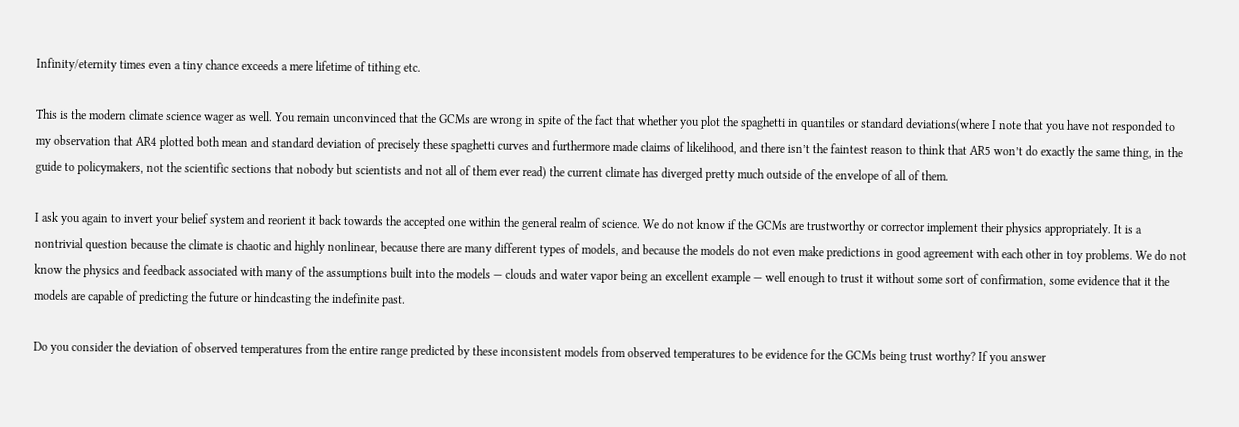Infinity/eternity times even a tiny chance exceeds a mere lifetime of tithing etc.

This is the modern climate science wager as well. You remain unconvinced that the GCMs are wrong in spite of the fact that whether you plot the spaghetti in quantiles or standard deviations(where I note that you have not responded to my observation that AR4 plotted both mean and standard deviation of precisely these spaghetti curves and furthermore made claims of likelihood, and there isn’t the faintest reason to think that AR5 won’t do exactly the same thing, in the guide to policymakers, not the scientific sections that nobody but scientists and not all of them ever read) the current climate has diverged pretty much outside of the envelope of all of them.

I ask you again to invert your belief system and reorient it back towards the accepted one within the general realm of science. We do not know if the GCMs are trustworthy or corrector implement their physics appropriately. It is a nontrivial question because the climate is chaotic and highly nonlinear, because there are many different types of models, and because the models do not even make predictions in good agreement with each other in toy problems. We do not know the physics and feedback associated with many of the assumptions built into the models — clouds and water vapor being an excellent example — well enough to trust it without some sort of confirmation, some evidence that it the models are capable of predicting the future or hindcasting the indefinite past.

Do you consider the deviation of observed temperatures from the entire range predicted by these inconsistent models from observed temperatures to be evidence for the GCMs being trust worthy? If you answer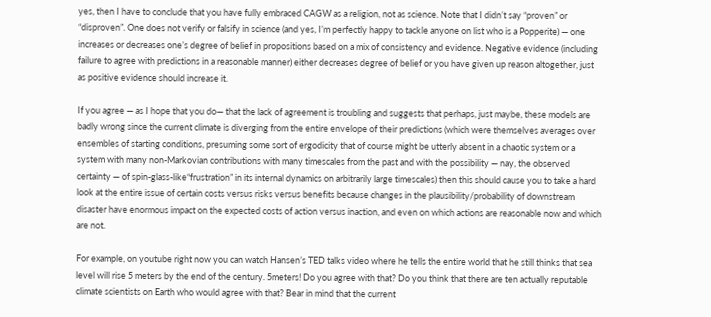yes, then I have to conclude that you have fully embraced CAGW as a religion, not as science. Note that I didn’t say “proven” or “disproven”. One does not verify or falsify in science (and yes, I’m perfectly happy to tackle anyone on list who is a Popperite) — one increases or decreases one’s degree of belief in propositions based on a mix of consistency and evidence. Negative evidence (including failure to agree with predictions in a reasonable manner) either decreases degree of belief or you have given up reason altogether, just as positive evidence should increase it.

If you agree — as I hope that you do— that the lack of agreement is troubling and suggests that perhaps, just maybe, these models are badly wrong since the current climate is diverging from the entire envelope of their predictions (which were themselves averages over ensembles of starting conditions, presuming some sort of ergodicity that of course might be utterly absent in a chaotic system or a system with many non-Markovian contributions with many timescales from the past and with the possibility — nay, the observed certainty — of spin-glass-like“frustration” in its internal dynamics on arbitrarily large timescales) then this should cause you to take a hard look at the entire issue of certain costs versus risks versus benefits because changes in the plausibility/probability of downstream disaster have enormous impact on the expected costs of action versus inaction, and even on which actions are reasonable now and which are not.

For example, on youtube right now you can watch Hansen’s TED talks video where he tells the entire world that he still thinks that sea level will rise 5 meters by the end of the century. 5meters! Do you agree with that? Do you think that there are ten actually reputable climate scientists on Earth who would agree with that? Bear in mind that the current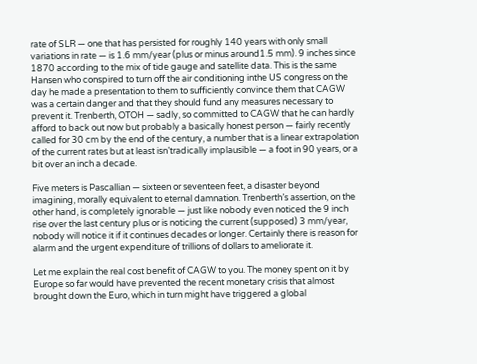rate of SLR — one that has persisted for roughly 140 years with only small variations in rate — is 1.6 mm/year (plus or minus around1.5 mm). 9 inches since 1870 according to the mix of tide gauge and satellite data. This is the same Hansen who conspired to turn off the air conditioning inthe US congress on the day he made a presentation to them to sufficiently convince them that CAGW was a certain danger and that they should fund any measures necessary to prevent it. Trenberth, OTOH — sadly, so committed to CAGW that he can hardly afford to back out now but probably a basically honest person — fairly recently called for 30 cm by the end of the century, a number that is a linear extrapolation of the current rates but at least isn’tradically implausible — a foot in 90 years, or a bit over an inch a decade.

Five meters is Pascallian — sixteen or seventeen feet, a disaster beyond imagining, morally equivalent to eternal damnation. Trenberth’s assertion, on the other hand, is completely ignorable — just like nobody even noticed the 9 inch rise over the last century plus or is noticing the current (supposed) 3 mm/year, nobody will notice it if it continues decades or longer. Certainly there is reason for alarm and the urgent expenditure of trillions of dollars to ameliorate it.

Let me explain the real cost benefit of CAGW to you. The money spent on it by Europe so far would have prevented the recent monetary crisis that almost brought down the Euro, which in turn might have triggered a global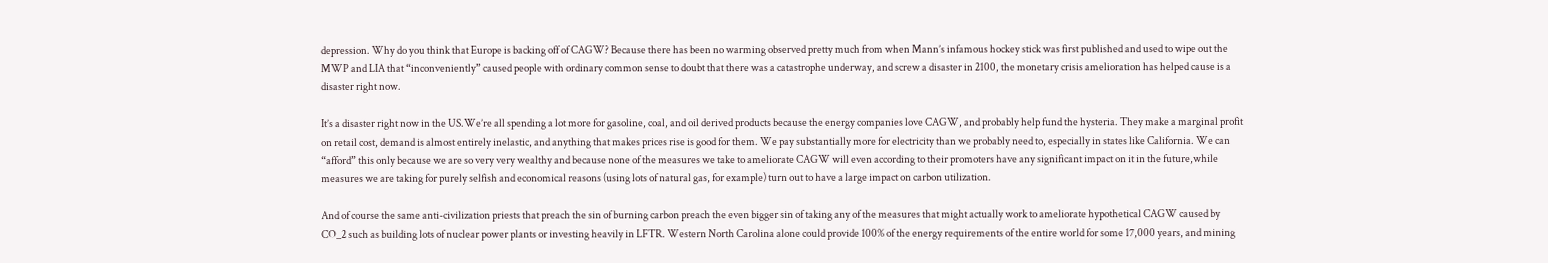depression. Why do you think that Europe is backing off of CAGW? Because there has been no warming observed pretty much from when Mann’s infamous hockey stick was first published and used to wipe out the MWP and LIA that “inconveniently” caused people with ordinary common sense to doubt that there was a catastrophe underway, and screw a disaster in 2100, the monetary crisis amelioration has helped cause is a disaster right now.

It’s a disaster right now in the US.We’re all spending a lot more for gasoline, coal, and oil derived products because the energy companies love CAGW, and probably help fund the hysteria. They make a marginal profit on retail cost, demand is almost entirely inelastic, and anything that makes prices rise is good for them. We pay substantially more for electricity than we probably need to, especially in states like California. We can “afford” this only because we are so very very wealthy and because none of the measures we take to ameliorate CAGW will even according to their promoters have any significant impact on it in the future,while measures we are taking for purely selfish and economical reasons (using lots of natural gas, for example) turn out to have a large impact on carbon utilization.

And of course the same anti-civilization priests that preach the sin of burning carbon preach the even bigger sin of taking any of the measures that might actually work to ameliorate hypothetical CAGW caused by CO_2 such as building lots of nuclear power plants or investing heavily in LFTR. Western North Carolina alone could provide 100% of the energy requirements of the entire world for some 17,000 years, and mining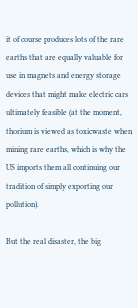it of course produces lots of the rare earths that are equally valuable for use in magnets and energy storage devices that might make electric cars ultimately feasible (at the moment, thorium is viewed as toxicwaste when mining rare earths, which is why the US imports them all continuing our tradition of simply exporting our pollution).

But the real disaster, the big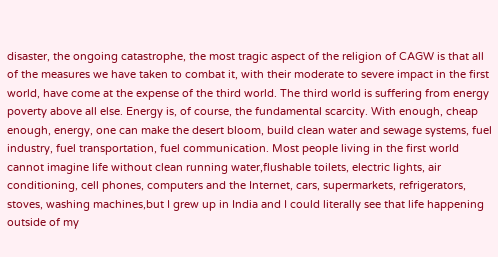disaster, the ongoing catastrophe, the most tragic aspect of the religion of CAGW is that all of the measures we have taken to combat it, with their moderate to severe impact in the first world, have come at the expense of the third world. The third world is suffering from energy poverty above all else. Energy is, of course, the fundamental scarcity. With enough, cheap enough, energy, one can make the desert bloom, build clean water and sewage systems, fuel industry, fuel transportation, fuel communication. Most people living in the first world cannot imagine life without clean running water,flushable toilets, electric lights, air conditioning, cell phones, computers and the Internet, cars, supermarkets, refrigerators, stoves, washing machines,but I grew up in India and I could literally see that life happening outside of my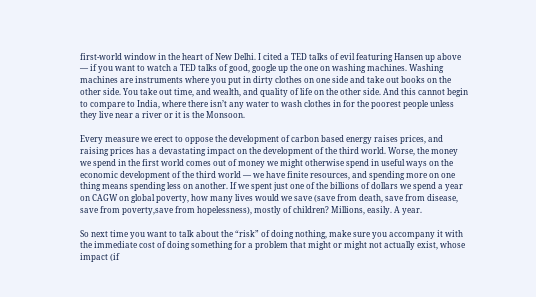first-world window in the heart of New Delhi. I cited a TED talks of evil featuring Hansen up above — if you want to watch a TED talks of good, google up the one on washing machines. Washing machines are instruments where you put in dirty clothes on one side and take out books on the other side. You take out time, and wealth, and quality of life on the other side. And this cannot begin to compare to India, where there isn’t any water to wash clothes in for the poorest people unless they live near a river or it is the Monsoon.

Every measure we erect to oppose the development of carbon based energy raises prices, and raising prices has a devastating impact on the development of the third world. Worse, the money we spend in the first world comes out of money we might otherwise spend in useful ways on the economic development of the third world — we have finite resources, and spending more on one thing means spending less on another. If we spent just one of the billions of dollars we spend a year on CAGW on global poverty, how many lives would we save (save from death, save from disease, save from poverty,save from hopelessness), mostly of children? Millions, easily. A year.

So next time you want to talk about the “risk” of doing nothing, make sure you accompany it with the immediate cost of doing something for a problem that might or might not actually exist, whose impact (if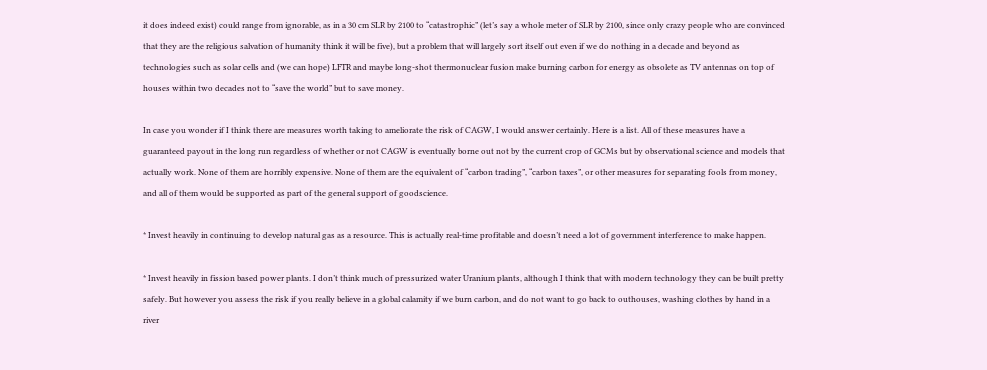it does indeed exist) could range from ignorable, as in a 30 cm SLR by 2100 to “catastrophic” (let’s say a whole meter of SLR by 2100, since only crazy people who are convinced that they are the religious salvation of humanity think it will be five), but a problem that will largely sort itself out even if we do nothing in a decade and beyond as technologies such as solar cells and (we can hope) LFTR and maybe long-shot thermonuclear fusion make burning carbon for energy as obsolete as TV antennas on top of houses within two decades not to “save the world” but to save money.

In case you wonder if I think there are measures worth taking to ameliorate the risk of CAGW, I would answer certainly. Here is a list. All of these measures have a guaranteed payout in the long run regardless of whether or not CAGW is eventually borne out not by the current crop of GCMs but by observational science and models that actually work. None of them are horribly expensive. None of them are the equivalent of “carbon trading”, “carbon taxes”, or other measures for separating fools from money, and all of them would be supported as part of the general support of goodscience.

* Invest heavily in continuing to develop natural gas as a resource. This is actually real-time profitable and doesn’t need a lot of government interference to make happen.

* Invest heavily in fission based power plants. I don’t think much of pressurized water Uranium plants, although I think that with modern technology they can be built pretty safely. But however you assess the risk if you really believe in a global calamity if we burn carbon, and do not want to go back to outhouses, washing clothes by hand in a river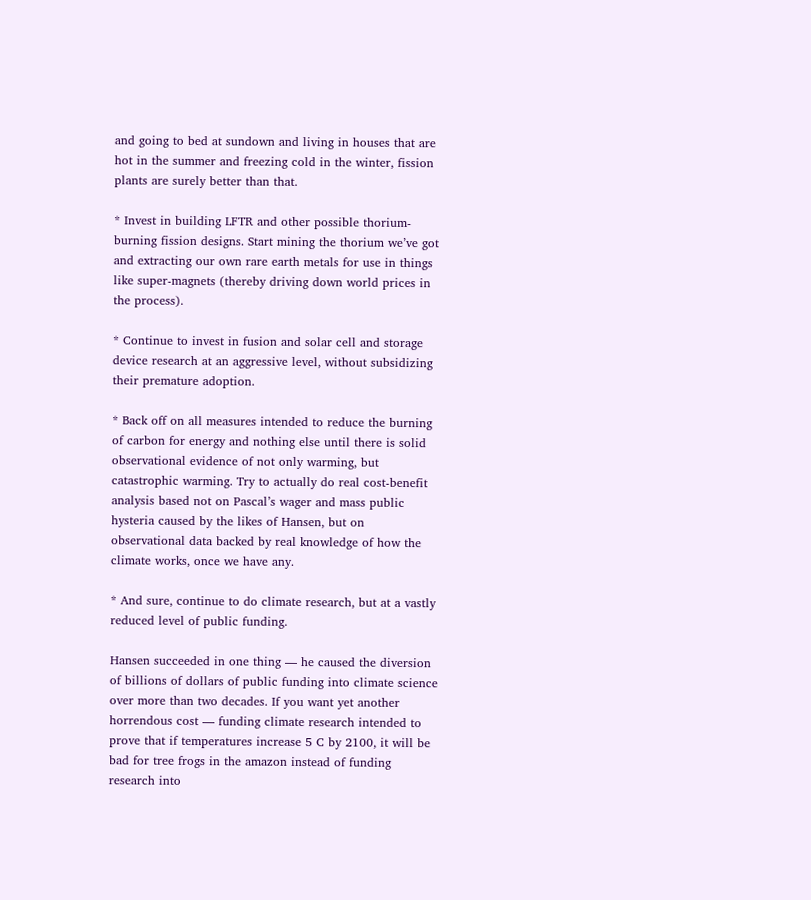and going to bed at sundown and living in houses that are hot in the summer and freezing cold in the winter, fission plants are surely better than that.

* Invest in building LFTR and other possible thorium-burning fission designs. Start mining the thorium we’ve got and extracting our own rare earth metals for use in things like super-magnets (thereby driving down world prices in the process).

* Continue to invest in fusion and solar cell and storage device research at an aggressive level, without subsidizing their premature adoption.

* Back off on all measures intended to reduce the burning of carbon for energy and nothing else until there is solid observational evidence of not only warming, but catastrophic warming. Try to actually do real cost-benefit analysis based not on Pascal’s wager and mass public hysteria caused by the likes of Hansen, but on observational data backed by real knowledge of how the climate works, once we have any.

* And sure, continue to do climate research, but at a vastly reduced level of public funding.

Hansen succeeded in one thing — he caused the diversion of billions of dollars of public funding into climate science over more than two decades. If you want yet another horrendous cost — funding climate research intended to prove that if temperatures increase 5 C by 2100, it will be bad for tree frogs in the amazon instead of funding research into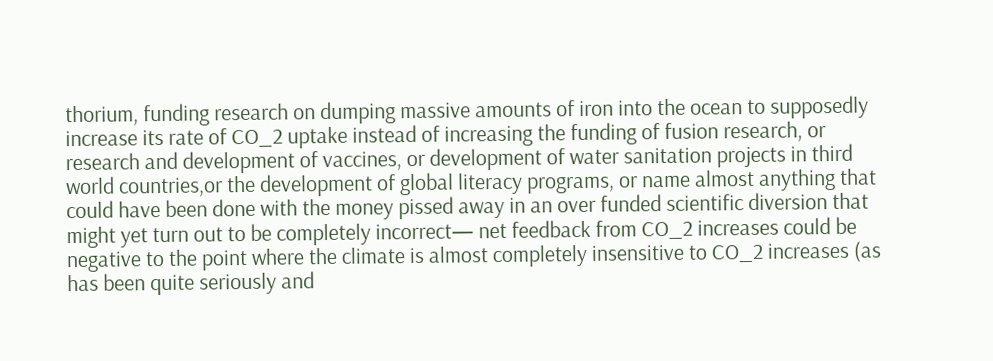thorium, funding research on dumping massive amounts of iron into the ocean to supposedly increase its rate of CO_2 uptake instead of increasing the funding of fusion research, or research and development of vaccines, or development of water sanitation projects in third world countries,or the development of global literacy programs, or name almost anything that could have been done with the money pissed away in an over funded scientific diversion that might yet turn out to be completely incorrect— net feedback from CO_2 increases could be negative to the point where the climate is almost completely insensitive to CO_2 increases (as has been quite seriously and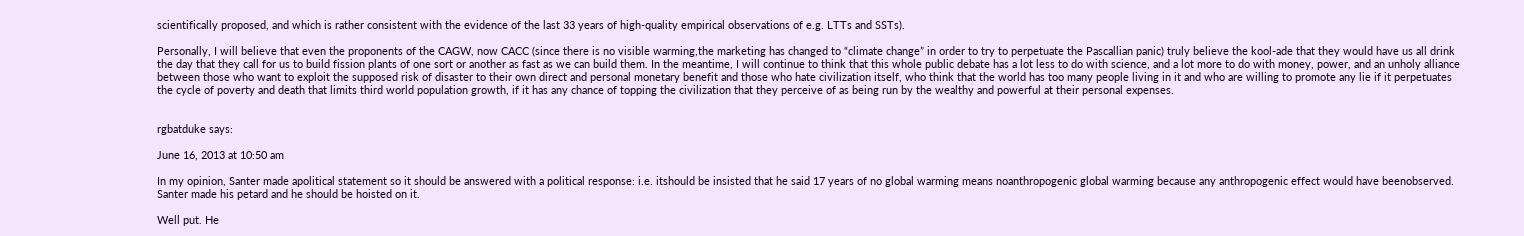scientifically proposed, and which is rather consistent with the evidence of the last 33 years of high-quality empirical observations of e.g. LTTs and SSTs).

Personally, I will believe that even the proponents of the CAGW, now CACC (since there is no visible warming,the marketing has changed to “climate change” in order to try to perpetuate the Pascallian panic) truly believe the kool-ade that they would have us all drink the day that they call for us to build fission plants of one sort or another as fast as we can build them. In the meantime, I will continue to think that this whole public debate has a lot less to do with science, and a lot more to do with money, power, and an unholy alliance between those who want to exploit the supposed risk of disaster to their own direct and personal monetary benefit and those who hate civilization itself, who think that the world has too many people living in it and who are willing to promote any lie if it perpetuates the cycle of poverty and death that limits third world population growth, if it has any chance of topping the civilization that they perceive of as being run by the wealthy and powerful at their personal expenses.


rgbatduke says:

June 16, 2013 at 10:50 am

In my opinion, Santer made apolitical statement so it should be answered with a political response: i.e. itshould be insisted that he said 17 years of no global warming means noanthropogenic global warming because any anthropogenic effect would have beenobserved.
Santer made his petard and he should be hoisted on it.

Well put. He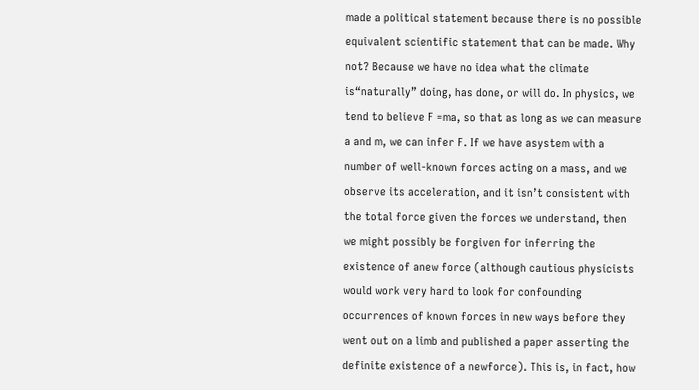made a political statement because there is no possible equivalent scientific statement that can be made. Why not? Because we have no idea what the climate is“naturally” doing, has done, or will do. In physics, we tend to believe F =ma, so that as long as we can measure a and m, we can infer F. If we have asystem with a number of well-known forces acting on a mass, and we observe its acceleration, and it isn’t consistent with the total force given the forces we understand, then we might possibly be forgiven for inferring the existence of anew force (although cautious physicists would work very hard to look for confounding occurrences of known forces in new ways before they went out on a limb and published a paper asserting the definite existence of a newforce). This is, in fact, how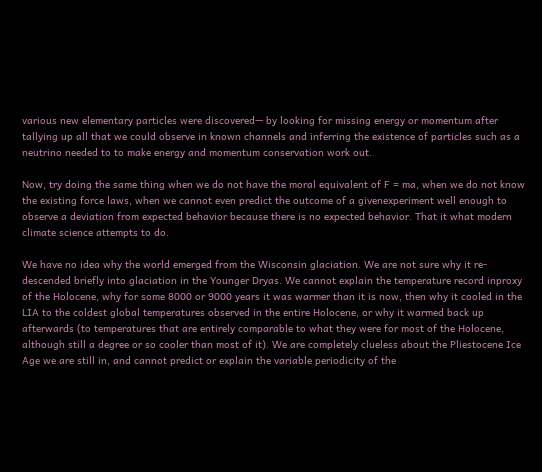various new elementary particles were discovered— by looking for missing energy or momentum after tallying up all that we could observe in known channels and inferring the existence of particles such as a neutrino needed to to make energy and momentum conservation work out.

Now, try doing the same thing when we do not have the moral equivalent of F = ma, when we do not know the existing force laws, when we cannot even predict the outcome of a givenexperiment well enough to observe a deviation from expected behavior because there is no expected behavior. That it what modern climate science attempts to do.

We have no idea why the world emerged from the Wisconsin glaciation. We are not sure why it re-descended briefly into glaciation in the Younger Dryas. We cannot explain the temperature record inproxy of the Holocene, why for some 8000 or 9000 years it was warmer than it is now, then why it cooled in the LIA to the coldest global temperatures observed in the entire Holocene, or why it warmed back up afterwards (to temperatures that are entirely comparable to what they were for most of the Holocene, although still a degree or so cooler than most of it). We are completely clueless about the Pliestocene Ice Age we are still in, and cannot predict or explain the variable periodicity of the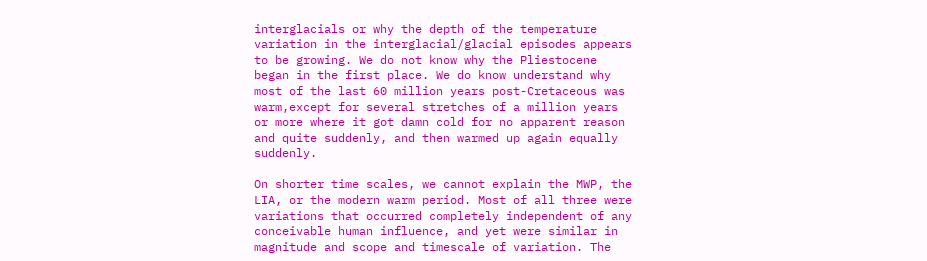interglacials or why the depth of the temperature variation in the interglacial/glacial episodes appears to be growing. We do not know why the Pliestocene began in the first place. We do know understand why most of the last 60 million years post-Cretaceous was warm,except for several stretches of a million years or more where it got damn cold for no apparent reason and quite suddenly, and then warmed up again equally suddenly.

On shorter time scales, we cannot explain the MWP, the LIA, or the modern warm period. Most of all three were variations that occurred completely independent of any conceivable human influence, and yet were similar in magnitude and scope and timescale of variation. The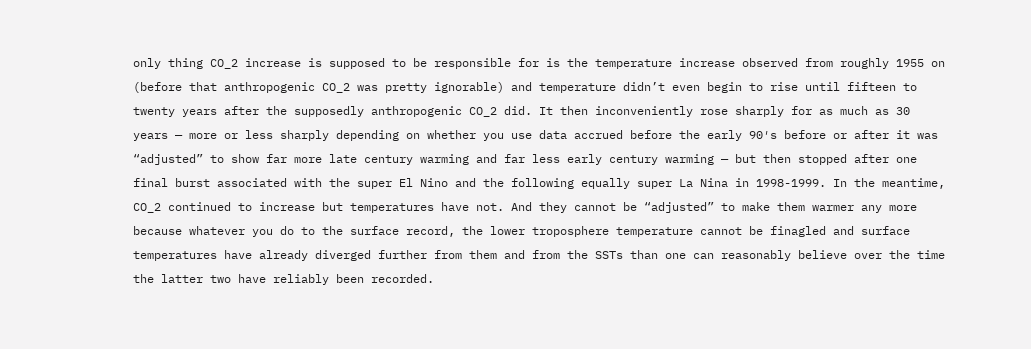only thing CO_2 increase is supposed to be responsible for is the temperature increase observed from roughly 1955 on (before that anthropogenic CO_2 was pretty ignorable) and temperature didn’t even begin to rise until fifteen to twenty years after the supposedly anthropogenic CO_2 did. It then inconveniently rose sharply for as much as 30 years — more or less sharply depending on whether you use data accrued before the early 90′s before or after it was “adjusted” to show far more late century warming and far less early century warming — but then stopped after one final burst associated with the super El Nino and the following equally super La Nina in 1998-1999. In the meantime, CO_2 continued to increase but temperatures have not. And they cannot be “adjusted” to make them warmer any more because whatever you do to the surface record, the lower troposphere temperature cannot be finagled and surface temperatures have already diverged further from them and from the SSTs than one can reasonably believe over the time the latter two have reliably been recorded.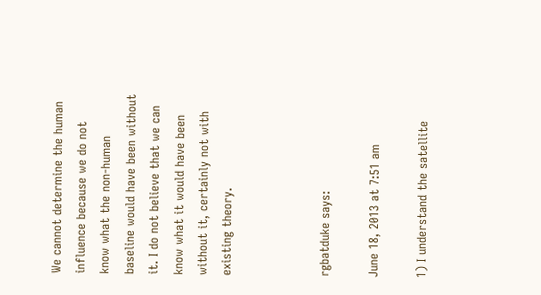We cannot determine the human influence because we do not know what the non-human baseline would have been without it. I do not believe that we can know what it would have been without it, certainly not with existing theory.



rgbatduke says:

June 18, 2013 at 7:51 am

1) I understand the satellite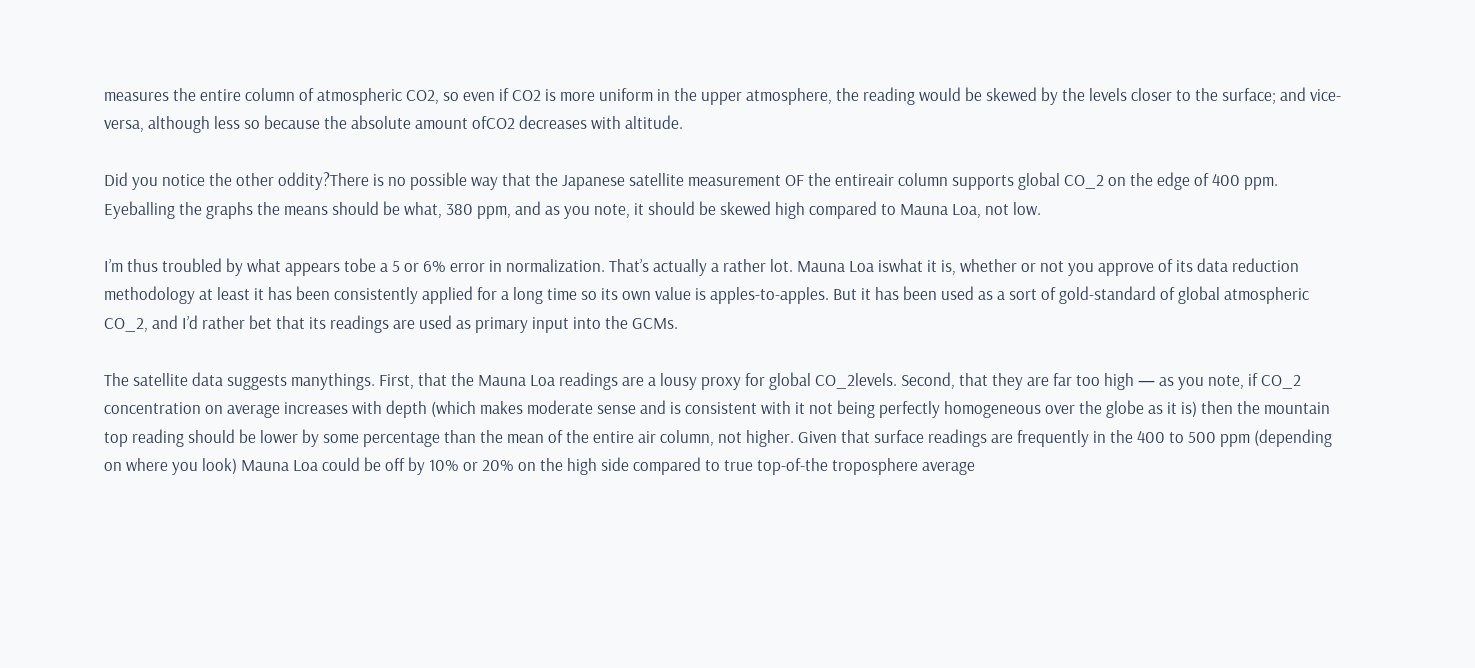measures the entire column of atmospheric CO2, so even if CO2 is more uniform in the upper atmosphere, the reading would be skewed by the levels closer to the surface; and vice-versa, although less so because the absolute amount ofCO2 decreases with altitude.

Did you notice the other oddity?There is no possible way that the Japanese satellite measurement OF the entireair column supports global CO_2 on the edge of 400 ppm. Eyeballing the graphs the means should be what, 380 ppm, and as you note, it should be skewed high compared to Mauna Loa, not low.

I’m thus troubled by what appears tobe a 5 or 6% error in normalization. That’s actually a rather lot. Mauna Loa iswhat it is, whether or not you approve of its data reduction methodology at least it has been consistently applied for a long time so its own value is apples-to-apples. But it has been used as a sort of gold-standard of global atmospheric CO_2, and I’d rather bet that its readings are used as primary input into the GCMs.

The satellite data suggests manythings. First, that the Mauna Loa readings are a lousy proxy for global CO_2levels. Second, that they are far too high — as you note, if CO_2 concentration on average increases with depth (which makes moderate sense and is consistent with it not being perfectly homogeneous over the globe as it is) then the mountain top reading should be lower by some percentage than the mean of the entire air column, not higher. Given that surface readings are frequently in the 400 to 500 ppm (depending on where you look) Mauna Loa could be off by 10% or 20% on the high side compared to true top-of-the troposphere average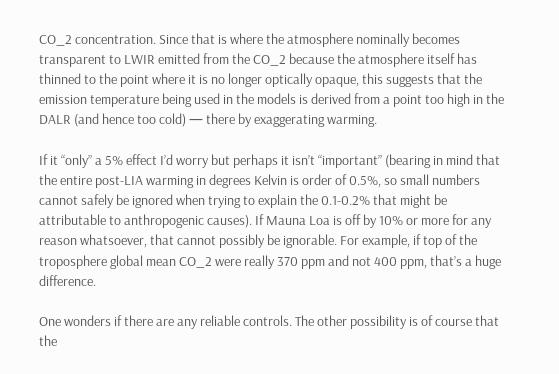CO_2 concentration. Since that is where the atmosphere nominally becomes transparent to LWIR emitted from the CO_2 because the atmosphere itself has thinned to the point where it is no longer optically opaque, this suggests that the emission temperature being used in the models is derived from a point too high in the DALR (and hence too cold) — there by exaggerating warming.

If it “only” a 5% effect I’d worry but perhaps it isn’t “important” (bearing in mind that the entire post-LIA warming in degrees Kelvin is order of 0.5%, so small numbers cannot safely be ignored when trying to explain the 0.1-0.2% that might be attributable to anthropogenic causes). If Mauna Loa is off by 10% or more for any reason whatsoever, that cannot possibly be ignorable. For example, if top of the troposphere global mean CO_2 were really 370 ppm and not 400 ppm, that’s a huge difference.

One wonders if there are any reliable controls. The other possibility is of course that the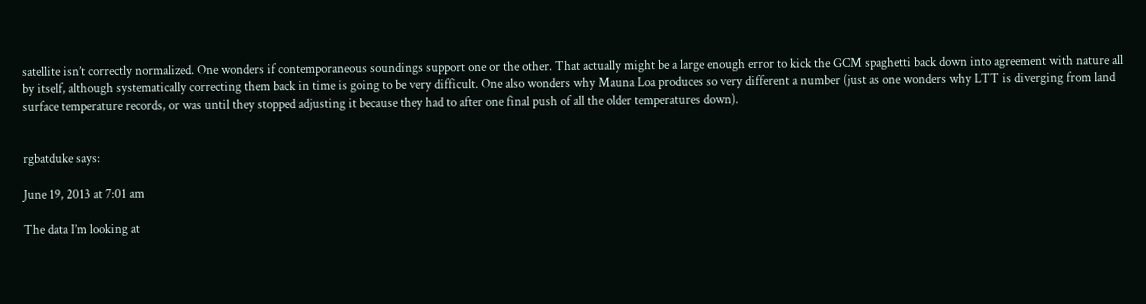satellite isn’t correctly normalized. One wonders if contemporaneous soundings support one or the other. That actually might be a large enough error to kick the GCM spaghetti back down into agreement with nature all by itself, although systematically correcting them back in time is going to be very difficult. One also wonders why Mauna Loa produces so very different a number (just as one wonders why LTT is diverging from land surface temperature records, or was until they stopped adjusting it because they had to after one final push of all the older temperatures down).


rgbatduke says:

June 19, 2013 at 7:01 am

The data I’m looking at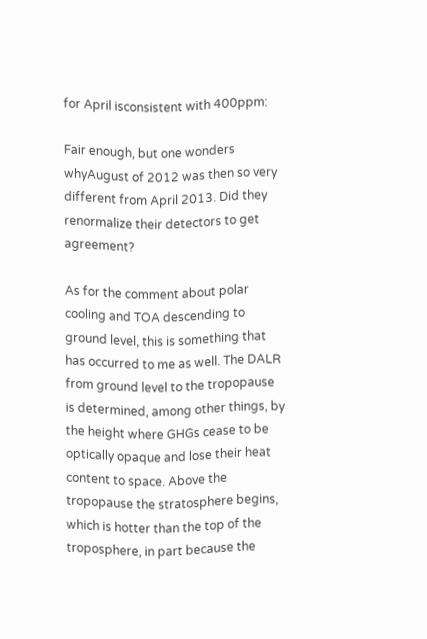for April isconsistent with 400ppm:

Fair enough, but one wonders whyAugust of 2012 was then so very different from April 2013. Did they renormalize their detectors to get agreement?

As for the comment about polar cooling and TOA descending to ground level, this is something that has occurred to me as well. The DALR from ground level to the tropopause is determined, among other things, by the height where GHGs cease to be optically opaque and lose their heat content to space. Above the tropopause the stratosphere begins, which is hotter than the top of the troposphere, in part because the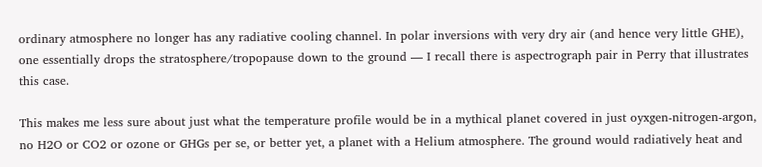ordinary atmosphere no longer has any radiative cooling channel. In polar inversions with very dry air (and hence very little GHE), one essentially drops the stratosphere/tropopause down to the ground — I recall there is aspectrograph pair in Perry that illustrates this case.

This makes me less sure about just what the temperature profile would be in a mythical planet covered in just oyxgen-nitrogen-argon, no H2O or CO2 or ozone or GHGs per se, or better yet, a planet with a Helium atmosphere. The ground would radiatively heat and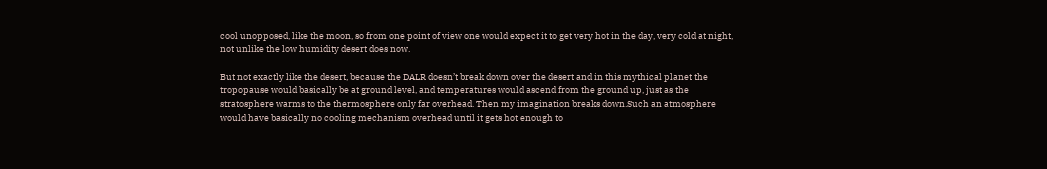cool unopposed, like the moon, so from one point of view one would expect it to get very hot in the day, very cold at night, not unlike the low humidity desert does now.

But not exactly like the desert, because the DALR doesn’t break down over the desert and in this mythical planet the tropopause would basically be at ground level, and temperatures would ascend from the ground up, just as the stratosphere warms to the thermosphere only far overhead. Then my imagination breaks down.Such an atmosphere would have basically no cooling mechanism overhead until it gets hot enough to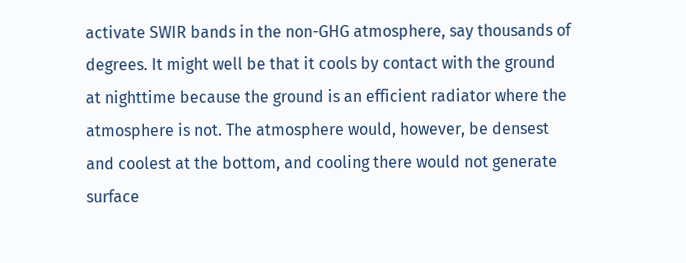activate SWIR bands in the non-GHG atmosphere, say thousands of degrees. It might well be that it cools by contact with the ground at nighttime because the ground is an efficient radiator where the atmosphere is not. The atmosphere would, however, be densest and coolest at the bottom, and cooling there would not generate surface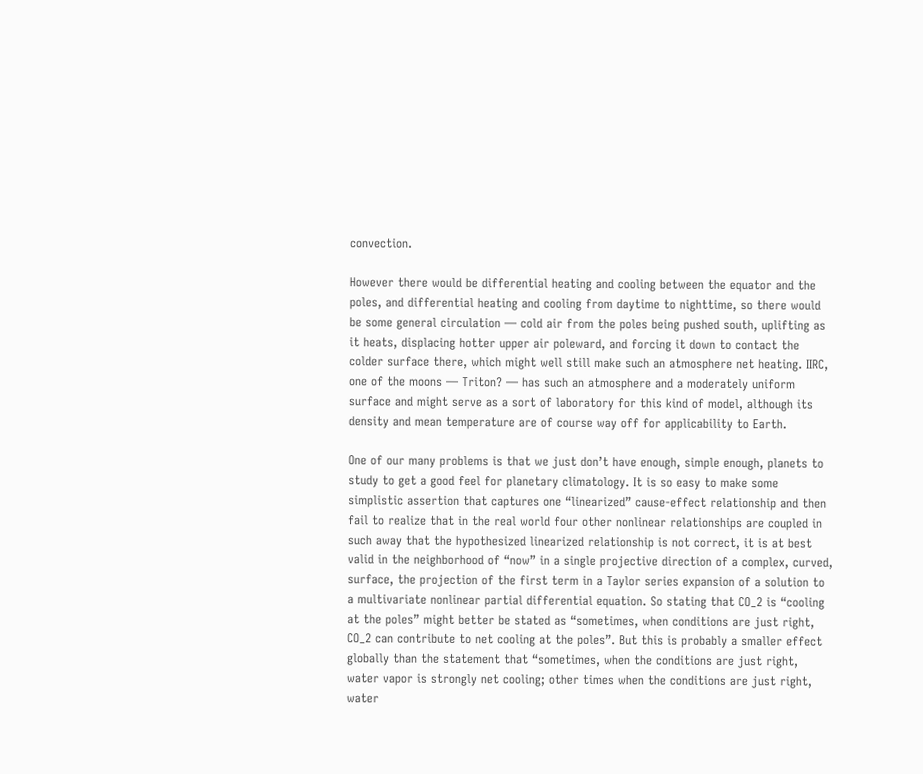convection.

However there would be differential heating and cooling between the equator and the poles, and differential heating and cooling from daytime to nighttime, so there would be some general circulation — cold air from the poles being pushed south, uplifting as it heats, displacing hotter upper air poleward, and forcing it down to contact the colder surface there, which might well still make such an atmosphere net heating. IIRC, one of the moons — Triton? — has such an atmosphere and a moderately uniform surface and might serve as a sort of laboratory for this kind of model, although its density and mean temperature are of course way off for applicability to Earth.

One of our many problems is that we just don’t have enough, simple enough, planets to study to get a good feel for planetary climatology. It is so easy to make some simplistic assertion that captures one “linearized” cause-effect relationship and then fail to realize that in the real world four other nonlinear relationships are coupled in such away that the hypothesized linearized relationship is not correct, it is at best valid in the neighborhood of “now” in a single projective direction of a complex, curved, surface, the projection of the first term in a Taylor series expansion of a solution to a multivariate nonlinear partial differential equation. So stating that CO_2 is “cooling at the poles” might better be stated as “sometimes, when conditions are just right, CO_2 can contribute to net cooling at the poles”. But this is probably a smaller effect globally than the statement that “sometimes, when the conditions are just right, water vapor is strongly net cooling; other times when the conditions are just right, water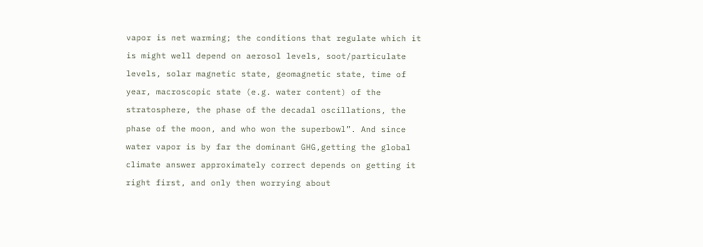vapor is net warming; the conditions that regulate which it is might well depend on aerosol levels, soot/particulate levels, solar magnetic state, geomagnetic state, time of year, macroscopic state (e.g. water content) of the stratosphere, the phase of the decadal oscillations, the phase of the moon, and who won the superbowl”. And since water vapor is by far the dominant GHG,getting the global climate answer approximately correct depends on getting it right first, and only then worrying about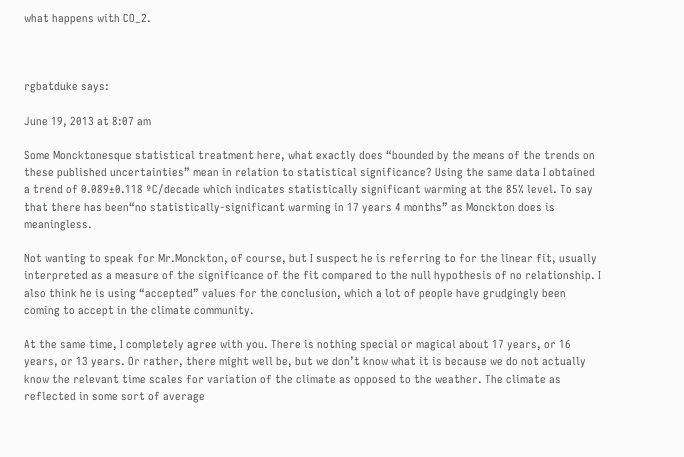what happens with CO_2.



rgbatduke says:

June 19, 2013 at 8:07 am

Some Moncktonesque statistical treatment here, what exactly does “bounded by the means of the trends on these published uncertainties” mean in relation to statistical significance? Using the same data I obtained a trend of 0.089±0.118 ºC/decade which indicates statistically significant warming at the 85% level. To say that there has been“no statistically-significant warming in 17 years 4 months” as Monckton does is meaningless.

Not wanting to speak for Mr.Monckton, of course, but I suspect he is referring to for the linear fit, usually interpreted as a measure of the significance of the fit compared to the null hypothesis of no relationship. I also think he is using “accepted” values for the conclusion, which a lot of people have grudgingly been coming to accept in the climate community.

At the same time, I completely agree with you. There is nothing special or magical about 17 years, or 16 years, or 13 years. Or rather, there might well be, but we don’t know what it is because we do not actually know the relevant time scales for variation of the climate as opposed to the weather. The climate as reflected in some sort of average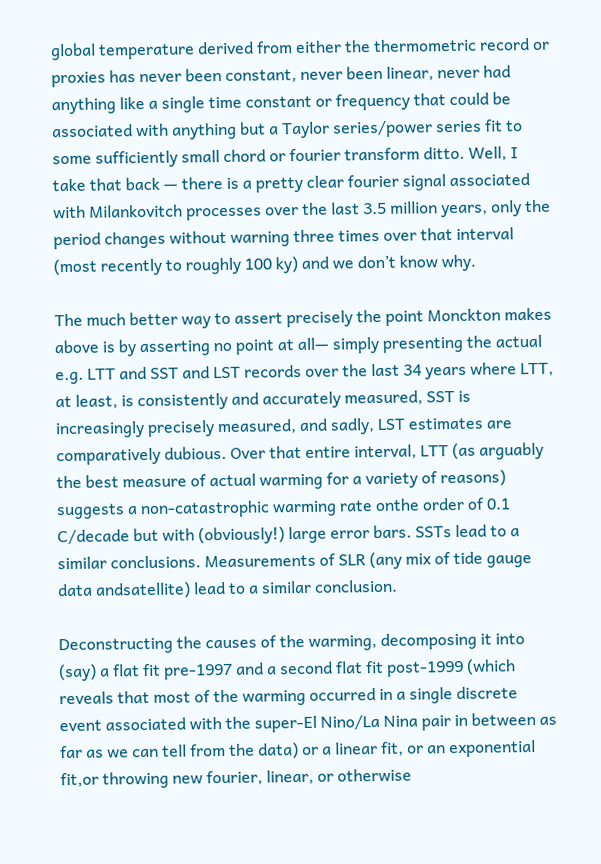global temperature derived from either the thermometric record or proxies has never been constant, never been linear, never had anything like a single time constant or frequency that could be associated with anything but a Taylor series/power series fit to some sufficiently small chord or fourier transform ditto. Well, I take that back — there is a pretty clear fourier signal associated with Milankovitch processes over the last 3.5 million years, only the period changes without warning three times over that interval (most recently to roughly 100 ky) and we don’t know why.

The much better way to assert precisely the point Monckton makes above is by asserting no point at all— simply presenting the actual e.g. LTT and SST and LST records over the last 34 years where LTT, at least, is consistently and accurately measured, SST is increasingly precisely measured, and sadly, LST estimates are comparatively dubious. Over that entire interval, LTT (as arguably the best measure of actual warming for a variety of reasons) suggests a non-catastrophic warming rate onthe order of 0.1 C/decade but with (obviously!) large error bars. SSTs lead to a similar conclusions. Measurements of SLR (any mix of tide gauge data andsatellite) lead to a similar conclusion.

Deconstructing the causes of the warming, decomposing it into (say) a flat fit pre-1997 and a second flat fit post-1999 (which reveals that most of the warming occurred in a single discrete event associated with the super-El Nino/La Nina pair in between as far as we can tell from the data) or a linear fit, or an exponential fit,or throwing new fourier, linear, or otherwise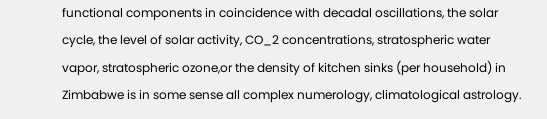functional components in coincidence with decadal oscillations, the solar cycle, the level of solar activity, CO_2 concentrations, stratospheric water vapor, stratospheric ozone,or the density of kitchen sinks (per household) in Zimbabwe is in some sense all complex numerology, climatological astrology.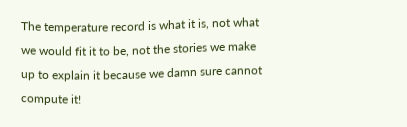The temperature record is what it is, not what we would fit it to be, not the stories we make up to explain it because we damn sure cannot compute it!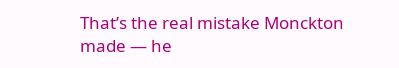That’s the real mistake Monckton made — he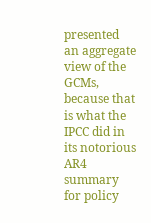presented an aggregate view of the GCMs, because that is what the IPCC did in its notorious AR4 summary for policy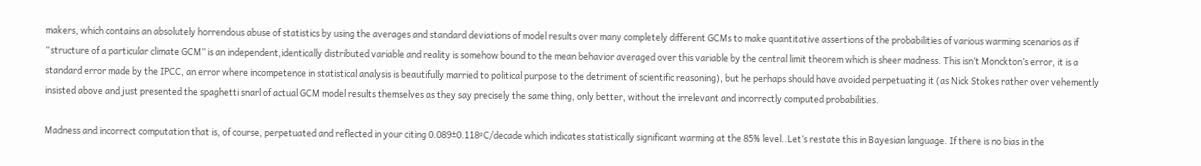makers, which contains an absolutely horrendous abuse of statistics by using the averages and standard deviations of model results over many completely different GCMs to make quantitative assertions of the probabilities of various warming scenarios as if “structure of a particular climate GCM” is an independent,identically distributed variable and reality is somehow bound to the mean behavior averaged over this variable by the central limit theorem which is sheer madness. This isn’t Monckton’s error, it is a standard error made by the IPCC, an error where incompetence in statistical analysis is beautifully married to political purpose to the detriment of scientific reasoning), but he perhaps should have avoided perpetuating it (as Nick Stokes rather over vehemently insisted above and just presented the spaghetti snarl of actual GCM model results themselves as they say precisely the same thing, only better, without the irrelevant and incorrectly computed probabilities.

Madness and incorrect computation that is, of course, perpetuated and reflected in your citing 0.089±0.118ºC/decade which indicates statistically significant warming at the 85% level..Let’s restate this in Bayesian language. If there is no bias in the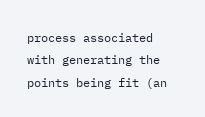process associated with generating the points being fit (an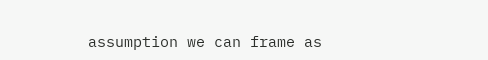assumption we can frame as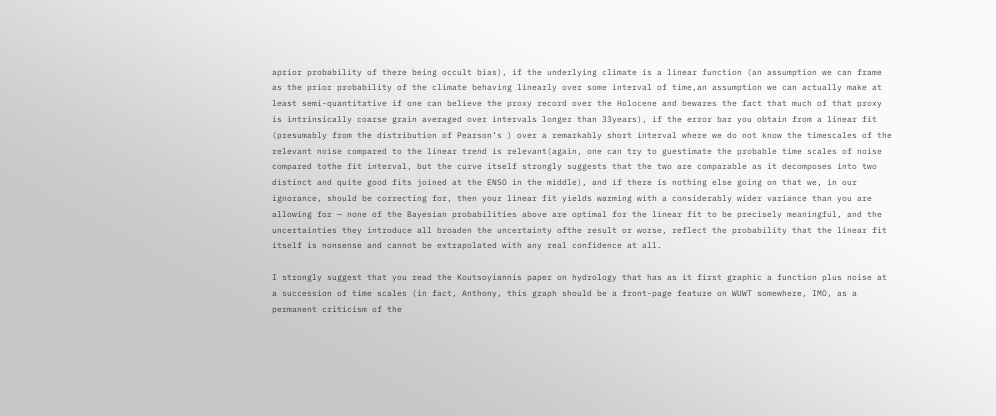aprior probability of there being occult bias), if the underlying climate is a linear function (an assumption we can frame as the prior probability of the climate behaving linearly over some interval of time,an assumption we can actually make at least semi-quantitative if one can believe the proxy record over the Holocene and bewares the fact that much of that proxy is intrinsically coarse grain averaged over intervals longer than 33years), if the error bar you obtain from a linear fit (presumably from the distribution of Pearson’s ) over a remarkably short interval where we do not know the timescales of the relevant noise compared to the linear trend is relevant(again, one can try to guestimate the probable time scales of noise compared tothe fit interval, but the curve itself strongly suggests that the two are comparable as it decomposes into two distinct and quite good fits joined at the ENSO in the middle), and if there is nothing else going on that we, in our ignorance, should be correcting for, then your linear fit yields warming with a considerably wider variance than you are allowing for — none of the Bayesian probabilities above are optimal for the linear fit to be precisely meaningful, and the uncertainties they introduce all broaden the uncertainty ofthe result or worse, reflect the probability that the linear fit itself is nonsense and cannot be extrapolated with any real confidence at all.

I strongly suggest that you read the Koutsoyiannis paper on hydrology that has as it first graphic a function plus noise at a succession of time scales (in fact, Anthony, this graph should be a front-page feature on WUWT somewhere, IMO, as a permanent criticism of the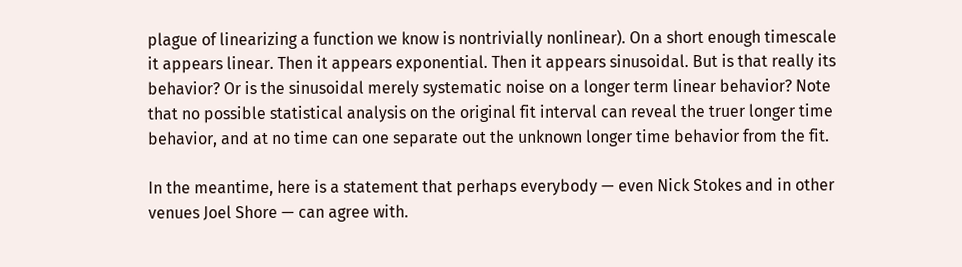plague of linearizing a function we know is nontrivially nonlinear). On a short enough timescale it appears linear. Then it appears exponential. Then it appears sinusoidal. But is that really its behavior? Or is the sinusoidal merely systematic noise on a longer term linear behavior? Note that no possible statistical analysis on the original fit interval can reveal the truer longer time behavior, and at no time can one separate out the unknown longer time behavior from the fit.

In the meantime, here is a statement that perhaps everybody — even Nick Stokes and in other venues Joel Shore — can agree with.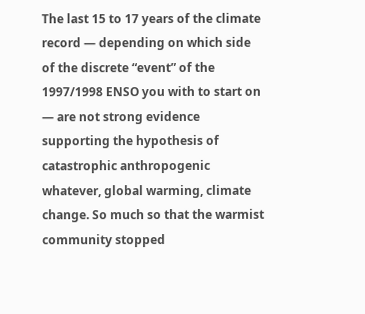The last 15 to 17 years of the climate record — depending on which side of the discrete “event” of the 1997/1998 ENSO you with to start on — are not strong evidence supporting the hypothesis of catastrophic anthropogenic whatever, global warming, climate change. So much so that the warmist community stopped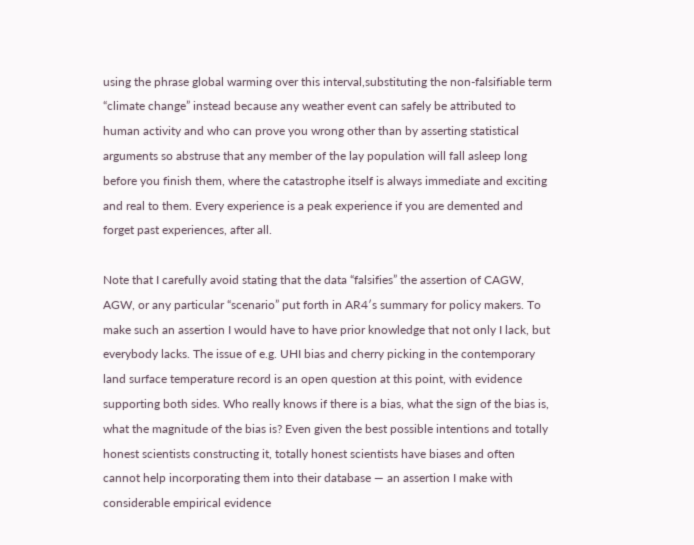using the phrase global warming over this interval,substituting the non-falsifiable term “climate change” instead because any weather event can safely be attributed to human activity and who can prove you wrong other than by asserting statistical arguments so abstruse that any member of the lay population will fall asleep long before you finish them, where the catastrophe itself is always immediate and exciting and real to them. Every experience is a peak experience if you are demented and forget past experiences, after all.

Note that I carefully avoid stating that the data “falsifies” the assertion of CAGW, AGW, or any particular “scenario” put forth in AR4′s summary for policy makers. To make such an assertion I would have to have prior knowledge that not only I lack, but everybody lacks. The issue of e.g. UHI bias and cherry picking in the contemporary land surface temperature record is an open question at this point, with evidence supporting both sides. Who really knows if there is a bias, what the sign of the bias is, what the magnitude of the bias is? Even given the best possible intentions and totally honest scientists constructing it, totally honest scientists have biases and often cannot help incorporating them into their database — an assertion I make with considerable empirical evidence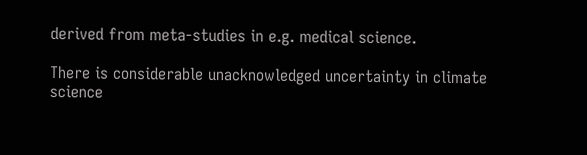derived from meta-studies in e.g. medical science.

There is considerable unacknowledged uncertainty in climate science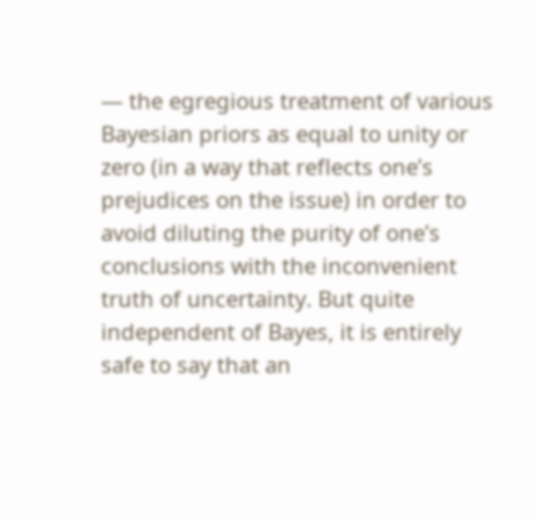— the egregious treatment of various Bayesian priors as equal to unity or zero (in a way that reflects one’s prejudices on the issue) in order to avoid diluting the purity of one’s conclusions with the inconvenient truth of uncertainty. But quite independent of Bayes, it is entirely safe to say that an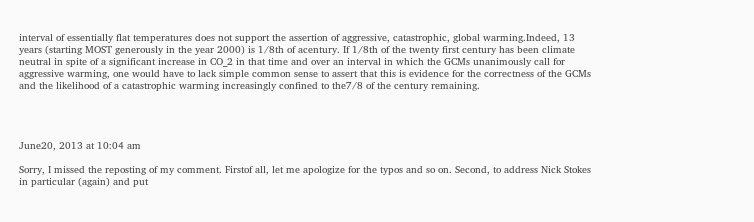interval of essentially flat temperatures does not support the assertion of aggressive, catastrophic, global warming.Indeed, 13 years (starting MOST generously in the year 2000) is 1/8th of acentury. If 1/8th of the twenty first century has been climate neutral in spite of a significant increase in CO_2 in that time and over an interval in which the GCMs unanimously call for aggressive warming, one would have to lack simple common sense to assert that this is evidence for the correctness of the GCMs and the likelihood of a catastrophic warming increasingly confined to the7/8 of the century remaining.




June20, 2013 at 10:04 am

Sorry, I missed the reposting of my comment. Firstof all, let me apologize for the typos and so on. Second, to address Nick Stokes in particular (again) and put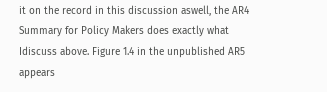it on the record in this discussion aswell, the AR4 Summary for Policy Makers does exactly what Idiscuss above. Figure 1.4 in the unpublished AR5 appears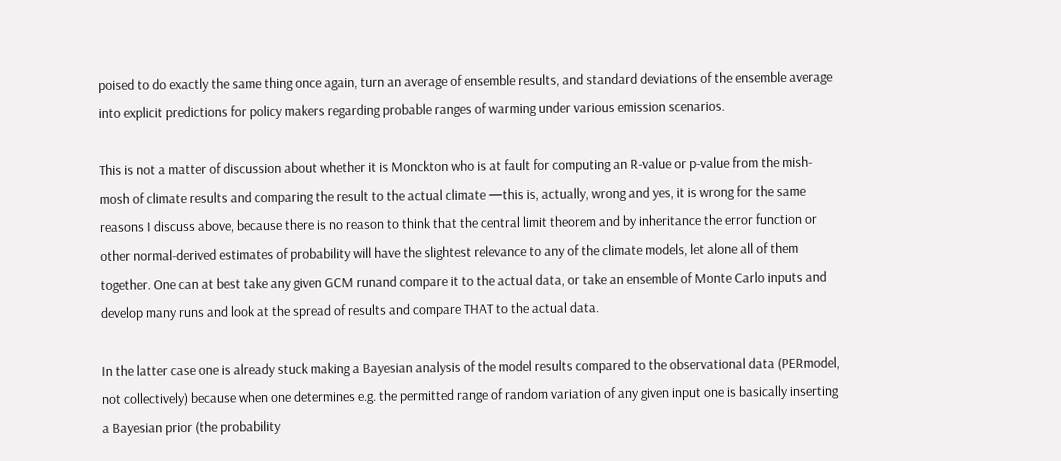poised to do exactly the same thing once again, turn an average of ensemble results, and standard deviations of the ensemble average into explicit predictions for policy makers regarding probable ranges of warming under various emission scenarios.

This is not a matter of discussion about whether it is Monckton who is at fault for computing an R-value or p-value from the mish-mosh of climate results and comparing the result to the actual climate —this is, actually, wrong and yes, it is wrong for the same reasons I discuss above, because there is no reason to think that the central limit theorem and by inheritance the error function or other normal-derived estimates of probability will have the slightest relevance to any of the climate models, let alone all of them together. One can at best take any given GCM runand compare it to the actual data, or take an ensemble of Monte Carlo inputs and develop many runs and look at the spread of results and compare THAT to the actual data.

In the latter case one is already stuck making a Bayesian analysis of the model results compared to the observational data (PERmodel, not collectively) because when one determines e.g. the permitted range of random variation of any given input one is basically inserting a Bayesian prior (the probability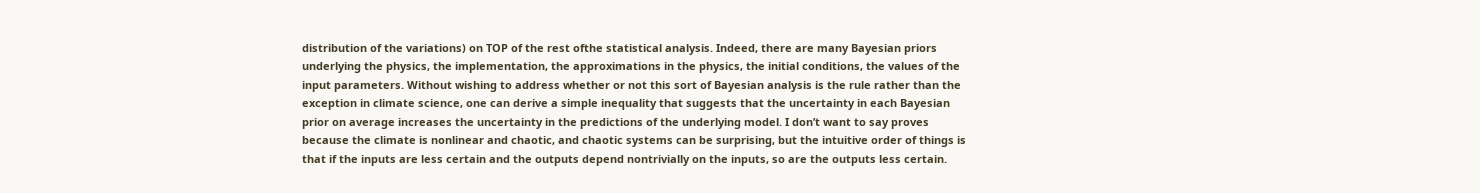distribution of the variations) on TOP of the rest ofthe statistical analysis. Indeed, there are many Bayesian priors underlying the physics, the implementation, the approximations in the physics, the initial conditions, the values of the input parameters. Without wishing to address whether or not this sort of Bayesian analysis is the rule rather than the exception in climate science, one can derive a simple inequality that suggests that the uncertainty in each Bayesian prior on average increases the uncertainty in the predictions of the underlying model. I don’t want to say proves because the climate is nonlinear and chaotic, and chaotic systems can be surprising, but the intuitive order of things is that if the inputs are less certain and the outputs depend nontrivially on the inputs, so are the outputs less certain.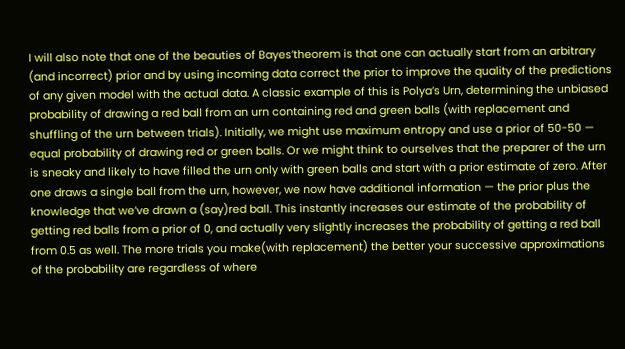I will also note that one of the beauties of Bayes’theorem is that one can actually start from an arbitrary (and incorrect) prior and by using incoming data correct the prior to improve the quality of the predictions of any given model with the actual data. A classic example of this is Polya’s Urn, determining the unbiased probability of drawing a red ball from an urn containing red and green balls (with replacement and shuffling of the urn between trials). Initially, we might use maximum entropy and use a prior of 50-50 — equal probability of drawing red or green balls. Or we might think to ourselves that the preparer of the urn is sneaky and likely to have filled the urn only with green balls and start with a prior estimate of zero. After one draws a single ball from the urn, however, we now have additional information — the prior plus the knowledge that we’ve drawn a (say)red ball. This instantly increases our estimate of the probability of getting red balls from a prior of 0, and actually very slightly increases the probability of getting a red ball from 0.5 as well. The more trials you make(with replacement) the better your successive approximations of the probability are regardless of where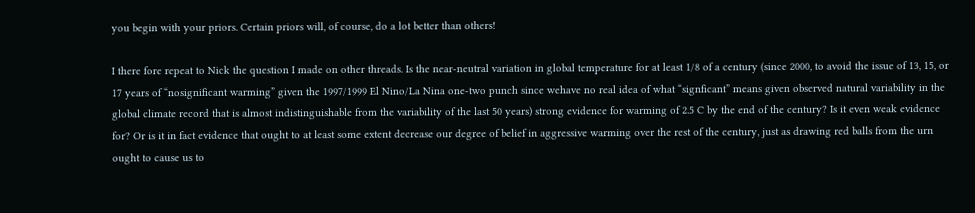you begin with your priors. Certain priors will, of course, do a lot better than others!

I there fore repeat to Nick the question I made on other threads. Is the near-neutral variation in global temperature for at least 1/8 of a century (since 2000, to avoid the issue of 13, 15, or 17 years of “nosignificant warming” given the 1997/1999 El Nino/La Nina one-two punch since wehave no real idea of what “signficant” means given observed natural variability in the global climate record that is almost indistinguishable from the variability of the last 50 years) strong evidence for warming of 2.5 C by the end of the century? Is it even weak evidence for? Or is it in fact evidence that ought to at least some extent decrease our degree of belief in aggressive warming over the rest of the century, just as drawing red balls from the urn ought to cause us to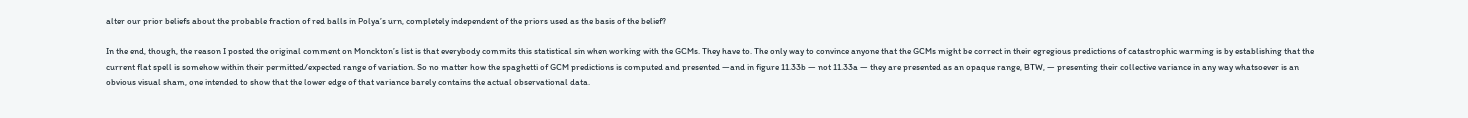alter our prior beliefs about the probable fraction of red balls in Polya’s urn, completely independent of the priors used as the basis of the belief?

In the end, though, the reason I posted the original comment on Monckton’s list is that everybody commits this statistical sin when working with the GCMs. They have to. The only way to convince anyone that the GCMs might be correct in their egregious predictions of catastrophic warming is by establishing that the current flat spell is somehow within their permitted/expected range of variation. So no matter how the spaghetti of GCM predictions is computed and presented —and in figure 11.33b — not 11.33a — they are presented as an opaque range, BTW, — presenting their collective variance in any way whatsoever is an obvious visual sham, one intended to show that the lower edge of that variance barely contains the actual observational data.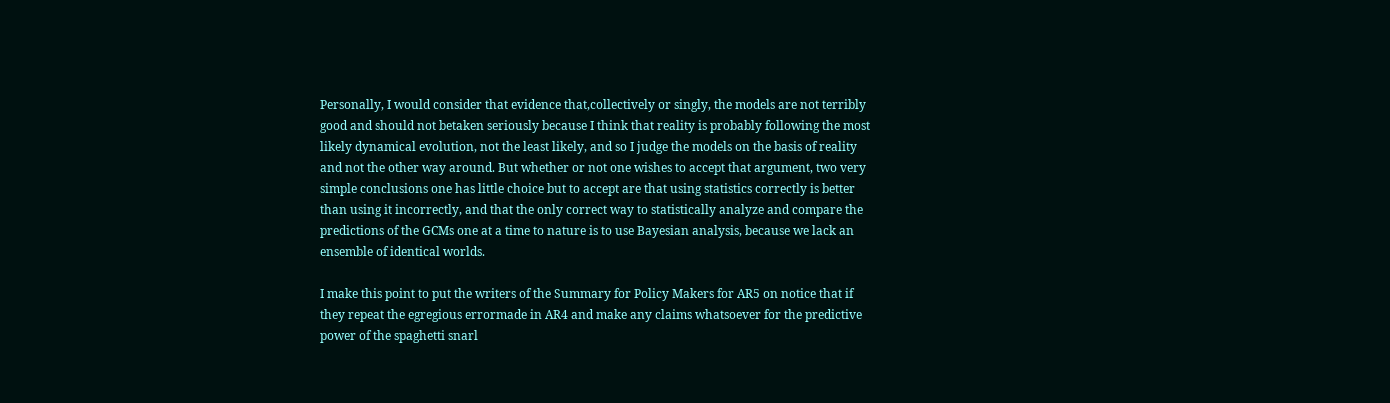Personally, I would consider that evidence that,collectively or singly, the models are not terribly good and should not betaken seriously because I think that reality is probably following the most likely dynamical evolution, not the least likely, and so I judge the models on the basis of reality and not the other way around. But whether or not one wishes to accept that argument, two very simple conclusions one has little choice but to accept are that using statistics correctly is better than using it incorrectly, and that the only correct way to statistically analyze and compare the predictions of the GCMs one at a time to nature is to use Bayesian analysis, because we lack an ensemble of identical worlds.

I make this point to put the writers of the Summary for Policy Makers for AR5 on notice that if they repeat the egregious errormade in AR4 and make any claims whatsoever for the predictive power of the spaghetti snarl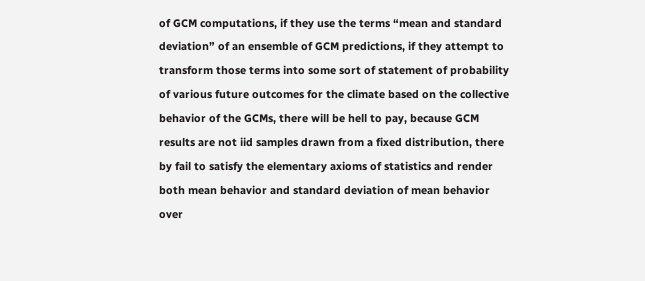of GCM computations, if they use the terms “mean and standard deviation” of an ensemble of GCM predictions, if they attempt to transform those terms into some sort of statement of probability of various future outcomes for the climate based on the collective behavior of the GCMs, there will be hell to pay, because GCM results are not iid samples drawn from a fixed distribution, there by fail to satisfy the elementary axioms of statistics and render both mean behavior and standard deviation of mean behavior over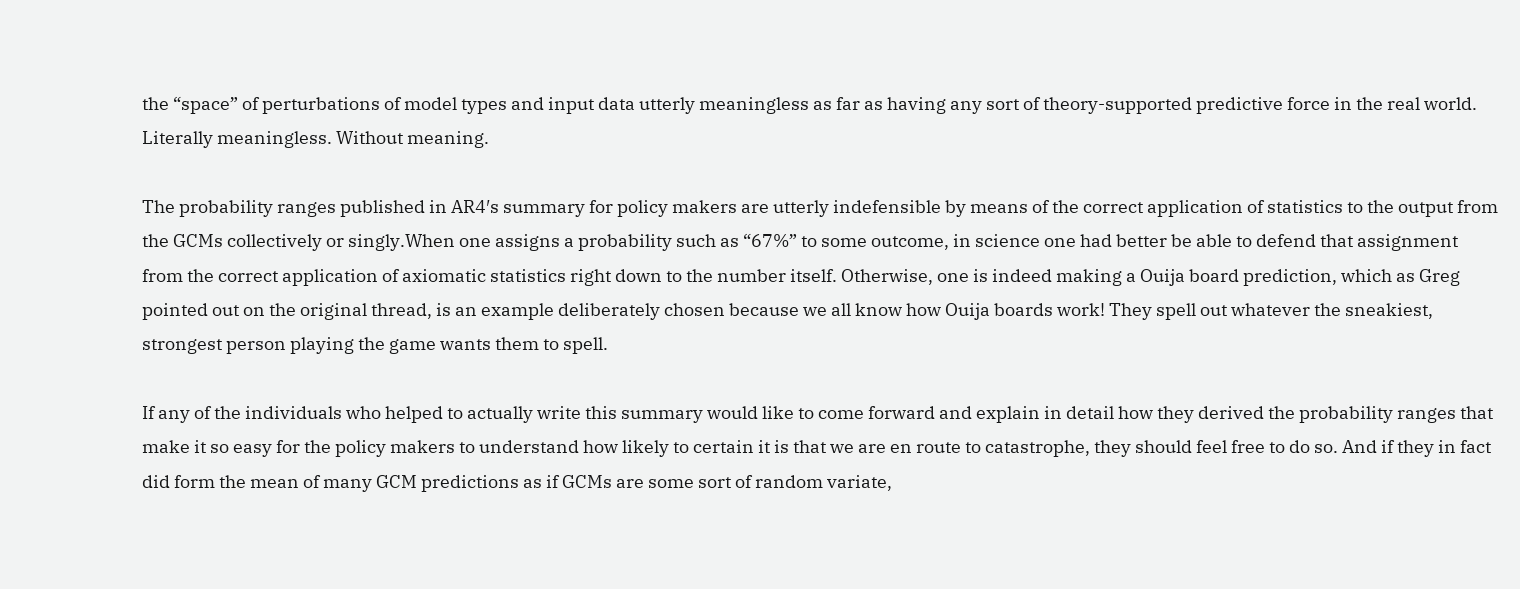the “space” of perturbations of model types and input data utterly meaningless as far as having any sort of theory-supported predictive force in the real world. Literally meaningless. Without meaning.

The probability ranges published in AR4′s summary for policy makers are utterly indefensible by means of the correct application of statistics to the output from the GCMs collectively or singly.When one assigns a probability such as “67%” to some outcome, in science one had better be able to defend that assignment from the correct application of axiomatic statistics right down to the number itself. Otherwise, one is indeed making a Ouija board prediction, which as Greg pointed out on the original thread, is an example deliberately chosen because we all know how Ouija boards work! They spell out whatever the sneakiest, strongest person playing the game wants them to spell.

If any of the individuals who helped to actually write this summary would like to come forward and explain in detail how they derived the probability ranges that make it so easy for the policy makers to understand how likely to certain it is that we are en route to catastrophe, they should feel free to do so. And if they in fact did form the mean of many GCM predictions as if GCMs are some sort of random variate,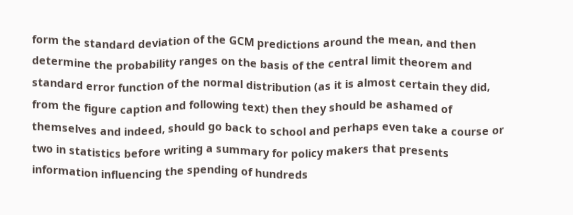form the standard deviation of the GCM predictions around the mean, and then determine the probability ranges on the basis of the central limit theorem and standard error function of the normal distribution (as it is almost certain they did, from the figure caption and following text) then they should be ashamed of themselves and indeed, should go back to school and perhaps even take a course or two in statistics before writing a summary for policy makers that presents information influencing the spending of hundreds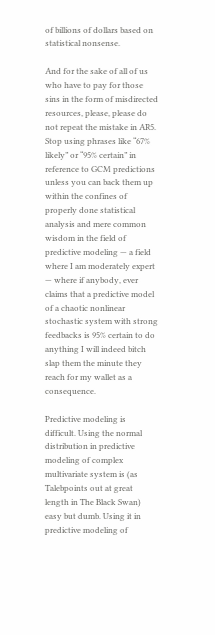of billions of dollars based on statistical nonsense.

And for the sake of all of us who have to pay for those sins in the form of misdirected resources, please, please do not repeat the mistake in AR5. Stop using phrases like “67% likely” or “95% certain” in reference to GCM predictions unless you can back them up within the confines of properly done statistical analysis and mere common wisdom in the field of predictive modeling — a field where I am moderately expert — where if anybody, ever claims that a predictive model of a chaotic nonlinear stochastic system with strong feedbacks is 95% certain to do anything I will indeed bitch slap them the minute they reach for my wallet as a consequence.

Predictive modeling is difficult. Using the normal distribution in predictive modeling of complex multivariate system is (as Talebpoints out at great length in The Black Swan) easy but dumb. Using it in predictive modeling of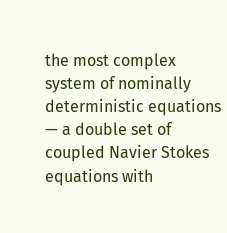the most complex system of nominally deterministic equations — a double set of coupled Navier Stokes equations with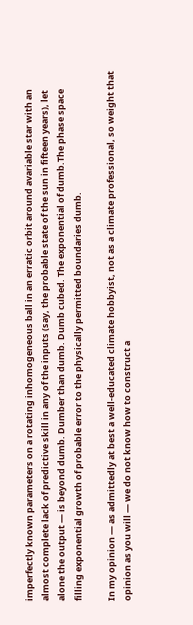imperfectly known parameters on a rotating inhomogeneous ball in an erratic orbit around avariable star with an almost complete lack of predictive skill in any of the inputs (say, the probable state of the sun in fifteen years), let alone the output — is beyond dumb. Dumber than dumb. Dumb cubed. The exponential of dumb.The phase space filling exponential growth of probable error to the physically permitted boundaries dumb.

In my opinion — as admittedly at best a well-educated climate hobbyist, not as a climate professional, so weight that opinion as you will — we do not know how to construct a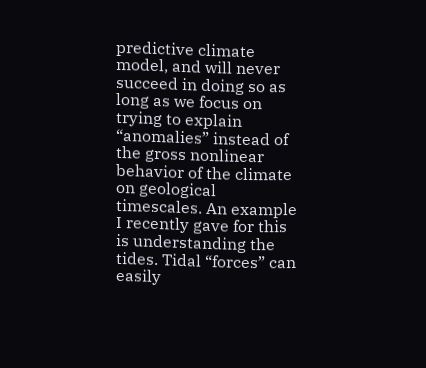predictive climate model, and will never succeed in doing so as long as we focus on trying to explain “anomalies” instead of the gross nonlinear behavior of the climate on geological timescales. An example I recently gave for this is understanding the tides. Tidal “forces” can easily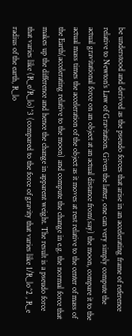be understood and derived as the pseudo forces that arise in an accelerating frame of reference relative to Newton’s Law of Gravitation. Given the latter, one can very simply compute the actual gravitational force on an object at an actual distance from(say) the moon, compare it to the actual mass times the acceleration of the object as it moves at rest relative to the center of mass of the Earth(accelerating relative to the moon) and compute the change in e.g. the normal force that makes up the difference and hence the change in apparent weight. The result is a pseudo force that varies like (R_e/R_lo)^3 (compared to the force of gravity that varies like 1/R_lo^2 , R_e radius of the earth, R_lo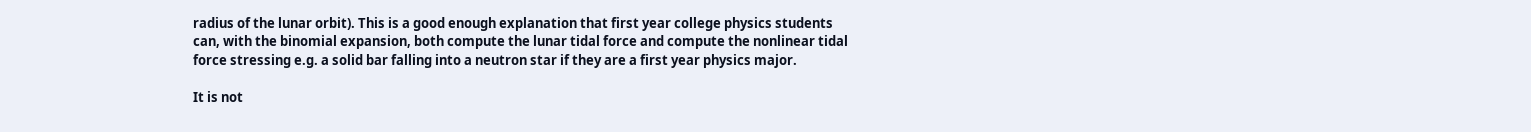radius of the lunar orbit). This is a good enough explanation that first year college physics students can, with the binomial expansion, both compute the lunar tidal force and compute the nonlinear tidal force stressing e.g. a solid bar falling into a neutron star if they are a first year physics major.

It is not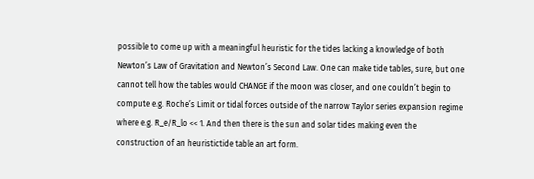possible to come up with a meaningful heuristic for the tides lacking a knowledge of both Newton’s Law of Gravitation and Newton’s Second Law. One can make tide tables, sure, but one cannot tell how the tables would CHANGE if the moon was closer, and one couldn’t begin to compute e.g. Roche’s Limit or tidal forces outside of the narrow Taylor series expansion regime where e.g. R_e/R_lo << 1. And then there is the sun and solar tides making even the construction of an heuristictide table an art form.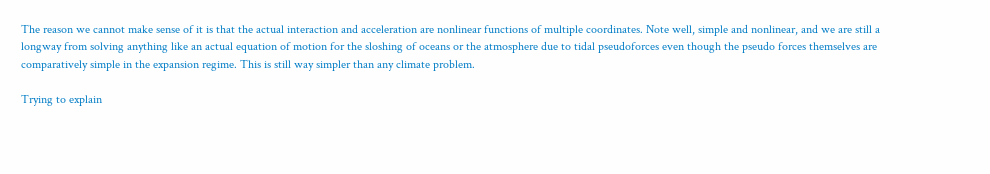The reason we cannot make sense of it is that the actual interaction and acceleration are nonlinear functions of multiple coordinates. Note well, simple and nonlinear, and we are still a longway from solving anything like an actual equation of motion for the sloshing of oceans or the atmosphere due to tidal pseudoforces even though the pseudo forces themselves are comparatively simple in the expansion regime. This is still way simpler than any climate problem.

Trying to explain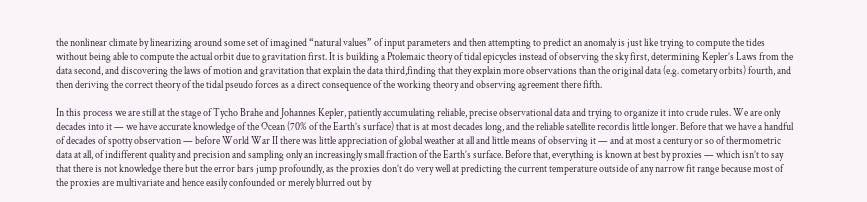the nonlinear climate by linearizing around some set of imagined “natural values” of input parameters and then attempting to predict an anomaly is just like trying to compute the tides without being able to compute the actual orbit due to gravitation first. It is building a Ptolemaic theory of tidal epicycles instead of observing the sky first, determining Kepler’s Laws from the data second, and discovering the laws of motion and gravitation that explain the data third,finding that they explain more observations than the original data (e.g. cometary orbits) fourth, and then deriving the correct theory of the tidal pseudo forces as a direct consequence of the working theory and observing agreement there fifth.

In this process we are still at the stage of Tycho Brahe and Johannes Kepler, patiently accumulating reliable, precise observational data and trying to organize it into crude rules. We are only decades into it — we have accurate knowledge of the Ocean (70% of the Earth’s surface) that is at most decades long, and the reliable satellite recordis little longer. Before that we have a handful of decades of spotty observation — before World War II there was little appreciation of global weather at all and little means of observing it — and at most a century or so of thermometric data at all, of indifferent quality and precision and sampling only an increasingly small fraction of the Earth’s surface. Before that, everything is known at best by proxies — which isn’t to say that there is not knowledge there but the error bars jump profoundly, as the proxies don’t do very well at predicting the current temperature outside of any narrow fit range because most of the proxies are multivariate and hence easily confounded or merely blurred out by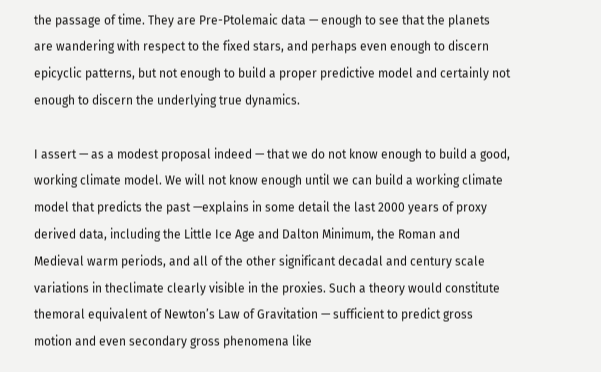the passage of time. They are Pre-Ptolemaic data — enough to see that the planets are wandering with respect to the fixed stars, and perhaps even enough to discern epicyclic patterns, but not enough to build a proper predictive model and certainly not enough to discern the underlying true dynamics.

I assert — as a modest proposal indeed — that we do not know enough to build a good, working climate model. We will not know enough until we can build a working climate model that predicts the past —explains in some detail the last 2000 years of proxy derived data, including the Little Ice Age and Dalton Minimum, the Roman and Medieval warm periods, and all of the other significant decadal and century scale variations in theclimate clearly visible in the proxies. Such a theory would constitute themoral equivalent of Newton’s Law of Gravitation — sufficient to predict gross motion and even secondary gross phenomena like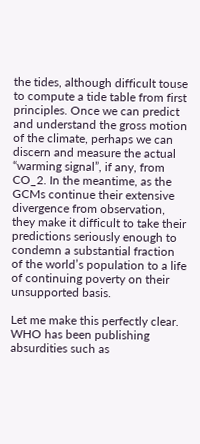the tides, although difficult touse to compute a tide table from first principles. Once we can predict and understand the gross motion of the climate, perhaps we can discern and measure the actual “warming signal”, if any, from CO_2. In the meantime, as the GCMs continue their extensive divergence from observation, they make it difficult to take their predictions seriously enough to condemn a substantial fraction of the world’s population to a life of continuing poverty on their unsupported basis.

Let me make this perfectly clear. WHO has been publishing absurdities such as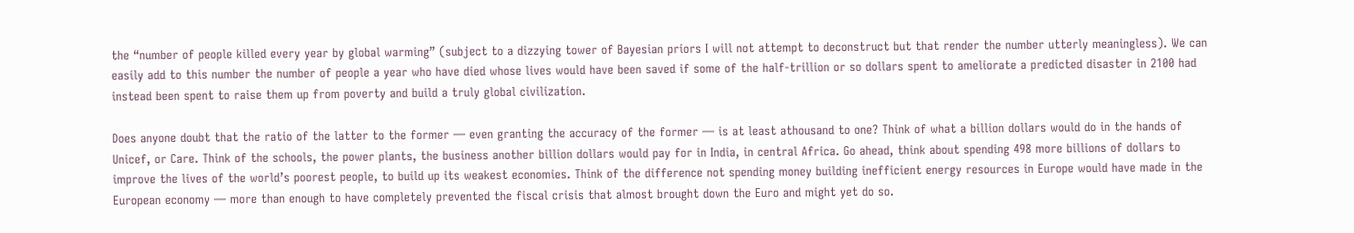the “number of people killed every year by global warming” (subject to a dizzying tower of Bayesian priors I will not attempt to deconstruct but that render the number utterly meaningless). We can easily add to this number the number of people a year who have died whose lives would have been saved if some of the half-trillion or so dollars spent to ameliorate a predicted disaster in 2100 had instead been spent to raise them up from poverty and build a truly global civilization.

Does anyone doubt that the ratio of the latter to the former — even granting the accuracy of the former — is at least athousand to one? Think of what a billion dollars would do in the hands of Unicef, or Care. Think of the schools, the power plants, the business another billion dollars would pay for in India, in central Africa. Go ahead, think about spending 498 more billions of dollars to improve the lives of the world’s poorest people, to build up its weakest economies. Think of the difference not spending money building inefficient energy resources in Europe would have made in the European economy — more than enough to have completely prevented the fiscal crisis that almost brought down the Euro and might yet do so.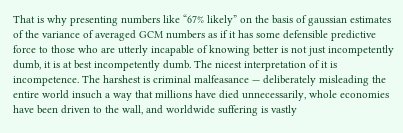That is why presenting numbers like “67% likely” on the basis of gaussian estimates of the variance of averaged GCM numbers as if it has some defensible predictive force to those who are utterly incapable of knowing better is not just incompetently dumb, it is at best incompetently dumb. The nicest interpretation of it is incompetence. The harshest is criminal malfeasance — deliberately misleading the entire world insuch a way that millions have died unnecessarily, whole economies have been driven to the wall, and worldwide suffering is vastly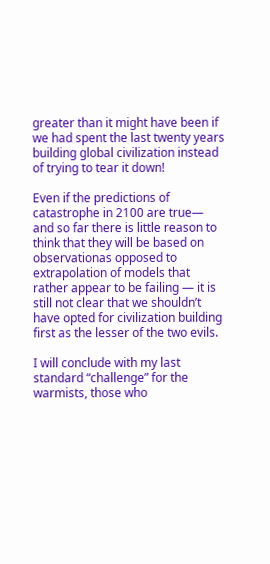greater than it might have been if we had spent the last twenty years building global civilization instead of trying to tear it down!

Even if the predictions of catastrophe in 2100 are true— and so far there is little reason to think that they will be based on observationas opposed to extrapolation of models that rather appear to be failing — it is still not clear that we shouldn’t have opted for civilization building first as the lesser of the two evils.

I will conclude with my last standard “challenge” for the warmists, those who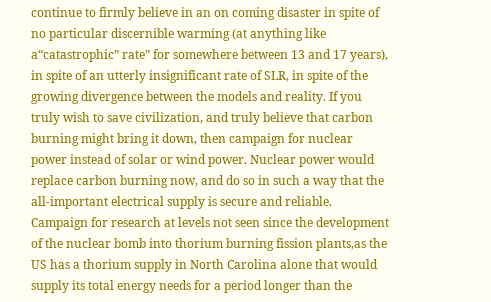continue to firmly believe in an on coming disaster in spite of no particular discernible warming (at anything like a“catastrophic” rate” for somewhere between 13 and 17 years), in spite of an utterly insignificant rate of SLR, in spite of the growing divergence between the models and reality. If you truly wish to save civilization, and truly believe that carbon burning might bring it down, then campaign for nuclear power instead of solar or wind power. Nuclear power would replace carbon burning now, and do so in such a way that the all-important electrical supply is secure and reliable. Campaign for research at levels not seen since the development of the nuclear bomb into thorium burning fission plants,as the US has a thorium supply in North Carolina alone that would supply its total energy needs for a period longer than the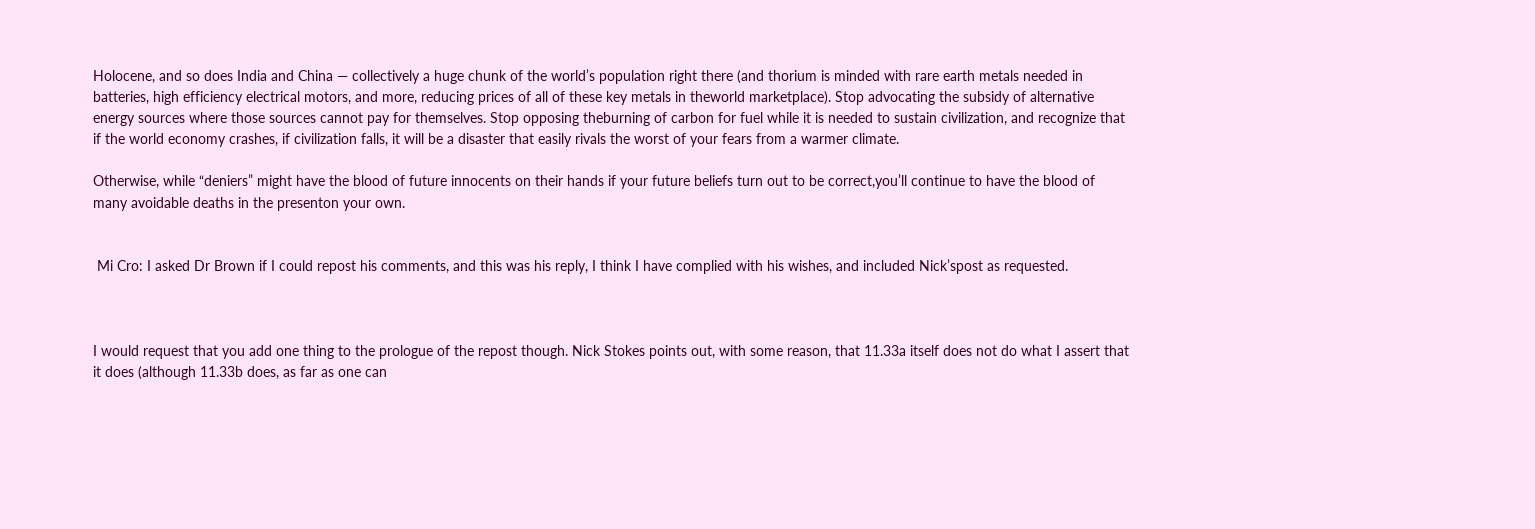Holocene, and so does India and China — collectively a huge chunk of the world’s population right there (and thorium is minded with rare earth metals needed in batteries, high efficiency electrical motors, and more, reducing prices of all of these key metals in theworld marketplace). Stop advocating the subsidy of alternative energy sources where those sources cannot pay for themselves. Stop opposing theburning of carbon for fuel while it is needed to sustain civilization, and recognize that if the world economy crashes, if civilization falls, it will be a disaster that easily rivals the worst of your fears from a warmer climate.

Otherwise, while “deniers” might have the blood of future innocents on their hands if your future beliefs turn out to be correct,you’ll continue to have the blood of many avoidable deaths in the presenton your own.


 Mi Cro: I asked Dr Brown if I could repost his comments, and this was his reply, I think I have complied with his wishes, and included Nick’spost as requested.



I would request that you add one thing to the prologue of the repost though. Nick Stokes points out, with some reason, that 11.33a itself does not do what I assert that it does (although 11.33b does, as far as one can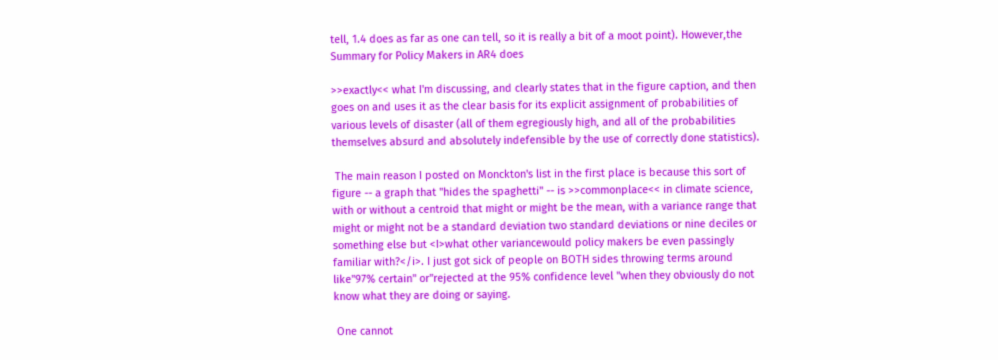tell, 1.4 does as far as one can tell, so it is really a bit of a moot point). However,the Summary for Policy Makers in AR4 does

>>exactly<< what I'm discussing, and clearly states that in the figure caption, and then goes on and uses it as the clear basis for its explicit assignment of probabilities of various levels of disaster (all of them egregiously high, and all of the probabilities themselves absurd and absolutely indefensible by the use of correctly done statistics).

 The main reason I posted on Monckton's list in the first place is because this sort of figure -- a graph that "hides the spaghetti" -- is >>commonplace<< in climate science, with or without a centroid that might or might be the mean, with a variance range that might or might not be a standard deviation two standard deviations or nine deciles or something else but <I>what other variancewould policy makers be even passingly familiar with?</i>. I just got sick of people on BOTH sides throwing terms around like"97% certain" or"rejected at the 95% confidence level "when they obviously do not know what they are doing or saying.

 One cannot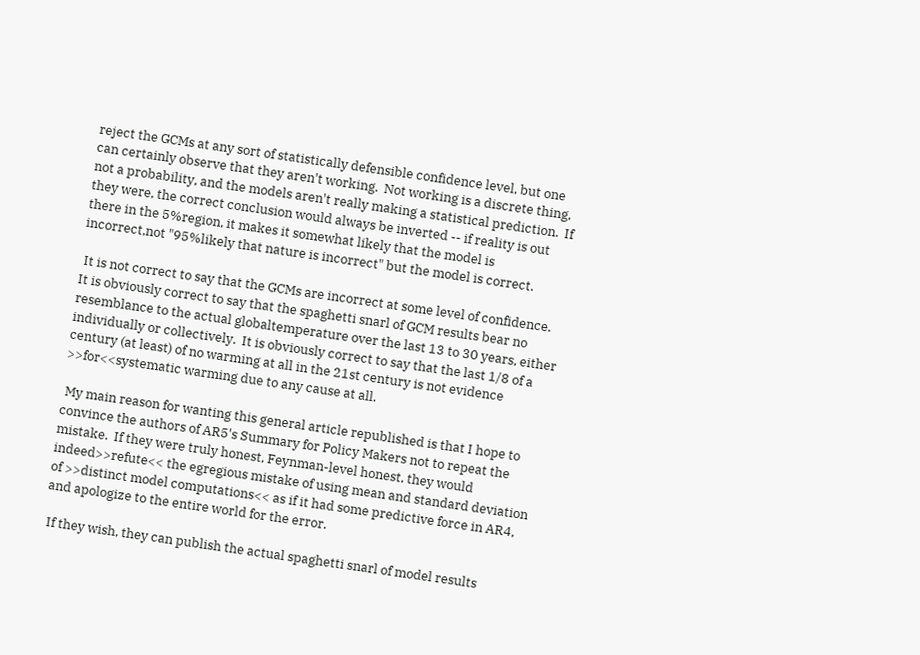reject the GCMs at any sort of statistically defensible confidence level, but one can certainly observe that they aren't working.  Not working is a discrete thing, not a probability, and the models aren't really making a statistical prediction.  If they were, the correct conclusion would always be inverted -- if reality is out there in the 5%region, it makes it somewhat likely that the model is incorrect,not "95%likely that nature is incorrect" but the model is correct.

 It is not correct to say that the GCMs are incorrect at some level of confidence.  It is obviously correct to say that the spaghetti snarl of GCM results bear no resemblance to the actual globaltemperature over the last 13 to 30 years, either individually or collectively.  It is obviously correct to say that the last 1/8 of a century (at least) of no warming at all in the 21st century is not evidence >>for<<systematic warming due to any cause at all.

 My main reason for wanting this general article republished is that I hope to convince the authors of AR5's Summary for Policy Makers not to repeat the mistake.  If they were truly honest, Feynman-level honest, they would indeed>>refute<< the egregious mistake of using mean and standard deviation of >>distinct model computations<< as if it had some predictive force in AR4, and apologize to the entire world for the error.

 If they wish, they can publish the actual spaghetti snarl of model results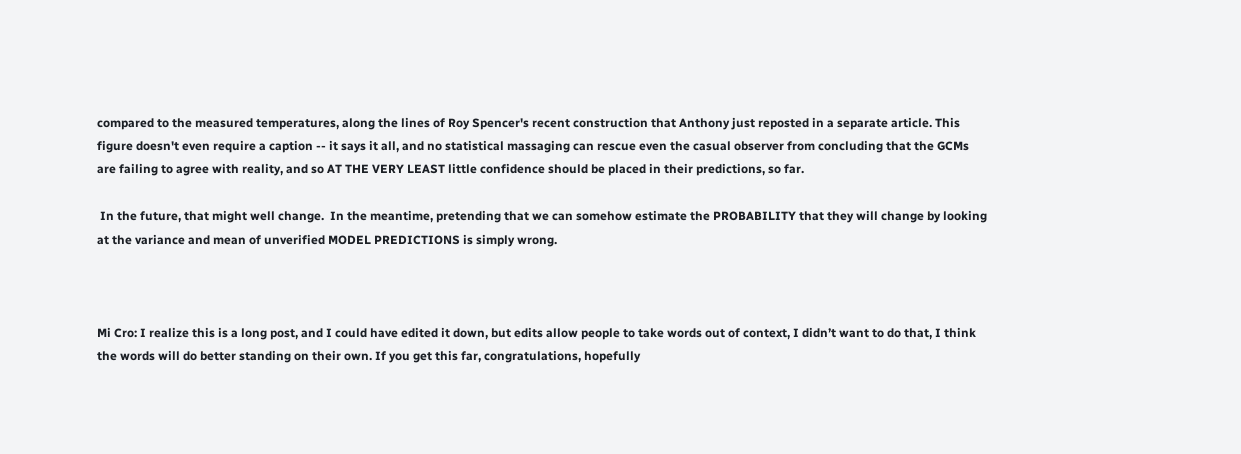compared to the measured temperatures, along the lines of Roy Spencer's recent construction that Anthony just reposted in a separate article. This figure doesn't even require a caption -- it says it all, and no statistical massaging can rescue even the casual observer from concluding that the GCMs are failing to agree with reality, and so AT THE VERY LEAST little confidence should be placed in their predictions, so far.

 In the future, that might well change.  In the meantime, pretending that we can somehow estimate the PROBABILITY that they will change by looking at the variance and mean of unverified MODEL PREDICTIONS is simply wrong.



Mi Cro: I realize this is a long post, and I could have edited it down, but edits allow people to take words out of context, I didn’t want to do that, I think the words will do better standing on their own. If you get this far, congratulations, hopefully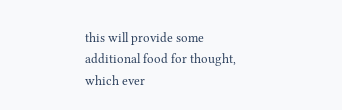this will provide some additional food for thought, which ever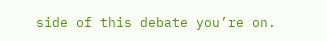side of this debate you’re on.